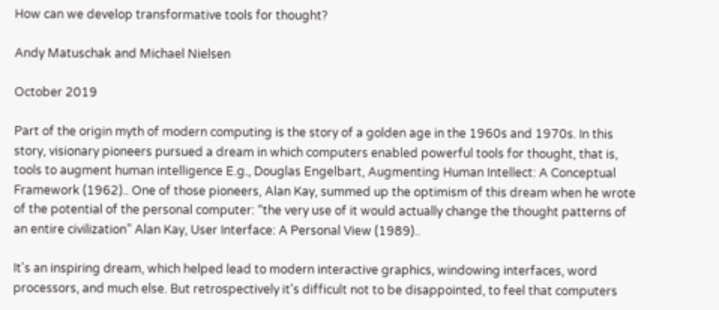How can we develop transformative tools for thought?

Andy Matuschak and Michael Nielsen

October 2019

Part of the origin myth of modern computing is the story of a golden age in the 1960s and 1970s. In this story, visionary pioneers pursued a dream in which computers enabled powerful tools for thought, that is, tools to augment human intelligence E.g., Douglas Engelbart, Augmenting Human Intellect: A Conceptual Framework (1962).. One of those pioneers, Alan Kay, summed up the optimism of this dream when he wrote of the potential of the personal computer: “the very use of it would actually change the thought patterns of an entire civilization” Alan Kay, User Interface: A Personal View (1989)..

It's an inspiring dream, which helped lead to modern interactive graphics, windowing interfaces, word processors, and much else. But retrospectively it's difficult not to be disappointed, to feel that computers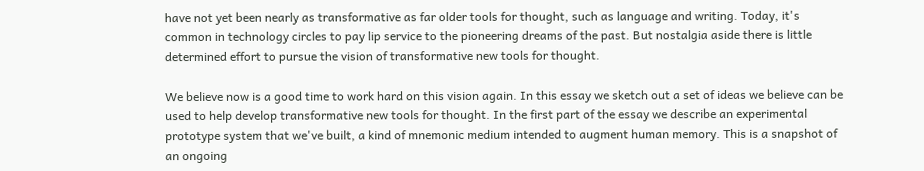have not yet been nearly as transformative as far older tools for thought, such as language and writing. Today, it's common in technology circles to pay lip service to the pioneering dreams of the past. But nostalgia aside there is little determined effort to pursue the vision of transformative new tools for thought.

We believe now is a good time to work hard on this vision again. In this essay we sketch out a set of ideas we believe can be used to help develop transformative new tools for thought. In the first part of the essay we describe an experimental prototype system that we've built, a kind of mnemonic medium intended to augment human memory. This is a snapshot of an ongoing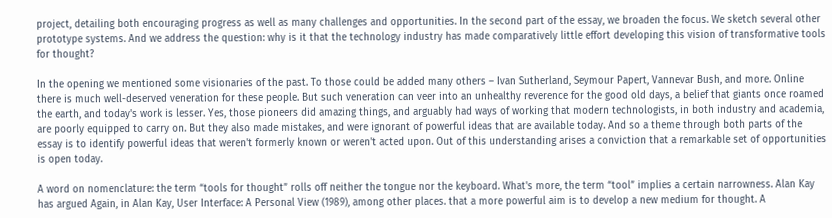project, detailing both encouraging progress as well as many challenges and opportunities. In the second part of the essay, we broaden the focus. We sketch several other prototype systems. And we address the question: why is it that the technology industry has made comparatively little effort developing this vision of transformative tools for thought?

In the opening we mentioned some visionaries of the past. To those could be added many others – Ivan Sutherland, Seymour Papert, Vannevar Bush, and more. Online there is much well-deserved veneration for these people. But such veneration can veer into an unhealthy reverence for the good old days, a belief that giants once roamed the earth, and today's work is lesser. Yes, those pioneers did amazing things, and arguably had ways of working that modern technologists, in both industry and academia, are poorly equipped to carry on. But they also made mistakes, and were ignorant of powerful ideas that are available today. And so a theme through both parts of the essay is to identify powerful ideas that weren't formerly known or weren't acted upon. Out of this understanding arises a conviction that a remarkable set of opportunities is open today.

A word on nomenclature: the term “tools for thought” rolls off neither the tongue nor the keyboard. What's more, the term “tool” implies a certain narrowness. Alan Kay has argued Again, in Alan Kay, User Interface: A Personal View (1989), among other places. that a more powerful aim is to develop a new medium for thought. A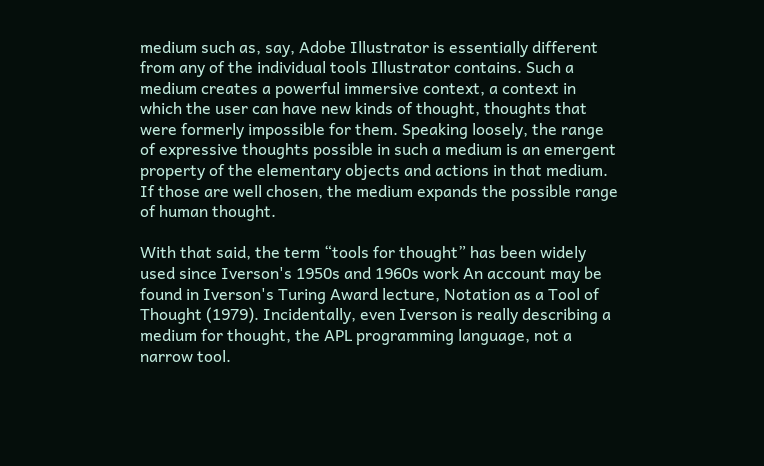medium such as, say, Adobe Illustrator is essentially different from any of the individual tools Illustrator contains. Such a medium creates a powerful immersive context, a context in which the user can have new kinds of thought, thoughts that were formerly impossible for them. Speaking loosely, the range of expressive thoughts possible in such a medium is an emergent property of the elementary objects and actions in that medium. If those are well chosen, the medium expands the possible range of human thought.

With that said, the term “tools for thought” has been widely used since Iverson's 1950s and 1960s work An account may be found in Iverson's Turing Award lecture, Notation as a Tool of Thought (1979). Incidentally, even Iverson is really describing a medium for thought, the APL programming language, not a narrow tool.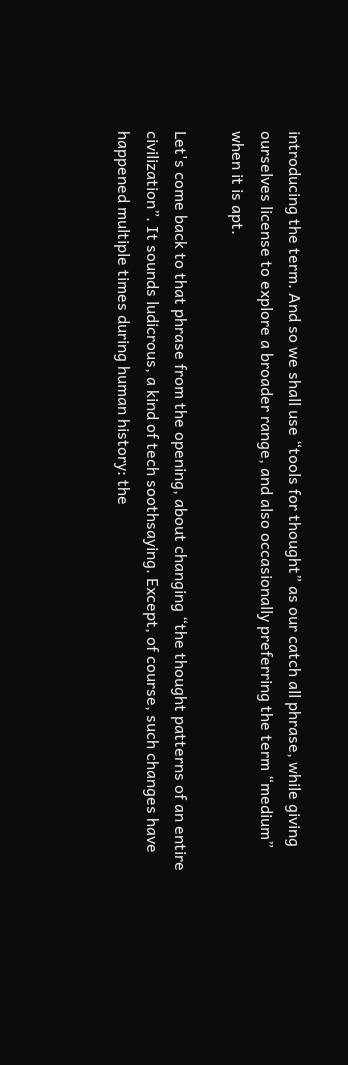introducing the term. And so we shall use “tools for thought” as our catch all phrase, while giving ourselves license to explore a broader range, and also occasionally preferring the term “medium” when it is apt.

Let's come back to that phrase from the opening, about changing “the thought patterns of an entire civilization”. It sounds ludicrous, a kind of tech soothsaying. Except, of course, such changes have happened multiple times during human history: the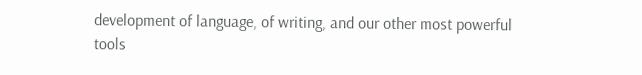development of language, of writing, and our other most powerful tools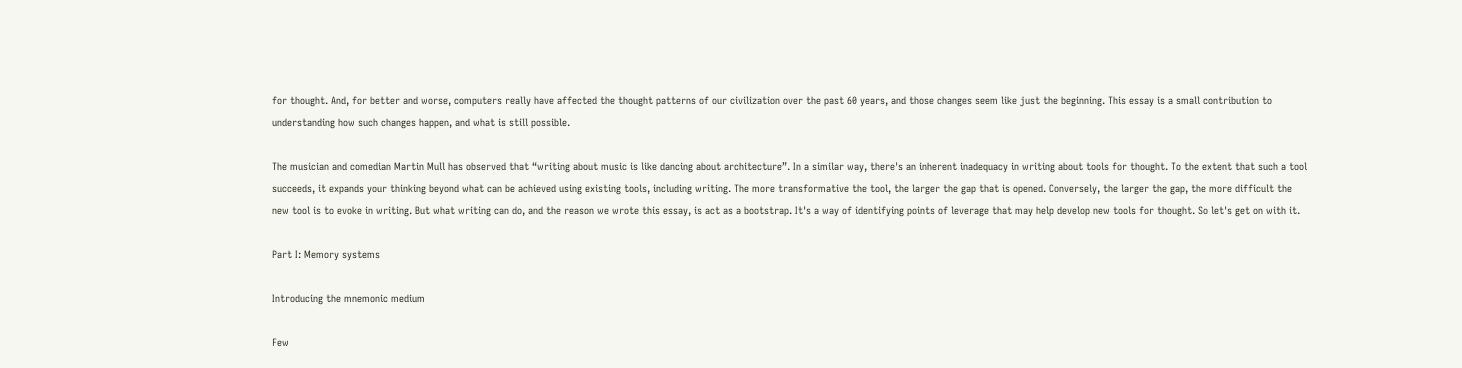for thought. And, for better and worse, computers really have affected the thought patterns of our civilization over the past 60 years, and those changes seem like just the beginning. This essay is a small contribution to understanding how such changes happen, and what is still possible.

The musician and comedian Martin Mull has observed that “writing about music is like dancing about architecture”. In a similar way, there's an inherent inadequacy in writing about tools for thought. To the extent that such a tool succeeds, it expands your thinking beyond what can be achieved using existing tools, including writing. The more transformative the tool, the larger the gap that is opened. Conversely, the larger the gap, the more difficult the new tool is to evoke in writing. But what writing can do, and the reason we wrote this essay, is act as a bootstrap. It's a way of identifying points of leverage that may help develop new tools for thought. So let's get on with it.

Part I: Memory systems

Introducing the mnemonic medium

Few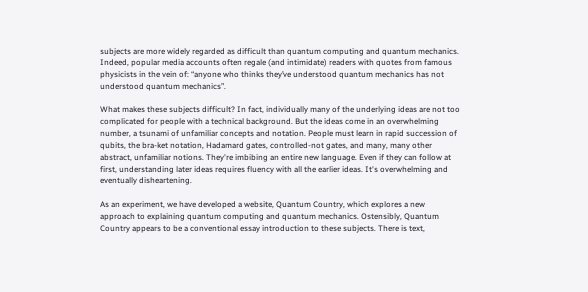subjects are more widely regarded as difficult than quantum computing and quantum mechanics. Indeed, popular media accounts often regale (and intimidate) readers with quotes from famous physicists in the vein of: “anyone who thinks they’ve understood quantum mechanics has not understood quantum mechanics”.

What makes these subjects difficult? In fact, individually many of the underlying ideas are not too complicated for people with a technical background. But the ideas come in an overwhelming number, a tsunami of unfamiliar concepts and notation. People must learn in rapid succession of qubits, the bra-ket notation, Hadamard gates, controlled-not gates, and many, many other abstract, unfamiliar notions. They're imbibing an entire new language. Even if they can follow at first, understanding later ideas requires fluency with all the earlier ideas. It's overwhelming and eventually disheartening.

As an experiment, we have developed a website, Quantum Country, which explores a new approach to explaining quantum computing and quantum mechanics. Ostensibly, Quantum Country appears to be a conventional essay introduction to these subjects. There is text,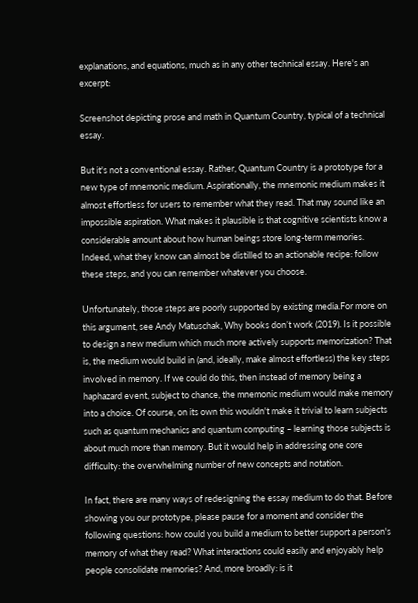explanations, and equations, much as in any other technical essay. Here's an excerpt:

Screenshot depicting prose and math in Quantum Country, typical of a technical essay.

But it's not a conventional essay. Rather, Quantum Country is a prototype for a new type of mnemonic medium. Aspirationally, the mnemonic medium makes it almost effortless for users to remember what they read. That may sound like an impossible aspiration. What makes it plausible is that cognitive scientists know a considerable amount about how human beings store long-term memories. Indeed, what they know can almost be distilled to an actionable recipe: follow these steps, and you can remember whatever you choose.

Unfortunately, those steps are poorly supported by existing media.For more on this argument, see Andy Matuschak, Why books don’t work (2019). Is it possible to design a new medium which much more actively supports memorization? That is, the medium would build in (and, ideally, make almost effortless) the key steps involved in memory. If we could do this, then instead of memory being a haphazard event, subject to chance, the mnemonic medium would make memory into a choice. Of course, on its own this wouldn't make it trivial to learn subjects such as quantum mechanics and quantum computing – learning those subjects is about much more than memory. But it would help in addressing one core difficulty: the overwhelming number of new concepts and notation.

In fact, there are many ways of redesigning the essay medium to do that. Before showing you our prototype, please pause for a moment and consider the following questions: how could you build a medium to better support a person's memory of what they read? What interactions could easily and enjoyably help people consolidate memories? And, more broadly: is it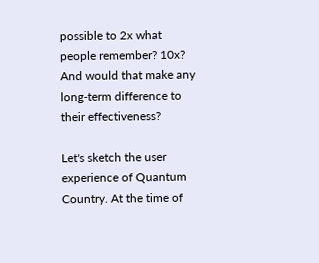possible to 2x what people remember? 10x? And would that make any long-term difference to their effectiveness?

Let's sketch the user experience of Quantum Country. At the time of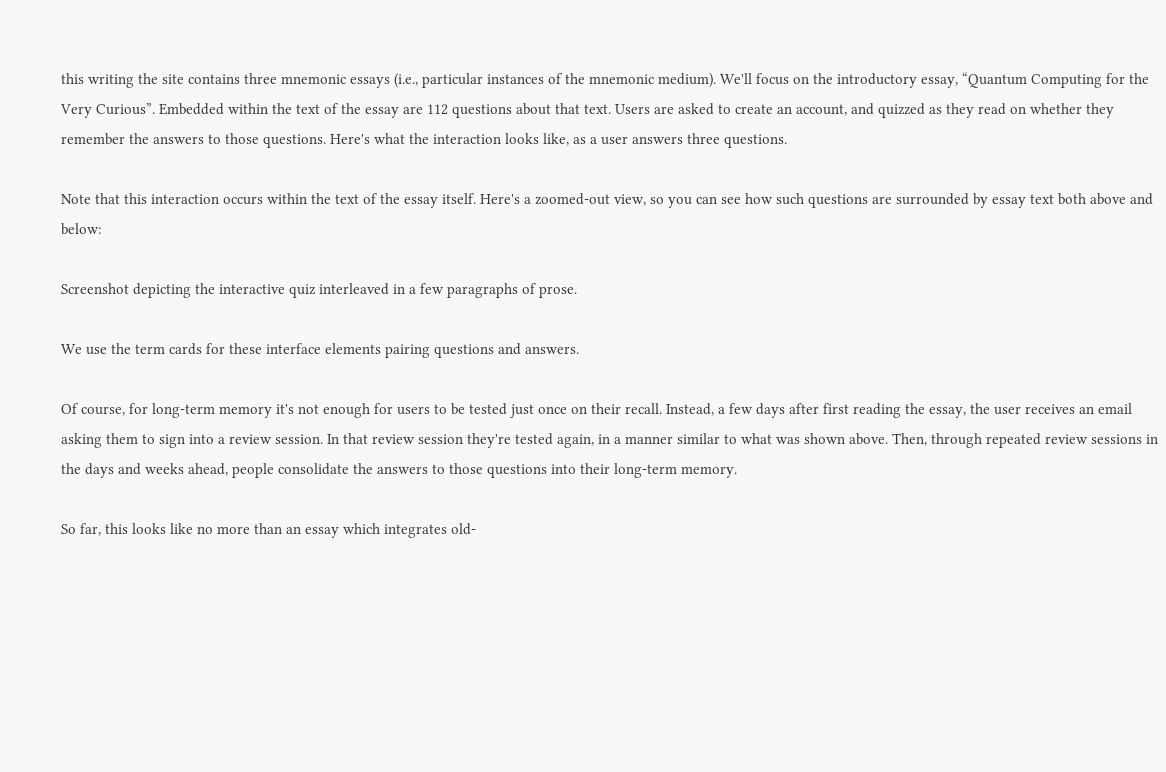this writing the site contains three mnemonic essays (i.e., particular instances of the mnemonic medium). We'll focus on the introductory essay, “Quantum Computing for the Very Curious”. Embedded within the text of the essay are 112 questions about that text. Users are asked to create an account, and quizzed as they read on whether they remember the answers to those questions. Here's what the interaction looks like, as a user answers three questions.

Note that this interaction occurs within the text of the essay itself. Here's a zoomed-out view, so you can see how such questions are surrounded by essay text both above and below:

Screenshot depicting the interactive quiz interleaved in a few paragraphs of prose.

We use the term cards for these interface elements pairing questions and answers.

Of course, for long-term memory it's not enough for users to be tested just once on their recall. Instead, a few days after first reading the essay, the user receives an email asking them to sign into a review session. In that review session they're tested again, in a manner similar to what was shown above. Then, through repeated review sessions in the days and weeks ahead, people consolidate the answers to those questions into their long-term memory.

So far, this looks like no more than an essay which integrates old-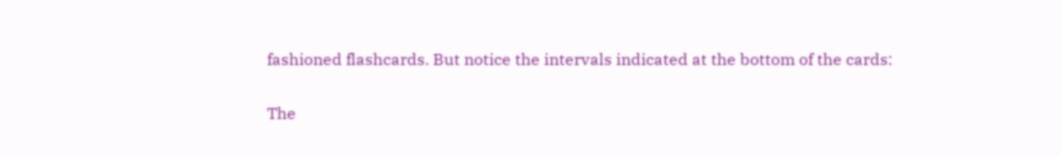fashioned flashcards. But notice the intervals indicated at the bottom of the cards:

The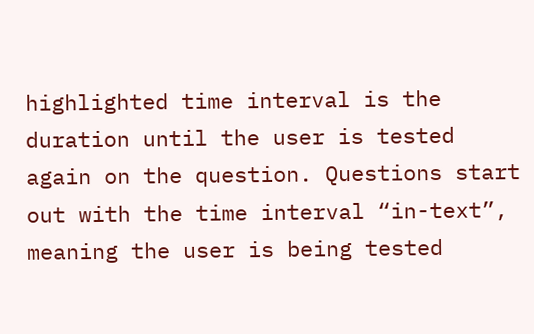highlighted time interval is the duration until the user is tested again on the question. Questions start out with the time interval “in-text”, meaning the user is being tested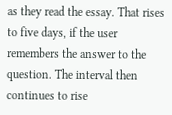as they read the essay. That rises to five days, if the user remembers the answer to the question. The interval then continues to rise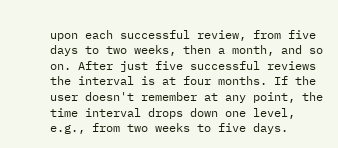upon each successful review, from five days to two weeks, then a month, and so on. After just five successful reviews the interval is at four months. If the user doesn't remember at any point, the time interval drops down one level, e.g., from two weeks to five days.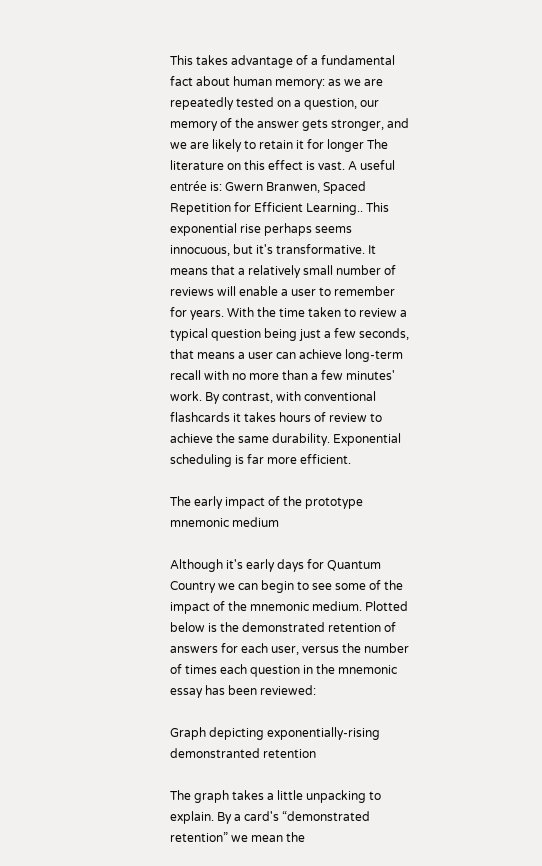This takes advantage of a fundamental fact about human memory: as we are repeatedly tested on a question, our memory of the answer gets stronger, and we are likely to retain it for longer The literature on this effect is vast. A useful entrée is: Gwern Branwen, Spaced Repetition for Efficient Learning.. This exponential rise perhaps seems innocuous, but it's transformative. It means that a relatively small number of reviews will enable a user to remember for years. With the time taken to review a typical question being just a few seconds, that means a user can achieve long-term recall with no more than a few minutes' work. By contrast, with conventional flashcards it takes hours of review to achieve the same durability. Exponential scheduling is far more efficient.

The early impact of the prototype mnemonic medium

Although it's early days for Quantum Country we can begin to see some of the impact of the mnemonic medium. Plotted below is the demonstrated retention of answers for each user, versus the number of times each question in the mnemonic essay has been reviewed:

Graph depicting exponentially-rising demonstranted retention

The graph takes a little unpacking to explain. By a card's “demonstrated retention” we mean the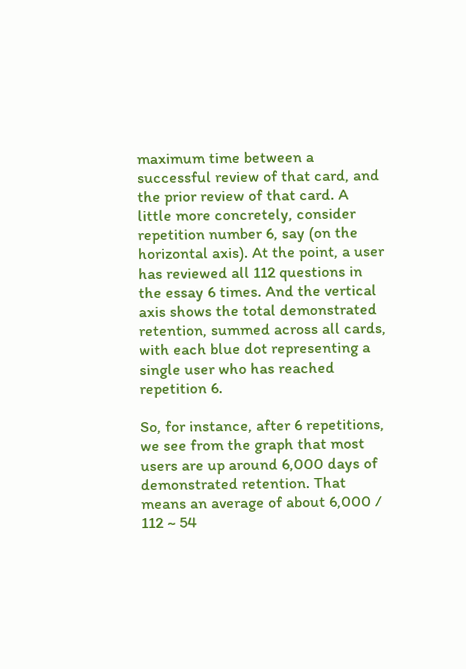maximum time between a successful review of that card, and the prior review of that card. A little more concretely, consider repetition number 6, say (on the horizontal axis). At the point, a user has reviewed all 112 questions in the essay 6 times. And the vertical axis shows the total demonstrated retention, summed across all cards, with each blue dot representing a single user who has reached repetition 6.

So, for instance, after 6 repetitions, we see from the graph that most users are up around 6,000 days of demonstrated retention. That means an average of about 6,000 / 112 ~ 54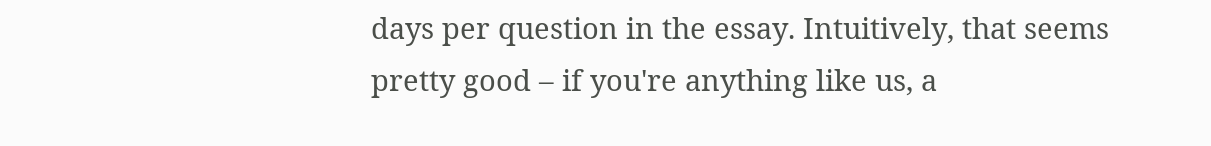days per question in the essay. Intuitively, that seems pretty good – if you're anything like us, a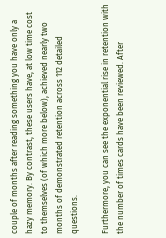couple of months after reading something you have only a hazy memory. By contrast, these users have, at low time cost to themselves (of which more below), achieved nearly two months of demonstrated retention across 112 detailed questions.

Furthermore, you can see the exponential rise in retention with the number of times cards have been reviewed. After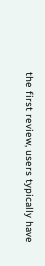the first review, users typically have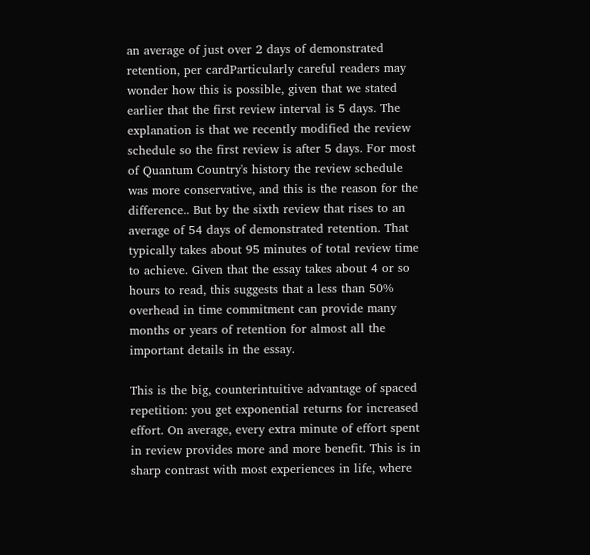an average of just over 2 days of demonstrated retention, per cardParticularly careful readers may wonder how this is possible, given that we stated earlier that the first review interval is 5 days. The explanation is that we recently modified the review schedule so the first review is after 5 days. For most of Quantum Country's history the review schedule was more conservative, and this is the reason for the difference.. But by the sixth review that rises to an average of 54 days of demonstrated retention. That typically takes about 95 minutes of total review time to achieve. Given that the essay takes about 4 or so hours to read, this suggests that a less than 50% overhead in time commitment can provide many months or years of retention for almost all the important details in the essay.

This is the big, counterintuitive advantage of spaced repetition: you get exponential returns for increased effort. On average, every extra minute of effort spent in review provides more and more benefit. This is in sharp contrast with most experiences in life, where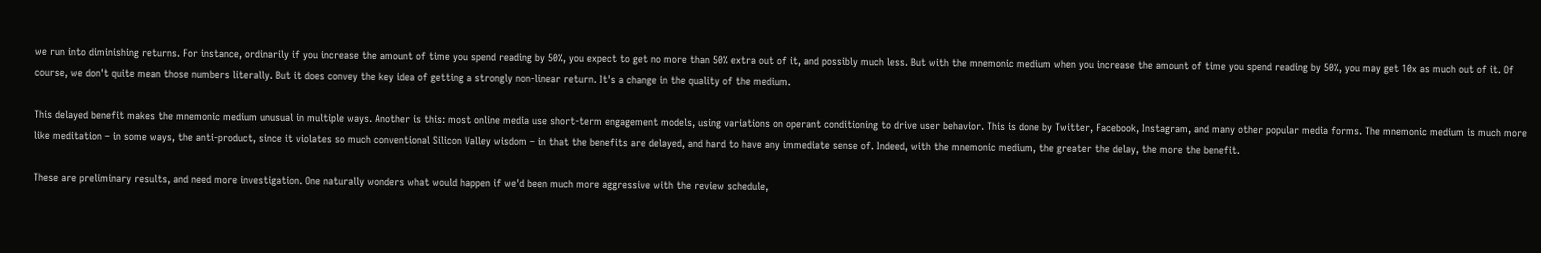we run into diminishing returns. For instance, ordinarily if you increase the amount of time you spend reading by 50%, you expect to get no more than 50% extra out of it, and possibly much less. But with the mnemonic medium when you increase the amount of time you spend reading by 50%, you may get 10x as much out of it. Of course, we don't quite mean those numbers literally. But it does convey the key idea of getting a strongly non-linear return. It's a change in the quality of the medium.

This delayed benefit makes the mnemonic medium unusual in multiple ways. Another is this: most online media use short-term engagement models, using variations on operant conditioning to drive user behavior. This is done by Twitter, Facebook, Instagram, and many other popular media forms. The mnemonic medium is much more like meditation – in some ways, the anti-product, since it violates so much conventional Silicon Valley wisdom – in that the benefits are delayed, and hard to have any immediate sense of. Indeed, with the mnemonic medium, the greater the delay, the more the benefit.

These are preliminary results, and need more investigation. One naturally wonders what would happen if we'd been much more aggressive with the review schedule,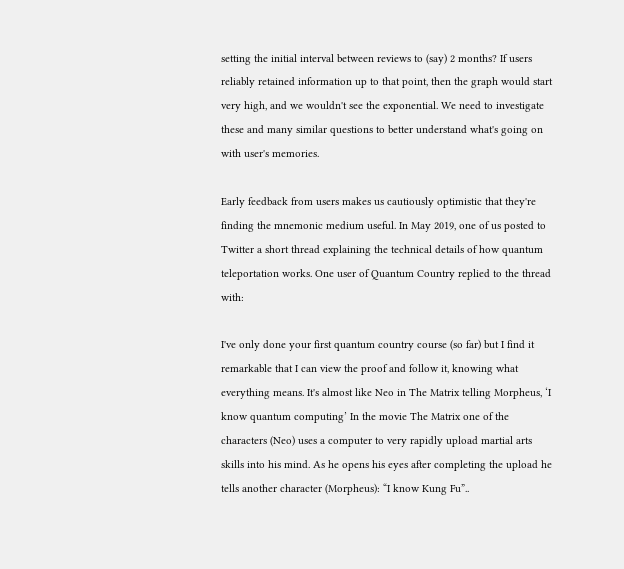setting the initial interval between reviews to (say) 2 months? If users reliably retained information up to that point, then the graph would start very high, and we wouldn't see the exponential. We need to investigate these and many similar questions to better understand what's going on with user's memories.

Early feedback from users makes us cautiously optimistic that they're finding the mnemonic medium useful. In May 2019, one of us posted to Twitter a short thread explaining the technical details of how quantum teleportation works. One user of Quantum Country replied to the thread with:

I've only done your first quantum country course (so far) but I find it remarkable that I can view the proof and follow it, knowing what everything means. It's almost like Neo in The Matrix telling Morpheus, ‘I know quantum computing’ In the movie The Matrix one of the characters (Neo) uses a computer to very rapidly upload martial arts skills into his mind. As he opens his eyes after completing the upload he tells another character (Morpheus): “I know Kung Fu”..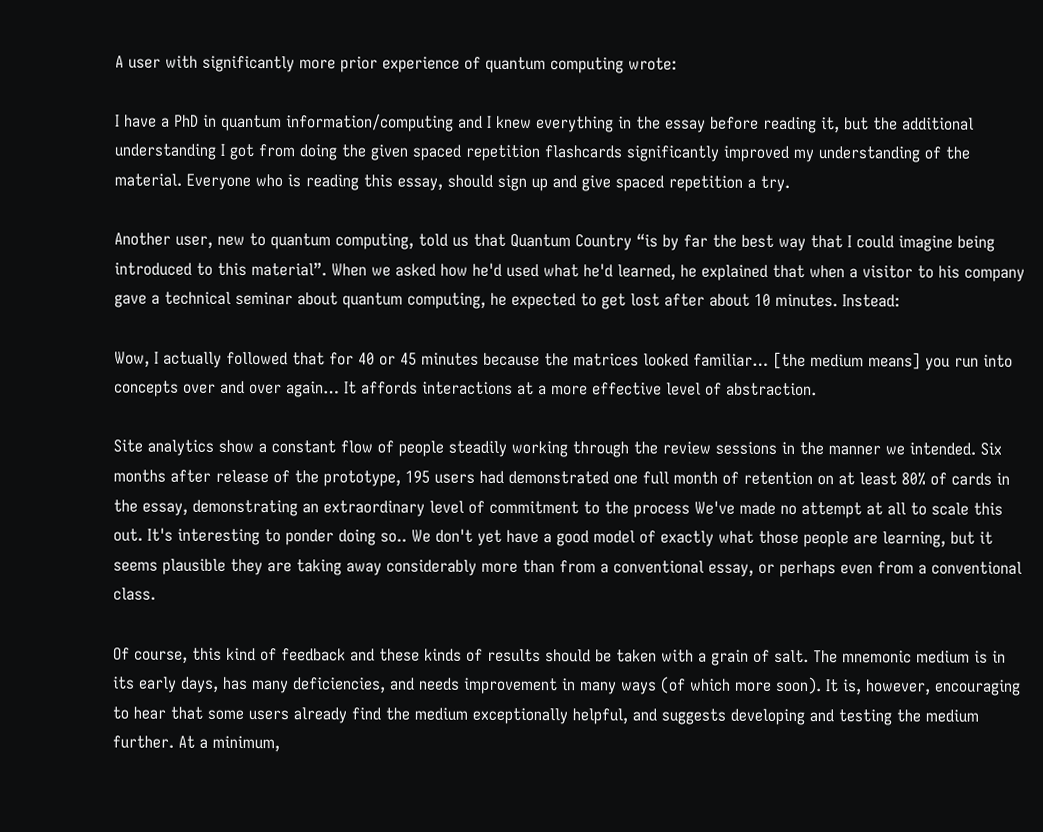A user with significantly more prior experience of quantum computing wrote:

I have a PhD in quantum information/computing and I knew everything in the essay before reading it, but the additional understanding I got from doing the given spaced repetition flashcards significantly improved my understanding of the material. Everyone who is reading this essay, should sign up and give spaced repetition a try.

Another user, new to quantum computing, told us that Quantum Country “is by far the best way that I could imagine being introduced to this material”. When we asked how he'd used what he'd learned, he explained that when a visitor to his company gave a technical seminar about quantum computing, he expected to get lost after about 10 minutes. Instead:

Wow, I actually followed that for 40 or 45 minutes because the matrices looked familiar… [the medium means] you run into concepts over and over again… It affords interactions at a more effective level of abstraction.

Site analytics show a constant flow of people steadily working through the review sessions in the manner we intended. Six months after release of the prototype, 195 users had demonstrated one full month of retention on at least 80% of cards in the essay, demonstrating an extraordinary level of commitment to the process We've made no attempt at all to scale this out. It's interesting to ponder doing so.. We don't yet have a good model of exactly what those people are learning, but it seems plausible they are taking away considerably more than from a conventional essay, or perhaps even from a conventional class.

Of course, this kind of feedback and these kinds of results should be taken with a grain of salt. The mnemonic medium is in its early days, has many deficiencies, and needs improvement in many ways (of which more soon). It is, however, encouraging to hear that some users already find the medium exceptionally helpful, and suggests developing and testing the medium further. At a minimum,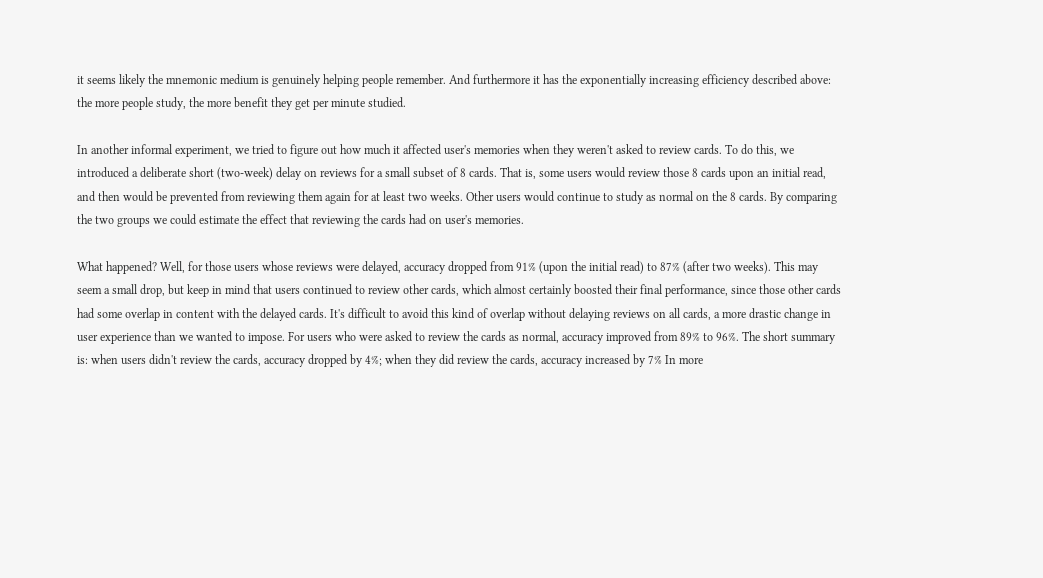it seems likely the mnemonic medium is genuinely helping people remember. And furthermore it has the exponentially increasing efficiency described above: the more people study, the more benefit they get per minute studied.

In another informal experiment, we tried to figure out how much it affected user's memories when they weren't asked to review cards. To do this, we introduced a deliberate short (two-week) delay on reviews for a small subset of 8 cards. That is, some users would review those 8 cards upon an initial read, and then would be prevented from reviewing them again for at least two weeks. Other users would continue to study as normal on the 8 cards. By comparing the two groups we could estimate the effect that reviewing the cards had on user's memories.

What happened? Well, for those users whose reviews were delayed, accuracy dropped from 91% (upon the initial read) to 87% (after two weeks). This may seem a small drop, but keep in mind that users continued to review other cards, which almost certainly boosted their final performance, since those other cards had some overlap in content with the delayed cards. It's difficult to avoid this kind of overlap without delaying reviews on all cards, a more drastic change in user experience than we wanted to impose. For users who were asked to review the cards as normal, accuracy improved from 89% to 96%. The short summary is: when users didn't review the cards, accuracy dropped by 4%; when they did review the cards, accuracy increased by 7% In more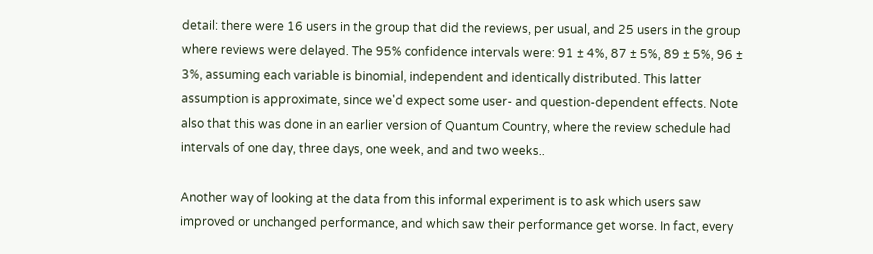detail: there were 16 users in the group that did the reviews, per usual, and 25 users in the group where reviews were delayed. The 95% confidence intervals were: 91 ± 4%, 87 ± 5%, 89 ± 5%, 96 ± 3%, assuming each variable is binomial, independent and identically distributed. This latter assumption is approximate, since we'd expect some user- and question-dependent effects. Note also that this was done in an earlier version of Quantum Country, where the review schedule had intervals of one day, three days, one week, and and two weeks..

Another way of looking at the data from this informal experiment is to ask which users saw improved or unchanged performance, and which saw their performance get worse. In fact, every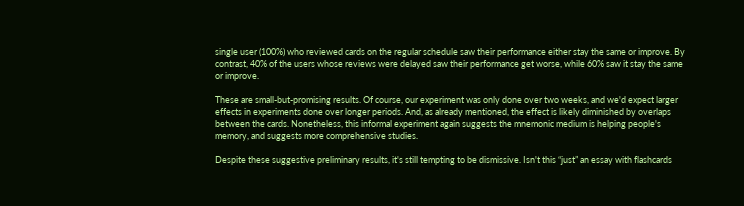single user (100%) who reviewed cards on the regular schedule saw their performance either stay the same or improve. By contrast, 40% of the users whose reviews were delayed saw their performance get worse, while 60% saw it stay the same or improve.

These are small-but-promising results. Of course, our experiment was only done over two weeks, and we'd expect larger effects in experiments done over longer periods. And, as already mentioned, the effect is likely diminished by overlaps between the cards. Nonetheless, this informal experiment again suggests the mnemonic medium is helping people's memory, and suggests more comprehensive studies.

Despite these suggestive preliminary results, it's still tempting to be dismissive. Isn't this “just” an essay with flashcards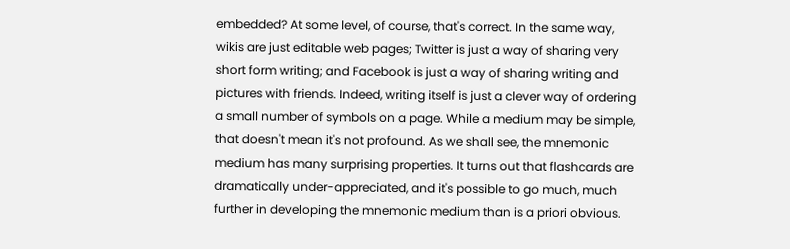embedded? At some level, of course, that's correct. In the same way, wikis are just editable web pages; Twitter is just a way of sharing very short form writing; and Facebook is just a way of sharing writing and pictures with friends. Indeed, writing itself is just a clever way of ordering a small number of symbols on a page. While a medium may be simple, that doesn't mean it's not profound. As we shall see, the mnemonic medium has many surprising properties. It turns out that flashcards are dramatically under-appreciated, and it's possible to go much, much further in developing the mnemonic medium than is a priori obvious.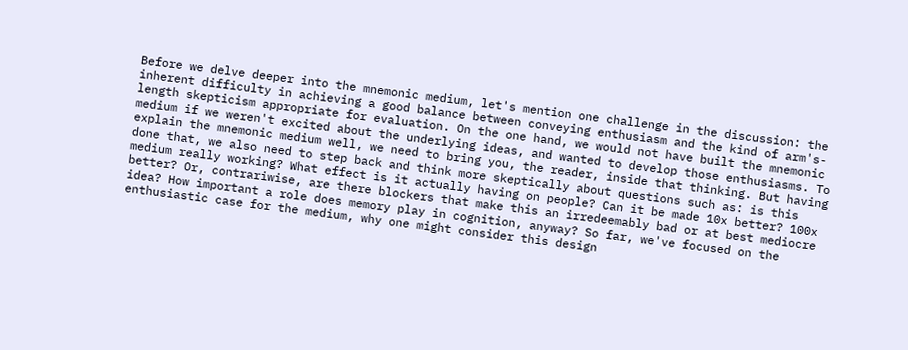Before we delve deeper into the mnemonic medium, let's mention one challenge in the discussion: the inherent difficulty in achieving a good balance between conveying enthusiasm and the kind of arm's-length skepticism appropriate for evaluation. On the one hand, we would not have built the mnemonic medium if we weren't excited about the underlying ideas, and wanted to develop those enthusiasms. To explain the mnemonic medium well, we need to bring you, the reader, inside that thinking. But having done that, we also need to step back and think more skeptically about questions such as: is this medium really working? What effect is it actually having on people? Can it be made 10x better? 100x better? Or, contrariwise, are there blockers that make this an irredeemably bad or at best mediocre idea? How important a role does memory play in cognition, anyway? So far, we've focused on the enthusiastic case for the medium, why one might consider this design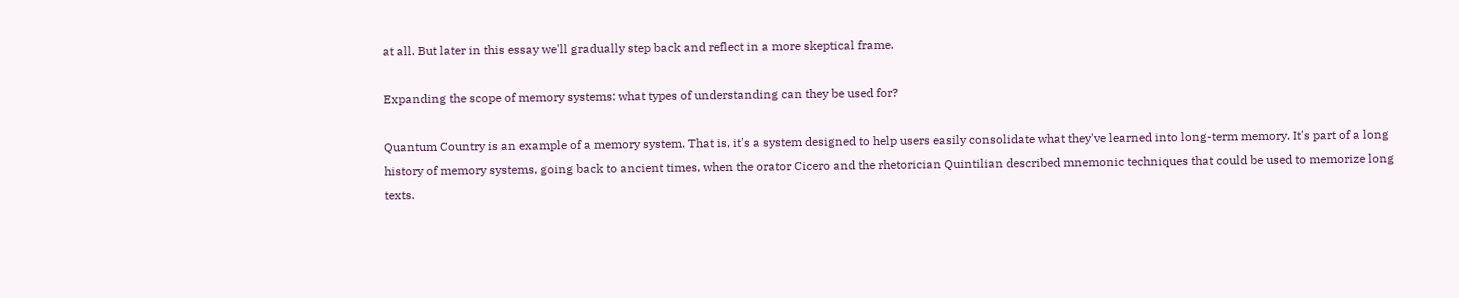at all. But later in this essay we'll gradually step back and reflect in a more skeptical frame.

Expanding the scope of memory systems: what types of understanding can they be used for?

Quantum Country is an example of a memory system. That is, it's a system designed to help users easily consolidate what they've learned into long-term memory. It's part of a long history of memory systems, going back to ancient times, when the orator Cicero and the rhetorician Quintilian described mnemonic techniques that could be used to memorize long texts.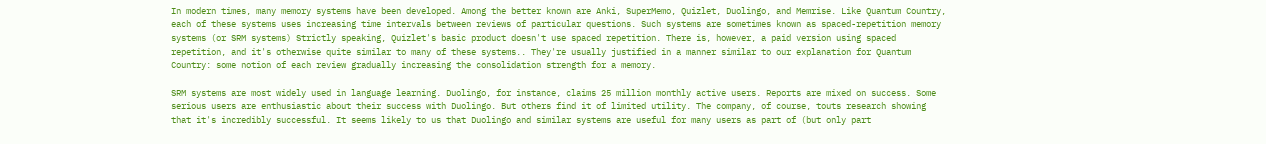In modern times, many memory systems have been developed. Among the better known are Anki, SuperMemo, Quizlet, Duolingo, and Memrise. Like Quantum Country, each of these systems uses increasing time intervals between reviews of particular questions. Such systems are sometimes known as spaced-repetition memory systems (or SRM systems) Strictly speaking, Quizlet's basic product doesn't use spaced repetition. There is, however, a paid version using spaced repetition, and it's otherwise quite similar to many of these systems.. They're usually justified in a manner similar to our explanation for Quantum Country: some notion of each review gradually increasing the consolidation strength for a memory.

SRM systems are most widely used in language learning. Duolingo, for instance, claims 25 million monthly active users. Reports are mixed on success. Some serious users are enthusiastic about their success with Duolingo. But others find it of limited utility. The company, of course, touts research showing that it's incredibly successful. It seems likely to us that Duolingo and similar systems are useful for many users as part of (but only part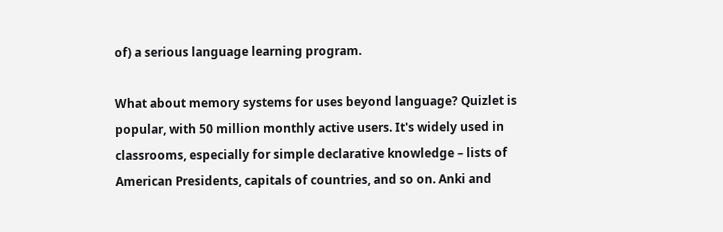of) a serious language learning program.

What about memory systems for uses beyond language? Quizlet is popular, with 50 million monthly active users. It's widely used in classrooms, especially for simple declarative knowledge – lists of American Presidents, capitals of countries, and so on. Anki and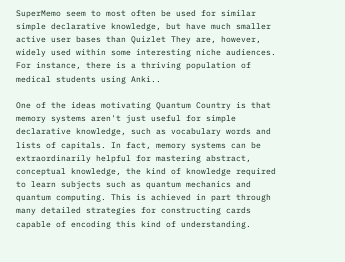SuperMemo seem to most often be used for similar simple declarative knowledge, but have much smaller active user bases than Quizlet They are, however, widely used within some interesting niche audiences. For instance, there is a thriving population of medical students using Anki..

One of the ideas motivating Quantum Country is that memory systems aren't just useful for simple declarative knowledge, such as vocabulary words and lists of capitals. In fact, memory systems can be extraordinarily helpful for mastering abstract, conceptual knowledge, the kind of knowledge required to learn subjects such as quantum mechanics and quantum computing. This is achieved in part through many detailed strategies for constructing cards capable of encoding this kind of understanding.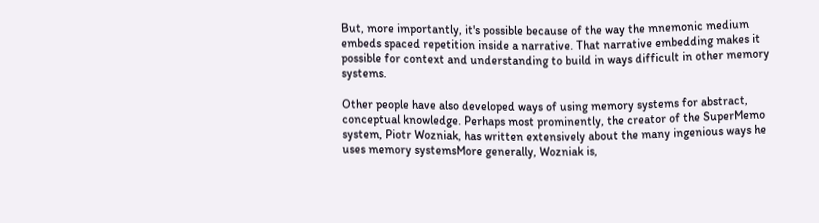But, more importantly, it's possible because of the way the mnemonic medium embeds spaced repetition inside a narrative. That narrative embedding makes it possible for context and understanding to build in ways difficult in other memory systems.

Other people have also developed ways of using memory systems for abstract, conceptual knowledge. Perhaps most prominently, the creator of the SuperMemo system, Piotr Wozniak, has written extensively about the many ingenious ways he uses memory systemsMore generally, Wozniak is,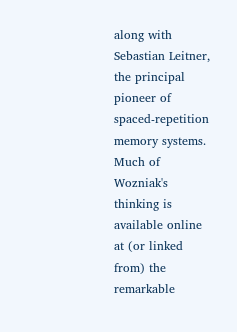along with Sebastian Leitner, the principal pioneer of spaced-repetition memory systems. Much of Wozniak's thinking is available online at (or linked from) the remarkable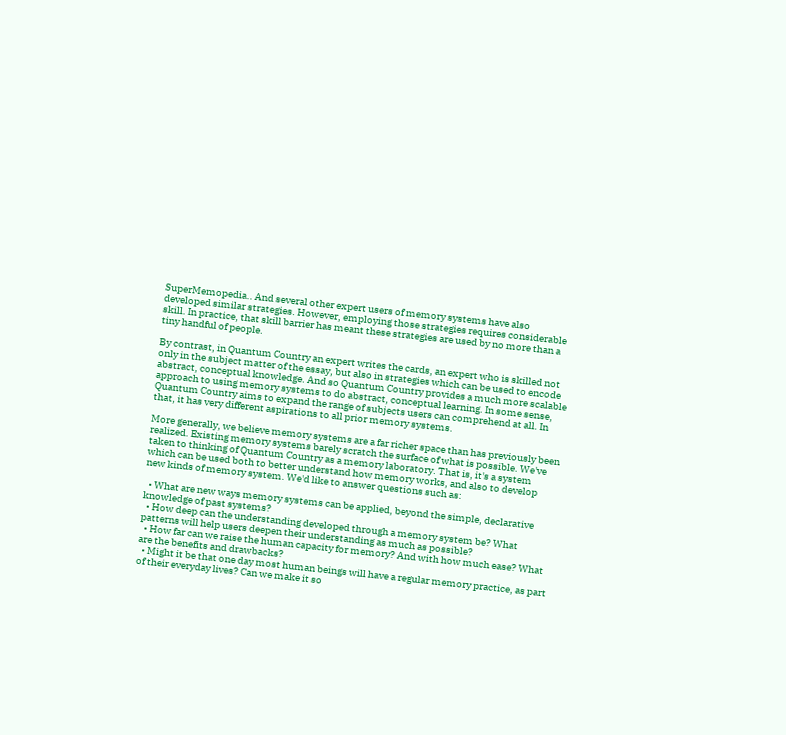SuperMemopedia.. And several other expert users of memory systems have also developed similar strategies. However, employing those strategies requires considerable skill. In practice, that skill barrier has meant these strategies are used by no more than a tiny handful of people.

By contrast, in Quantum Country an expert writes the cards, an expert who is skilled not only in the subject matter of the essay, but also in strategies which can be used to encode abstract, conceptual knowledge. And so Quantum Country provides a much more scalable approach to using memory systems to do abstract, conceptual learning. In some sense, Quantum Country aims to expand the range of subjects users can comprehend at all. In that, it has very different aspirations to all prior memory systems.

More generally, we believe memory systems are a far richer space than has previously been realized. Existing memory systems barely scratch the surface of what is possible. We've taken to thinking of Quantum Country as a memory laboratory. That is, it's a system which can be used both to better understand how memory works, and also to develop new kinds of memory system. We'd like to answer questions such as:

  • What are new ways memory systems can be applied, beyond the simple, declarative knowledge of past systems?
  • How deep can the understanding developed through a memory system be? What patterns will help users deepen their understanding as much as possible?
  • How far can we raise the human capacity for memory? And with how much ease? What are the benefits and drawbacks?
  • Might it be that one day most human beings will have a regular memory practice, as part of their everyday lives? Can we make it so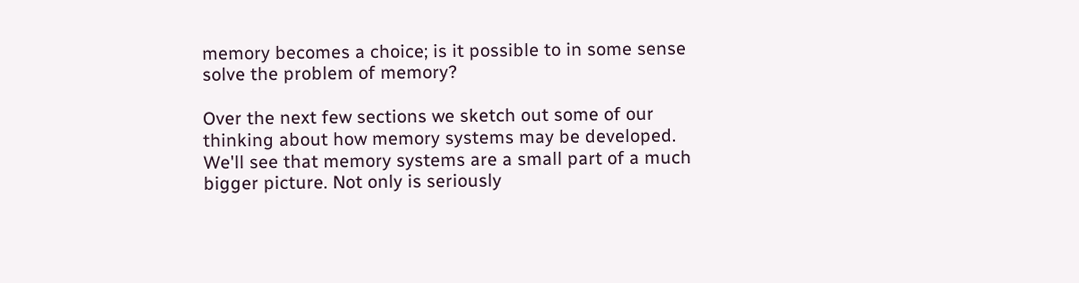memory becomes a choice; is it possible to in some sense solve the problem of memory?

Over the next few sections we sketch out some of our thinking about how memory systems may be developed. We'll see that memory systems are a small part of a much bigger picture. Not only is seriously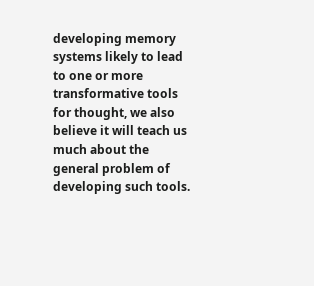developing memory systems likely to lead to one or more transformative tools for thought, we also believe it will teach us much about the general problem of developing such tools.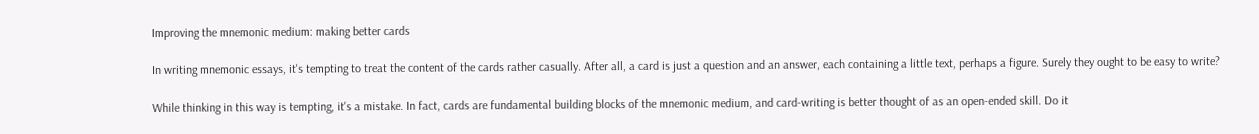Improving the mnemonic medium: making better cards

In writing mnemonic essays, it's tempting to treat the content of the cards rather casually. After all, a card is just a question and an answer, each containing a little text, perhaps a figure. Surely they ought to be easy to write?

While thinking in this way is tempting, it's a mistake. In fact, cards are fundamental building blocks of the mnemonic medium, and card-writing is better thought of as an open-ended skill. Do it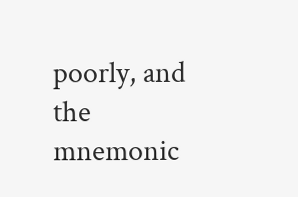poorly, and the mnemonic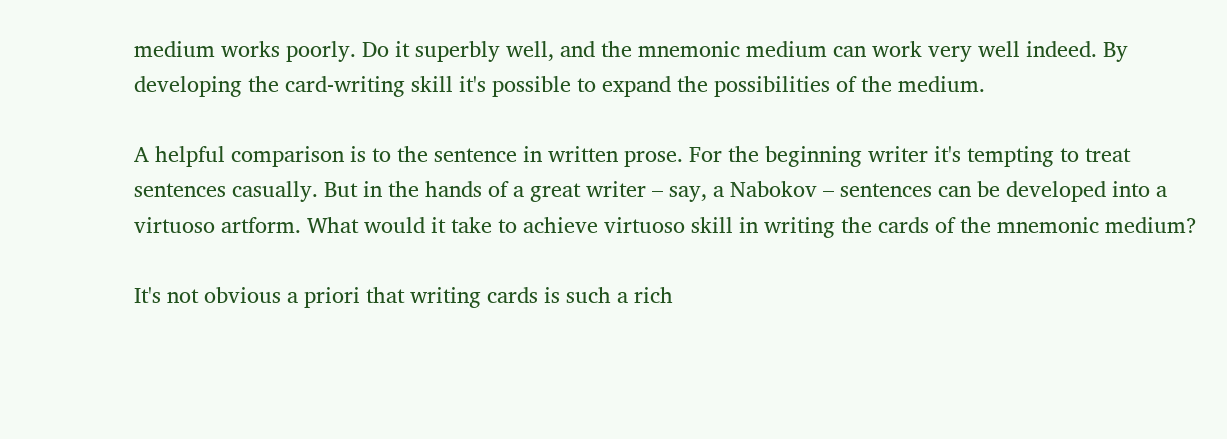medium works poorly. Do it superbly well, and the mnemonic medium can work very well indeed. By developing the card-writing skill it's possible to expand the possibilities of the medium.

A helpful comparison is to the sentence in written prose. For the beginning writer it's tempting to treat sentences casually. But in the hands of a great writer – say, a Nabokov – sentences can be developed into a virtuoso artform. What would it take to achieve virtuoso skill in writing the cards of the mnemonic medium?

It's not obvious a priori that writing cards is such a rich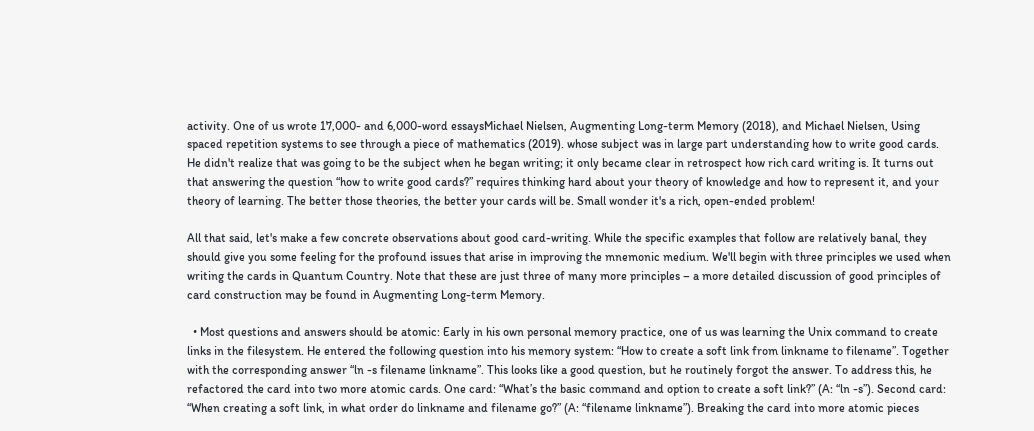activity. One of us wrote 17,000- and 6,000-word essaysMichael Nielsen, Augmenting Long-term Memory (2018), and Michael Nielsen, Using spaced repetition systems to see through a piece of mathematics (2019). whose subject was in large part understanding how to write good cards. He didn't realize that was going to be the subject when he began writing; it only became clear in retrospect how rich card writing is. It turns out that answering the question “how to write good cards?” requires thinking hard about your theory of knowledge and how to represent it, and your theory of learning. The better those theories, the better your cards will be. Small wonder it's a rich, open-ended problem!

All that said, let's make a few concrete observations about good card-writing. While the specific examples that follow are relatively banal, they should give you some feeling for the profound issues that arise in improving the mnemonic medium. We'll begin with three principles we used when writing the cards in Quantum Country. Note that these are just three of many more principles – a more detailed discussion of good principles of card construction may be found in Augmenting Long-term Memory.

  • Most questions and answers should be atomic: Early in his own personal memory practice, one of us was learning the Unix command to create links in the filesystem. He entered the following question into his memory system: “How to create a soft link from linkname to filename”. Together with the corresponding answer “ln -s filename linkname”. This looks like a good question, but he routinely forgot the answer. To address this, he refactored the card into two more atomic cards. One card: “What’s the basic command and option to create a soft link?” (A: “ln -s”). Second card: “When creating a soft link, in what order do linkname and filename go?” (A: “filename linkname”). Breaking the card into more atomic pieces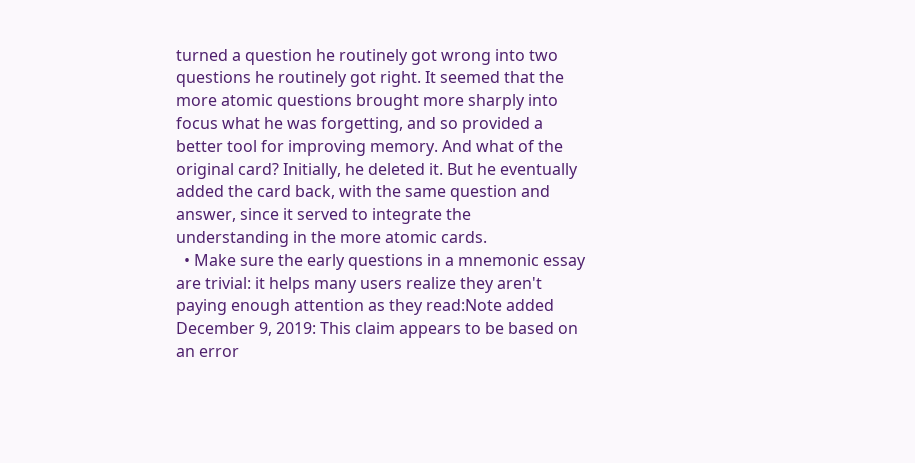turned a question he routinely got wrong into two questions he routinely got right. It seemed that the more atomic questions brought more sharply into focus what he was forgetting, and so provided a better tool for improving memory. And what of the original card? Initially, he deleted it. But he eventually added the card back, with the same question and answer, since it served to integrate the understanding in the more atomic cards.
  • Make sure the early questions in a mnemonic essay are trivial: it helps many users realize they aren't paying enough attention as they read:Note added December 9, 2019: This claim appears to be based on an error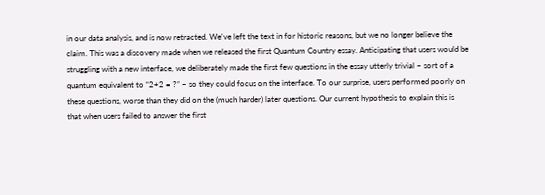in our data analysis, and is now retracted. We've left the text in for historic reasons, but we no longer believe the claim. This was a discovery made when we released the first Quantum Country essay. Anticipating that users would be struggling with a new interface, we deliberately made the first few questions in the essay utterly trivial – sort of a quantum equivalent to “2+2 = ?” – so they could focus on the interface. To our surprise, users performed poorly on these questions, worse than they did on the (much harder) later questions. Our current hypothesis to explain this is that when users failed to answer the first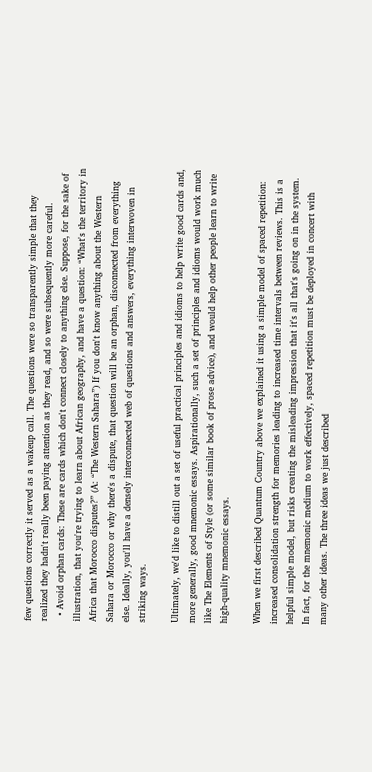few questions correctly it served as a wakeup call. The questions were so transparently simple that they realized they hadn't really been paying attention as they read, and so were subsequently more careful.
  • Avoid orphan cards: These are cards which don't connect closely to anything else. Suppose, for the sake of illustration, that you're trying to learn about African geography, and have a question: “What's the territory in Africa that Morocco disputes?” (A: “The Western Sahara”) If you don't know anything about the Western Sahara or Morocco or why there's a dispute, that question will be an orphan, disconnected from everything else. Ideally, you'll have a densely interconnected web of questions and answers, everything interwoven in striking ways.

Ultimately, we'd like to distill out a set of useful practical principles and idioms to help write good cards and, more generally, good mnemonic essays. Aspirationally, such a set of principles and idioms would work much like The Elements of Style (or some similar book of prose advice), and would help other people learn to write high-quality mnemonic essays.

When we first described Quantum Country above we explained it using a simple model of spaced repetition: increased consolidation strength for memories leading to increased time intervals between reviews. This is a helpful simple model, but risks creating the misleading impression that it's all that's going on in the system. In fact, for the mnemonic medium to work effectively, spaced repetition must be deployed in concert with many other ideas. The three ideas we just described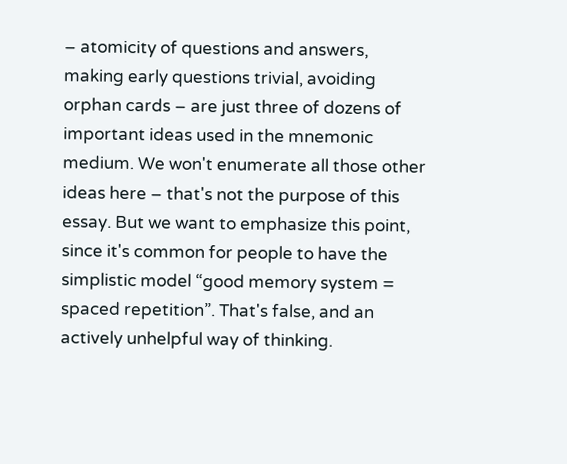– atomicity of questions and answers, making early questions trivial, avoiding orphan cards – are just three of dozens of important ideas used in the mnemonic medium. We won't enumerate all those other ideas here – that's not the purpose of this essay. But we want to emphasize this point, since it's common for people to have the simplistic model “good memory system = spaced repetition”. That's false, and an actively unhelpful way of thinking.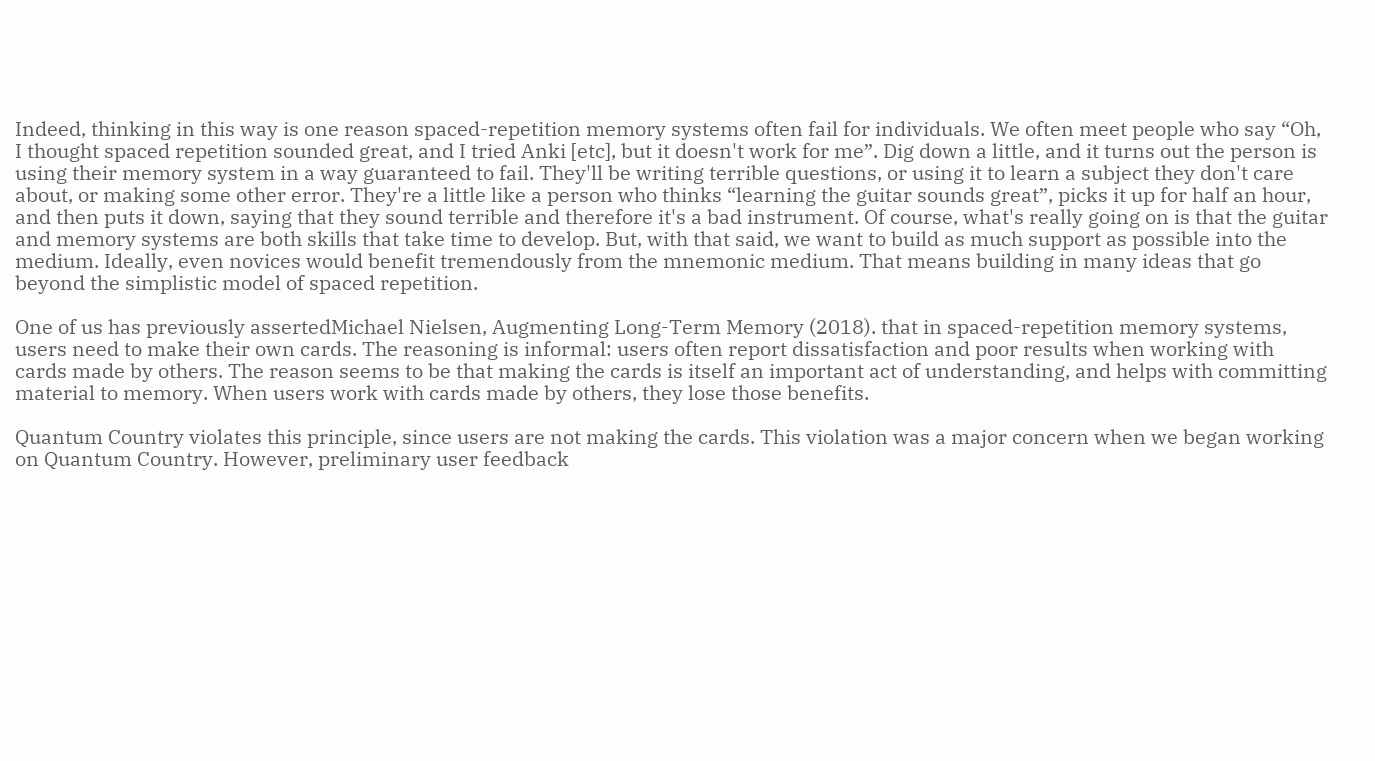Indeed, thinking in this way is one reason spaced-repetition memory systems often fail for individuals. We often meet people who say “Oh, I thought spaced repetition sounded great, and I tried Anki [etc], but it doesn't work for me”. Dig down a little, and it turns out the person is using their memory system in a way guaranteed to fail. They'll be writing terrible questions, or using it to learn a subject they don't care about, or making some other error. They're a little like a person who thinks “learning the guitar sounds great”, picks it up for half an hour, and then puts it down, saying that they sound terrible and therefore it's a bad instrument. Of course, what's really going on is that the guitar and memory systems are both skills that take time to develop. But, with that said, we want to build as much support as possible into the medium. Ideally, even novices would benefit tremendously from the mnemonic medium. That means building in many ideas that go beyond the simplistic model of spaced repetition.

One of us has previously assertedMichael Nielsen, Augmenting Long-Term Memory (2018). that in spaced-repetition memory systems, users need to make their own cards. The reasoning is informal: users often report dissatisfaction and poor results when working with cards made by others. The reason seems to be that making the cards is itself an important act of understanding, and helps with committing material to memory. When users work with cards made by others, they lose those benefits.

Quantum Country violates this principle, since users are not making the cards. This violation was a major concern when we began working on Quantum Country. However, preliminary user feedback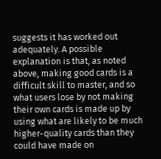suggests it has worked out adequately. A possible explanation is that, as noted above, making good cards is a difficult skill to master, and so what users lose by not making their own cards is made up by using what are likely to be much higher-quality cards than they could have made on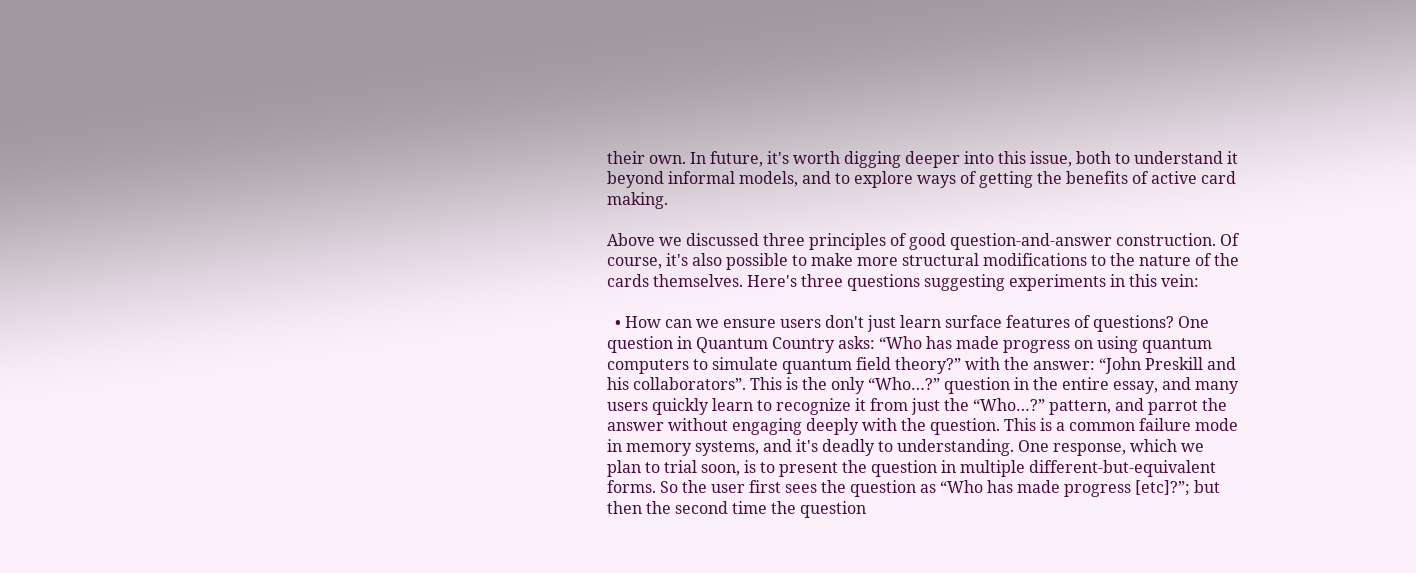their own. In future, it's worth digging deeper into this issue, both to understand it beyond informal models, and to explore ways of getting the benefits of active card making.

Above we discussed three principles of good question-and-answer construction. Of course, it's also possible to make more structural modifications to the nature of the cards themselves. Here's three questions suggesting experiments in this vein:

  • How can we ensure users don't just learn surface features of questions? One question in Quantum Country asks: “Who has made progress on using quantum computers to simulate quantum field theory?” with the answer: “John Preskill and his collaborators”. This is the only “Who…?” question in the entire essay, and many users quickly learn to recognize it from just the “Who…?” pattern, and parrot the answer without engaging deeply with the question. This is a common failure mode in memory systems, and it's deadly to understanding. One response, which we plan to trial soon, is to present the question in multiple different-but-equivalent forms. So the user first sees the question as “Who has made progress [etc]?”; but then the second time the question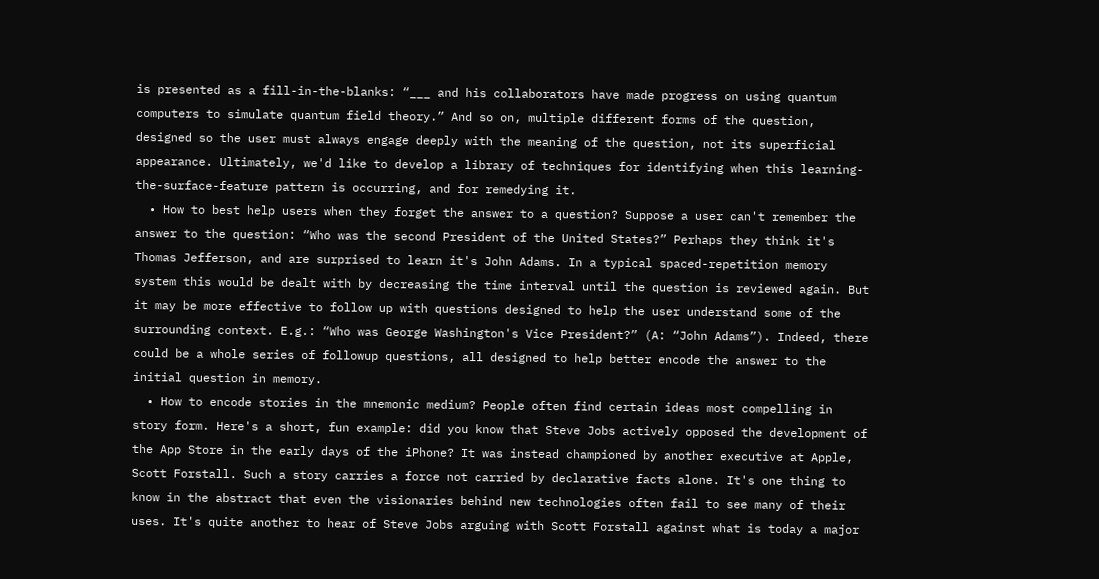is presented as a fill-in-the-blanks: “___ and his collaborators have made progress on using quantum computers to simulate quantum field theory.” And so on, multiple different forms of the question, designed so the user must always engage deeply with the meaning of the question, not its superficial appearance. Ultimately, we'd like to develop a library of techniques for identifying when this learning-the-surface-feature pattern is occurring, and for remedying it.
  • How to best help users when they forget the answer to a question? Suppose a user can't remember the answer to the question: “Who was the second President of the United States?” Perhaps they think it's Thomas Jefferson, and are surprised to learn it's John Adams. In a typical spaced-repetition memory system this would be dealt with by decreasing the time interval until the question is reviewed again. But it may be more effective to follow up with questions designed to help the user understand some of the surrounding context. E.g.: “Who was George Washington's Vice President?” (A: “John Adams”). Indeed, there could be a whole series of followup questions, all designed to help better encode the answer to the initial question in memory.
  • How to encode stories in the mnemonic medium? People often find certain ideas most compelling in story form. Here's a short, fun example: did you know that Steve Jobs actively opposed the development of the App Store in the early days of the iPhone? It was instead championed by another executive at Apple, Scott Forstall. Such a story carries a force not carried by declarative facts alone. It's one thing to know in the abstract that even the visionaries behind new technologies often fail to see many of their uses. It's quite another to hear of Steve Jobs arguing with Scott Forstall against what is today a major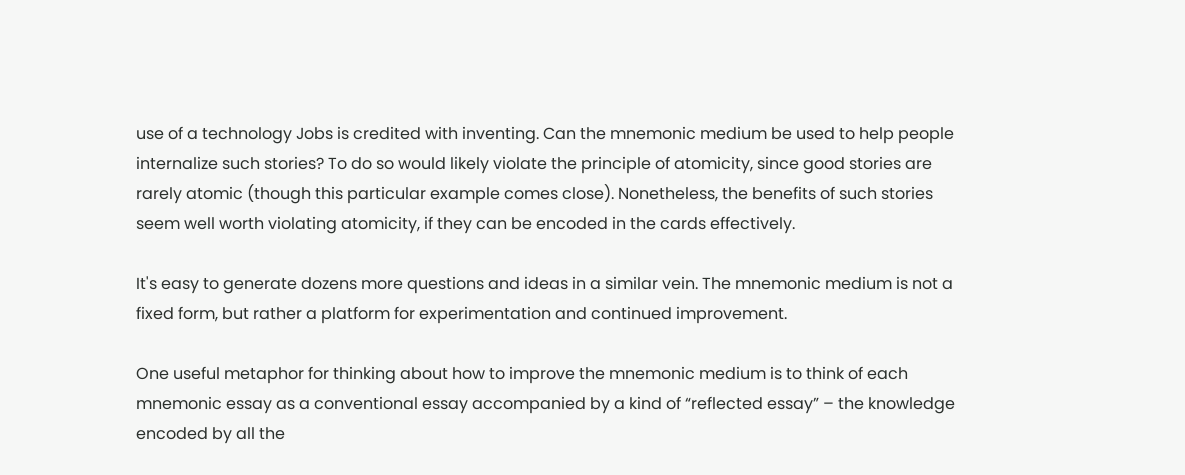use of a technology Jobs is credited with inventing. Can the mnemonic medium be used to help people internalize such stories? To do so would likely violate the principle of atomicity, since good stories are rarely atomic (though this particular example comes close). Nonetheless, the benefits of such stories seem well worth violating atomicity, if they can be encoded in the cards effectively.

It's easy to generate dozens more questions and ideas in a similar vein. The mnemonic medium is not a fixed form, but rather a platform for experimentation and continued improvement.

One useful metaphor for thinking about how to improve the mnemonic medium is to think of each mnemonic essay as a conventional essay accompanied by a kind of “reflected essay” – the knowledge encoded by all the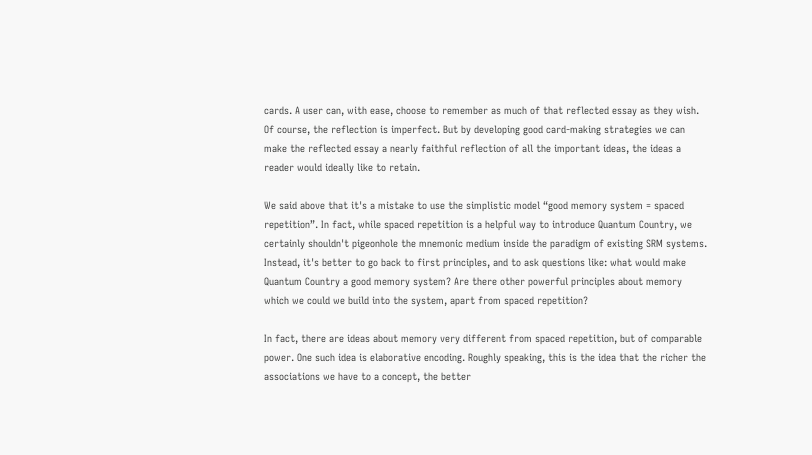cards. A user can, with ease, choose to remember as much of that reflected essay as they wish. Of course, the reflection is imperfect. But by developing good card-making strategies we can make the reflected essay a nearly faithful reflection of all the important ideas, the ideas a reader would ideally like to retain.

We said above that it's a mistake to use the simplistic model “good memory system = spaced repetition”. In fact, while spaced repetition is a helpful way to introduce Quantum Country, we certainly shouldn't pigeonhole the mnemonic medium inside the paradigm of existing SRM systems. Instead, it's better to go back to first principles, and to ask questions like: what would make Quantum Country a good memory system? Are there other powerful principles about memory which we could we build into the system, apart from spaced repetition?

In fact, there are ideas about memory very different from spaced repetition, but of comparable power. One such idea is elaborative encoding. Roughly speaking, this is the idea that the richer the associations we have to a concept, the better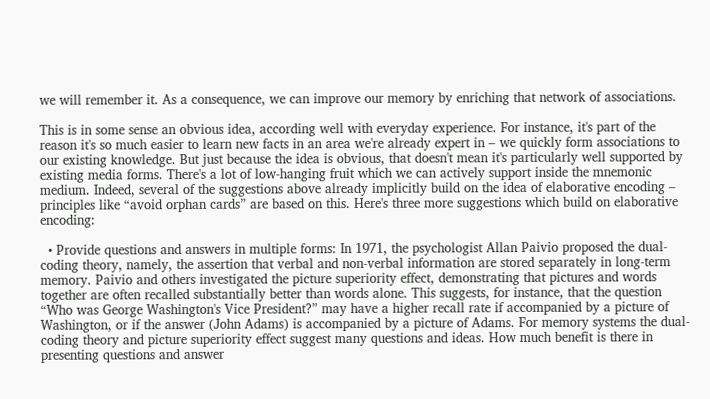we will remember it. As a consequence, we can improve our memory by enriching that network of associations.

This is in some sense an obvious idea, according well with everyday experience. For instance, it's part of the reason it's so much easier to learn new facts in an area we're already expert in – we quickly form associations to our existing knowledge. But just because the idea is obvious, that doesn't mean it's particularly well supported by existing media forms. There's a lot of low-hanging fruit which we can actively support inside the mnemonic medium. Indeed, several of the suggestions above already implicitly build on the idea of elaborative encoding – principles like “avoid orphan cards” are based on this. Here's three more suggestions which build on elaborative encoding:

  • Provide questions and answers in multiple forms: In 1971, the psychologist Allan Paivio proposed the dual-coding theory, namely, the assertion that verbal and non-verbal information are stored separately in long-term memory. Paivio and others investigated the picture superiority effect, demonstrating that pictures and words together are often recalled substantially better than words alone. This suggests, for instance, that the question “Who was George Washington's Vice President?” may have a higher recall rate if accompanied by a picture of Washington, or if the answer (John Adams) is accompanied by a picture of Adams. For memory systems the dual-coding theory and picture superiority effect suggest many questions and ideas. How much benefit is there in presenting questions and answer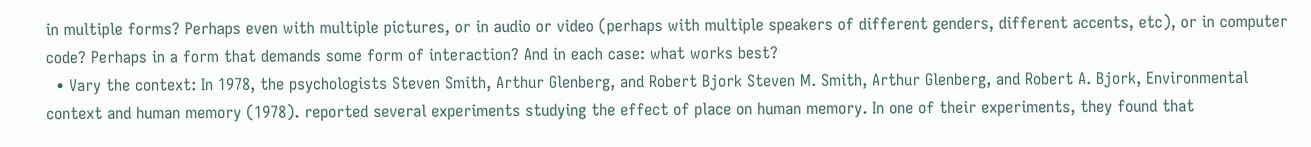in multiple forms? Perhaps even with multiple pictures, or in audio or video (perhaps with multiple speakers of different genders, different accents, etc), or in computer code? Perhaps in a form that demands some form of interaction? And in each case: what works best?
  • Vary the context: In 1978, the psychologists Steven Smith, Arthur Glenberg, and Robert Bjork Steven M. Smith, Arthur Glenberg, and Robert A. Bjork, Environmental context and human memory (1978). reported several experiments studying the effect of place on human memory. In one of their experiments, they found that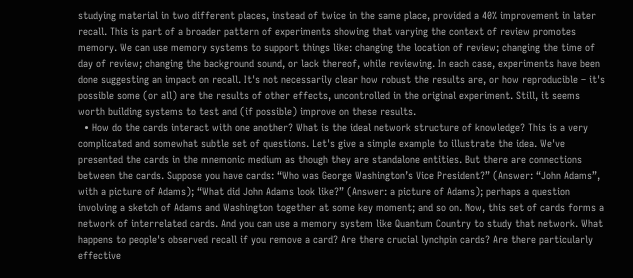studying material in two different places, instead of twice in the same place, provided a 40% improvement in later recall. This is part of a broader pattern of experiments showing that varying the context of review promotes memory. We can use memory systems to support things like: changing the location of review; changing the time of day of review; changing the background sound, or lack thereof, while reviewing. In each case, experiments have been done suggesting an impact on recall. It's not necessarily clear how robust the results are, or how reproducible – it's possible some (or all) are the results of other effects, uncontrolled in the original experiment. Still, it seems worth building systems to test and (if possible) improve on these results.
  • How do the cards interact with one another? What is the ideal network structure of knowledge? This is a very complicated and somewhat subtle set of questions. Let's give a simple example to illustrate the idea. We've presented the cards in the mnemonic medium as though they are standalone entities. But there are connections between the cards. Suppose you have cards: “Who was George Washington’s Vice President?” (Answer: “John Adams”, with a picture of Adams); “What did John Adams look like?” (Answer: a picture of Adams); perhaps a question involving a sketch of Adams and Washington together at some key moment; and so on. Now, this set of cards forms a network of interrelated cards. And you can use a memory system like Quantum Country to study that network. What happens to people's observed recall if you remove a card? Are there crucial lynchpin cards? Are there particularly effective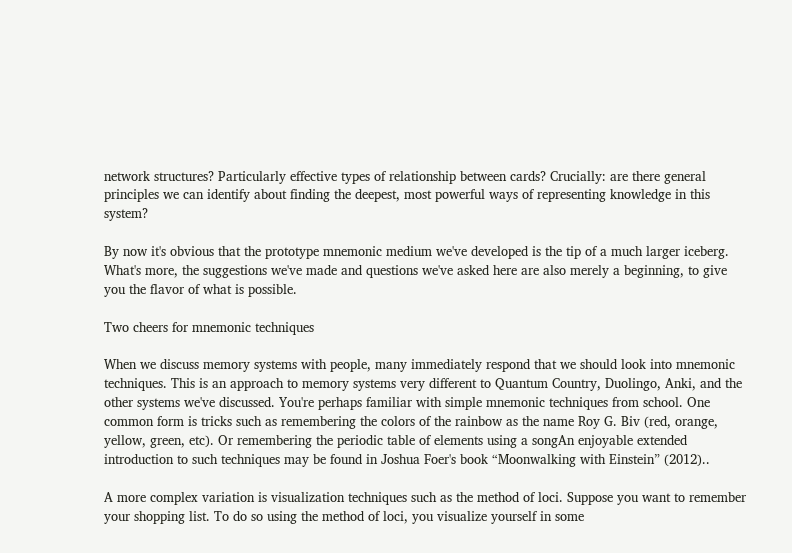network structures? Particularly effective types of relationship between cards? Crucially: are there general principles we can identify about finding the deepest, most powerful ways of representing knowledge in this system?

By now it's obvious that the prototype mnemonic medium we've developed is the tip of a much larger iceberg. What's more, the suggestions we've made and questions we've asked here are also merely a beginning, to give you the flavor of what is possible.

Two cheers for mnemonic techniques

When we discuss memory systems with people, many immediately respond that we should look into mnemonic techniques. This is an approach to memory systems very different to Quantum Country, Duolingo, Anki, and the other systems we've discussed. You're perhaps familiar with simple mnemonic techniques from school. One common form is tricks such as remembering the colors of the rainbow as the name Roy G. Biv (red, orange, yellow, green, etc). Or remembering the periodic table of elements using a songAn enjoyable extended introduction to such techniques may be found in Joshua Foer's book “Moonwalking with Einstein” (2012)..

A more complex variation is visualization techniques such as the method of loci. Suppose you want to remember your shopping list. To do so using the method of loci, you visualize yourself in some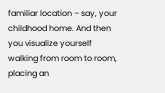familiar location – say, your childhood home. And then you visualize yourself walking from room to room, placing an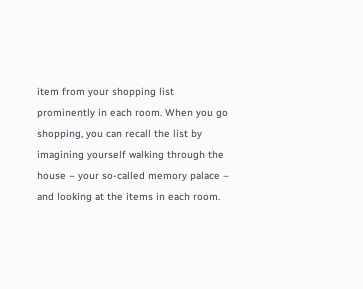item from your shopping list prominently in each room. When you go shopping, you can recall the list by imagining yourself walking through the house – your so-called memory palace – and looking at the items in each room.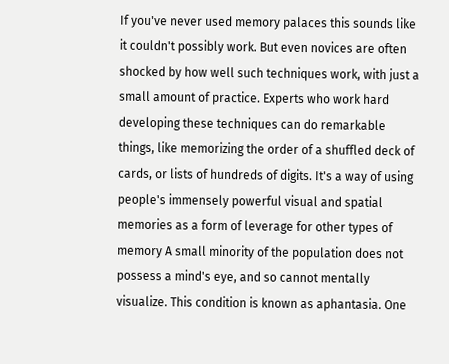If you've never used memory palaces this sounds like it couldn't possibly work. But even novices are often shocked by how well such techniques work, with just a small amount of practice. Experts who work hard developing these techniques can do remarkable things, like memorizing the order of a shuffled deck of cards, or lists of hundreds of digits. It's a way of using people's immensely powerful visual and spatial memories as a form of leverage for other types of memory A small minority of the population does not possess a mind's eye, and so cannot mentally visualize. This condition is known as aphantasia. One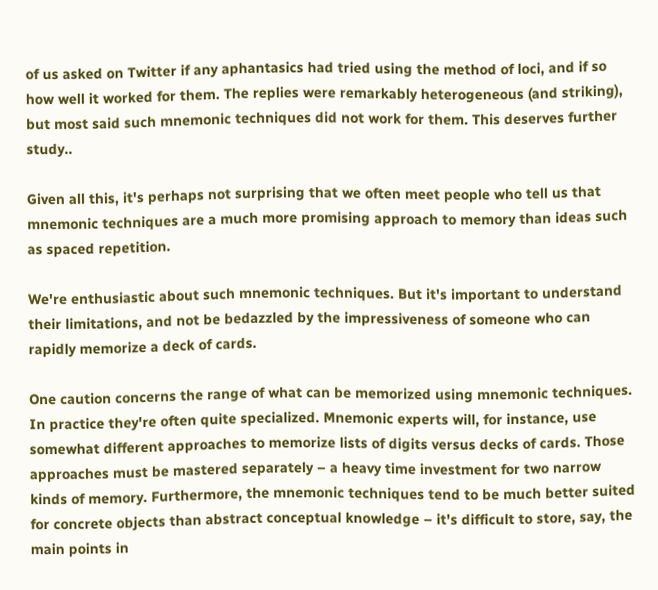of us asked on Twitter if any aphantasics had tried using the method of loci, and if so how well it worked for them. The replies were remarkably heterogeneous (and striking), but most said such mnemonic techniques did not work for them. This deserves further study..

Given all this, it's perhaps not surprising that we often meet people who tell us that mnemonic techniques are a much more promising approach to memory than ideas such as spaced repetition.

We're enthusiastic about such mnemonic techniques. But it's important to understand their limitations, and not be bedazzled by the impressiveness of someone who can rapidly memorize a deck of cards.

One caution concerns the range of what can be memorized using mnemonic techniques. In practice they're often quite specialized. Mnemonic experts will, for instance, use somewhat different approaches to memorize lists of digits versus decks of cards. Those approaches must be mastered separately – a heavy time investment for two narrow kinds of memory. Furthermore, the mnemonic techniques tend to be much better suited for concrete objects than abstract conceptual knowledge – it's difficult to store, say, the main points in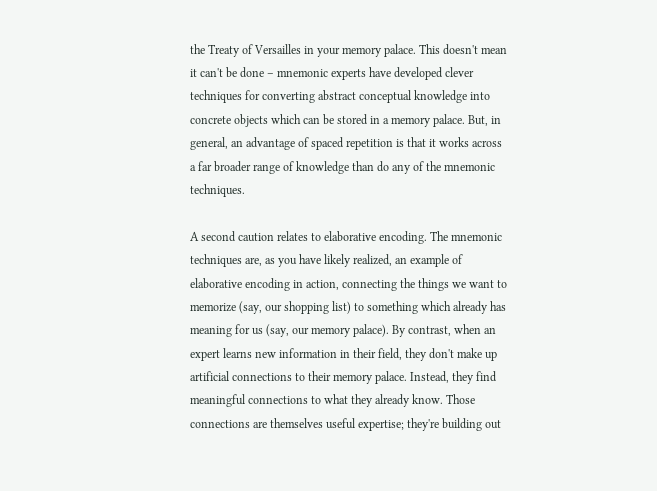the Treaty of Versailles in your memory palace. This doesn't mean it can't be done – mnemonic experts have developed clever techniques for converting abstract conceptual knowledge into concrete objects which can be stored in a memory palace. But, in general, an advantage of spaced repetition is that it works across a far broader range of knowledge than do any of the mnemonic techniques.

A second caution relates to elaborative encoding. The mnemonic techniques are, as you have likely realized, an example of elaborative encoding in action, connecting the things we want to memorize (say, our shopping list) to something which already has meaning for us (say, our memory palace). By contrast, when an expert learns new information in their field, they don't make up artificial connections to their memory palace. Instead, they find meaningful connections to what they already know. Those connections are themselves useful expertise; they're building out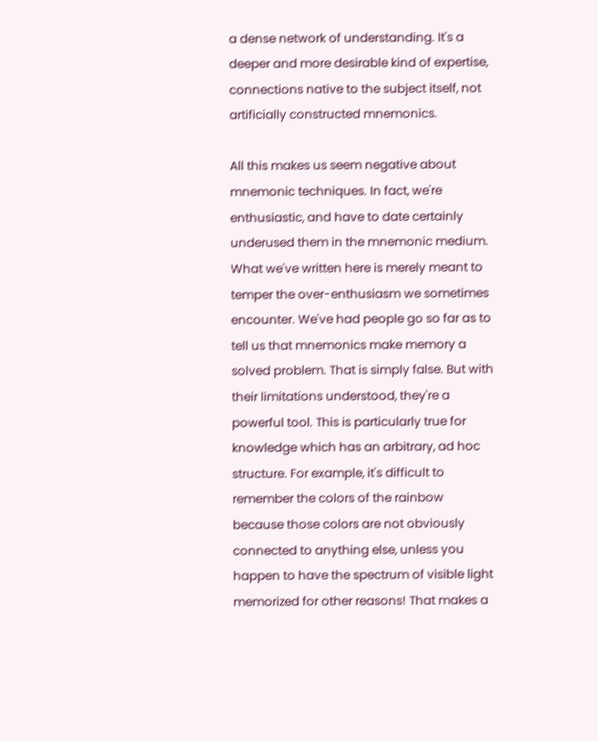a dense network of understanding. It's a deeper and more desirable kind of expertise, connections native to the subject itself, not artificially constructed mnemonics.

All this makes us seem negative about mnemonic techniques. In fact, we're enthusiastic, and have to date certainly underused them in the mnemonic medium. What we've written here is merely meant to temper the over-enthusiasm we sometimes encounter. We've had people go so far as to tell us that mnemonics make memory a solved problem. That is simply false. But with their limitations understood, they're a powerful tool. This is particularly true for knowledge which has an arbitrary, ad hoc structure. For example, it's difficult to remember the colors of the rainbow because those colors are not obviously connected to anything else, unless you happen to have the spectrum of visible light memorized for other reasons! That makes a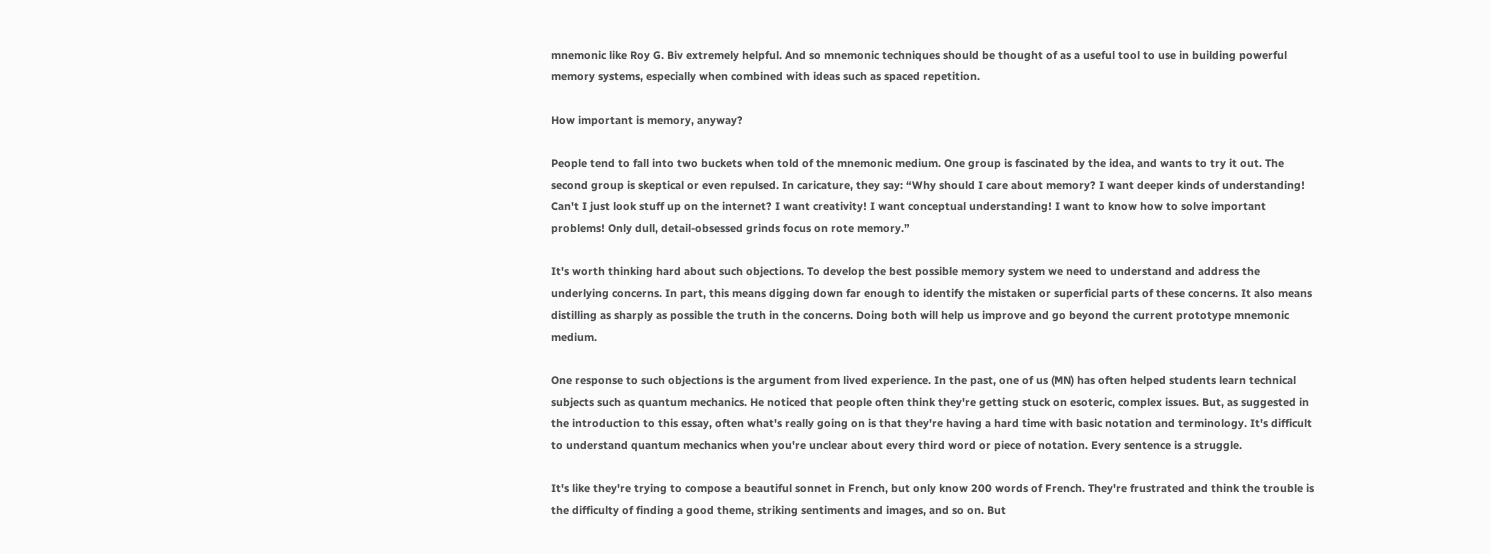mnemonic like Roy G. Biv extremely helpful. And so mnemonic techniques should be thought of as a useful tool to use in building powerful memory systems, especially when combined with ideas such as spaced repetition.

How important is memory, anyway?

People tend to fall into two buckets when told of the mnemonic medium. One group is fascinated by the idea, and wants to try it out. The second group is skeptical or even repulsed. In caricature, they say: “Why should I care about memory? I want deeper kinds of understanding! Can't I just look stuff up on the internet? I want creativity! I want conceptual understanding! I want to know how to solve important problems! Only dull, detail-obsessed grinds focus on rote memory.”

It's worth thinking hard about such objections. To develop the best possible memory system we need to understand and address the underlying concerns. In part, this means digging down far enough to identify the mistaken or superficial parts of these concerns. It also means distilling as sharply as possible the truth in the concerns. Doing both will help us improve and go beyond the current prototype mnemonic medium.

One response to such objections is the argument from lived experience. In the past, one of us (MN) has often helped students learn technical subjects such as quantum mechanics. He noticed that people often think they're getting stuck on esoteric, complex issues. But, as suggested in the introduction to this essay, often what's really going on is that they're having a hard time with basic notation and terminology. It's difficult to understand quantum mechanics when you're unclear about every third word or piece of notation. Every sentence is a struggle.

It's like they're trying to compose a beautiful sonnet in French, but only know 200 words of French. They're frustrated and think the trouble is the difficulty of finding a good theme, striking sentiments and images, and so on. But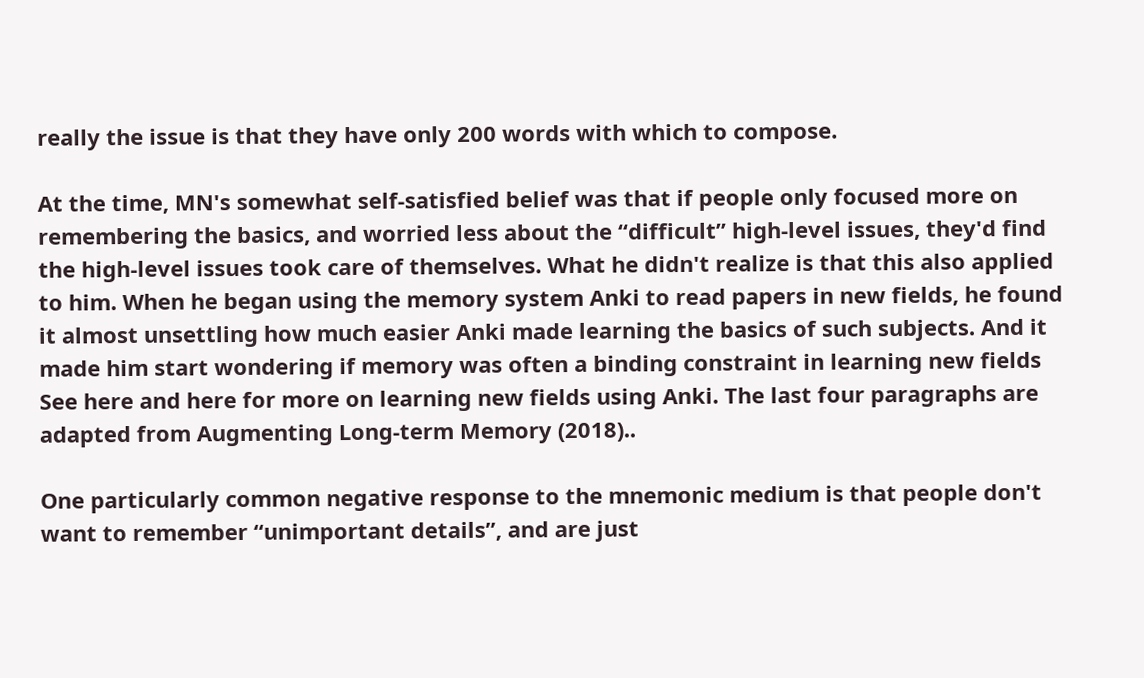really the issue is that they have only 200 words with which to compose.

At the time, MN's somewhat self-satisfied belief was that if people only focused more on remembering the basics, and worried less about the “difficult” high-level issues, they'd find the high-level issues took care of themselves. What he didn't realize is that this also applied to him. When he began using the memory system Anki to read papers in new fields, he found it almost unsettling how much easier Anki made learning the basics of such subjects. And it made him start wondering if memory was often a binding constraint in learning new fields See here and here for more on learning new fields using Anki. The last four paragraphs are adapted from Augmenting Long-term Memory (2018)..

One particularly common negative response to the mnemonic medium is that people don't want to remember “unimportant details”, and are just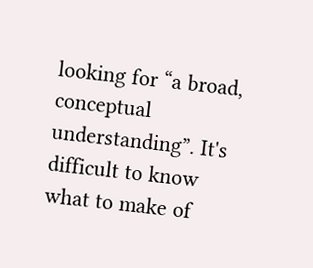looking for “a broad, conceptual understanding”. It's difficult to know what to make of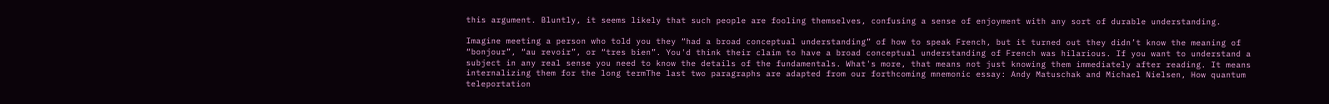this argument. Bluntly, it seems likely that such people are fooling themselves, confusing a sense of enjoyment with any sort of durable understanding.

Imagine meeting a person who told you they “had a broad conceptual understanding” of how to speak French, but it turned out they didn’t know the meaning of “bonjour”, “au revoir”, or “tres bien”. You'd think their claim to have a broad conceptual understanding of French was hilarious. If you want to understand a subject in any real sense you need to know the details of the fundamentals. What's more, that means not just knowing them immediately after reading. It means internalizing them for the long termThe last two paragraphs are adapted from our forthcoming mnemonic essay: Andy Matuschak and Michael Nielsen, How quantum teleportation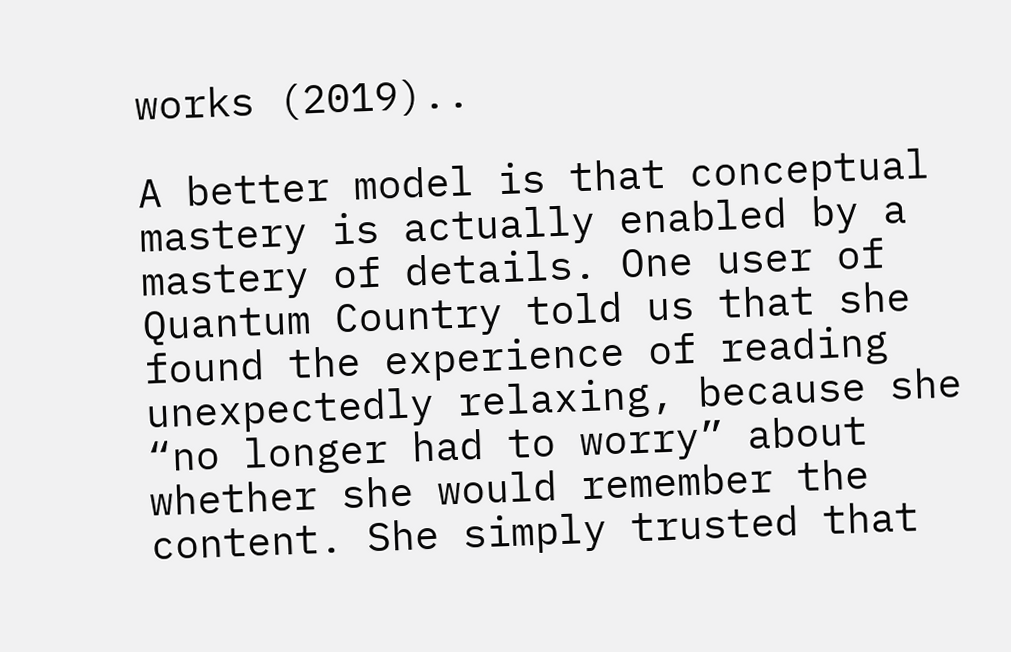works (2019)..

A better model is that conceptual mastery is actually enabled by a mastery of details. One user of Quantum Country told us that she found the experience of reading unexpectedly relaxing, because she “no longer had to worry” about whether she would remember the content. She simply trusted that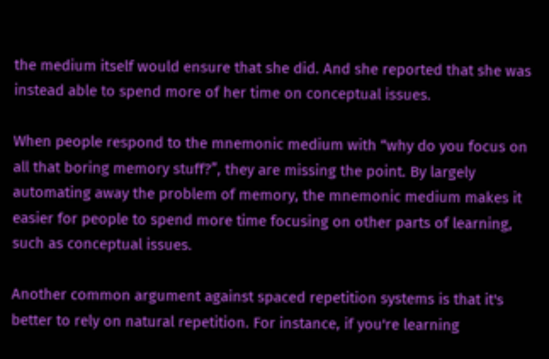the medium itself would ensure that she did. And she reported that she was instead able to spend more of her time on conceptual issues.

When people respond to the mnemonic medium with “why do you focus on all that boring memory stuff?”, they are missing the point. By largely automating away the problem of memory, the mnemonic medium makes it easier for people to spend more time focusing on other parts of learning, such as conceptual issues.

Another common argument against spaced repetition systems is that it's better to rely on natural repetition. For instance, if you're learning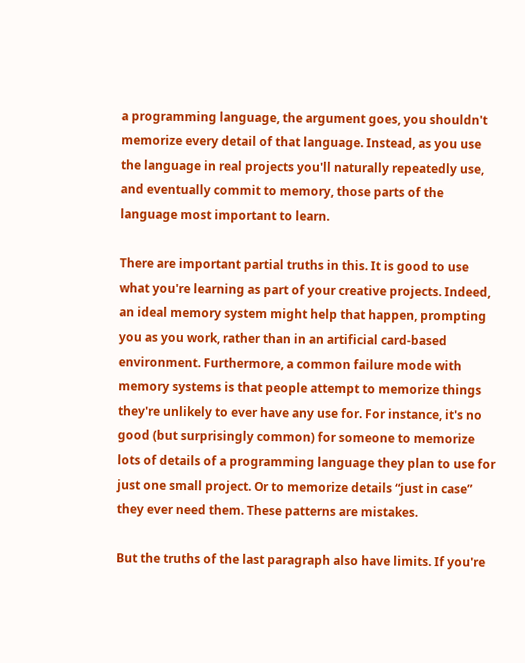a programming language, the argument goes, you shouldn't memorize every detail of that language. Instead, as you use the language in real projects you'll naturally repeatedly use, and eventually commit to memory, those parts of the language most important to learn.

There are important partial truths in this. It is good to use what you're learning as part of your creative projects. Indeed, an ideal memory system might help that happen, prompting you as you work, rather than in an artificial card-based environment. Furthermore, a common failure mode with memory systems is that people attempt to memorize things they're unlikely to ever have any use for. For instance, it's no good (but surprisingly common) for someone to memorize lots of details of a programming language they plan to use for just one small project. Or to memorize details “just in case” they ever need them. These patterns are mistakes.

But the truths of the last paragraph also have limits. If you're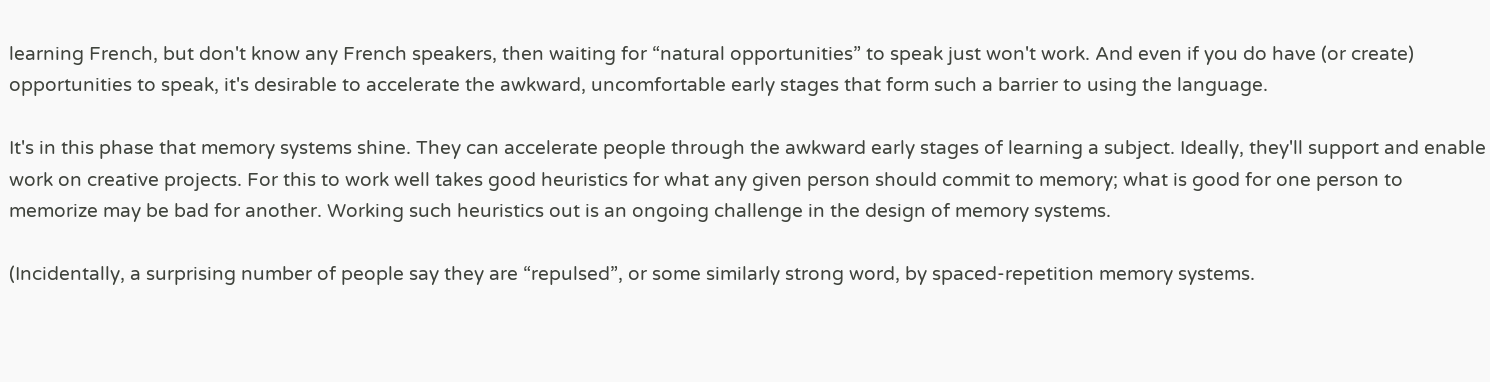learning French, but don't know any French speakers, then waiting for “natural opportunities” to speak just won't work. And even if you do have (or create) opportunities to speak, it's desirable to accelerate the awkward, uncomfortable early stages that form such a barrier to using the language.

It's in this phase that memory systems shine. They can accelerate people through the awkward early stages of learning a subject. Ideally, they'll support and enable work on creative projects. For this to work well takes good heuristics for what any given person should commit to memory; what is good for one person to memorize may be bad for another. Working such heuristics out is an ongoing challenge in the design of memory systems.

(Incidentally, a surprising number of people say they are “repulsed”, or some similarly strong word, by spaced-repetition memory systems.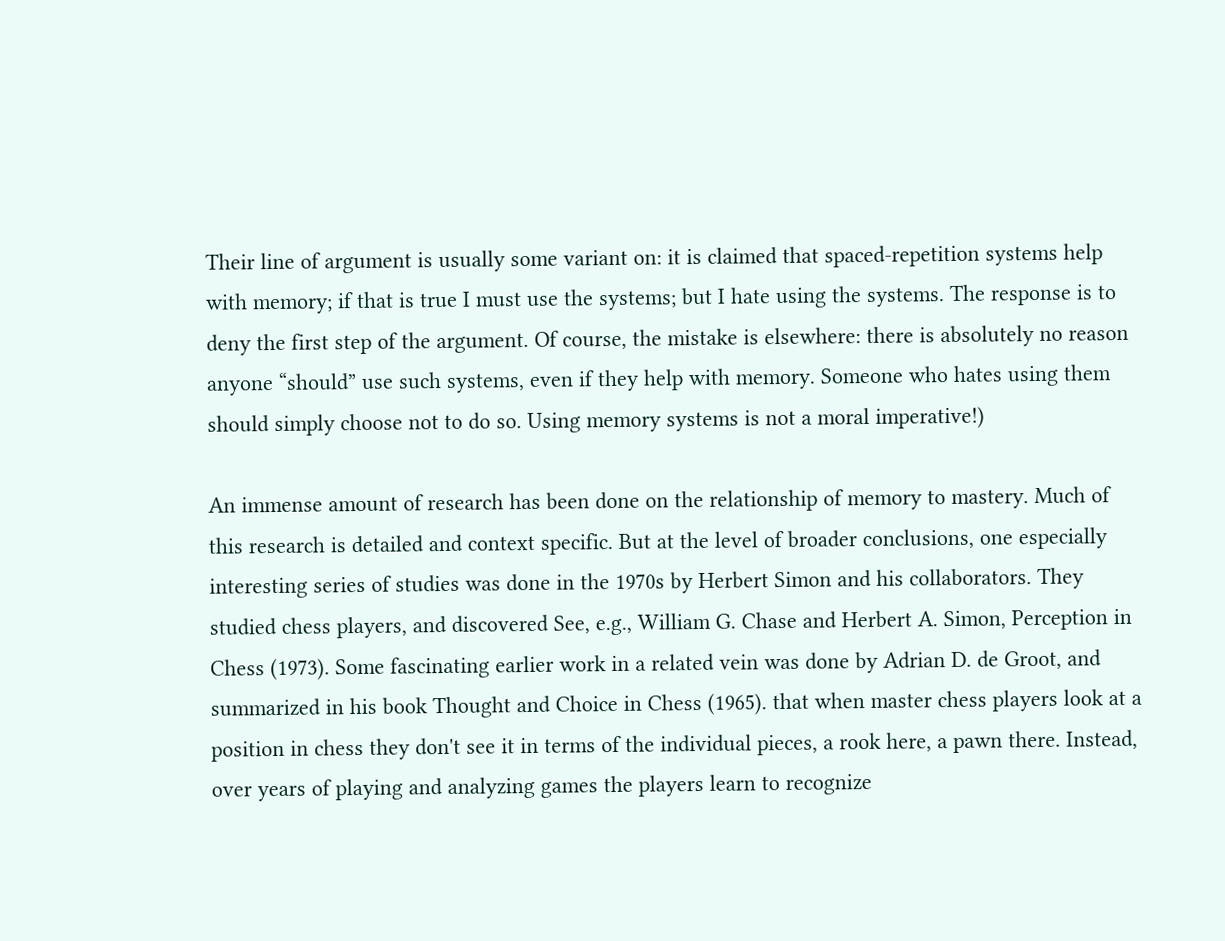Their line of argument is usually some variant on: it is claimed that spaced-repetition systems help with memory; if that is true I must use the systems; but I hate using the systems. The response is to deny the first step of the argument. Of course, the mistake is elsewhere: there is absolutely no reason anyone “should” use such systems, even if they help with memory. Someone who hates using them should simply choose not to do so. Using memory systems is not a moral imperative!)

An immense amount of research has been done on the relationship of memory to mastery. Much of this research is detailed and context specific. But at the level of broader conclusions, one especially interesting series of studies was done in the 1970s by Herbert Simon and his collaborators. They studied chess players, and discovered See, e.g., William G. Chase and Herbert A. Simon, Perception in Chess (1973). Some fascinating earlier work in a related vein was done by Adrian D. de Groot, and summarized in his book Thought and Choice in Chess (1965). that when master chess players look at a position in chess they don't see it in terms of the individual pieces, a rook here, a pawn there. Instead, over years of playing and analyzing games the players learn to recognize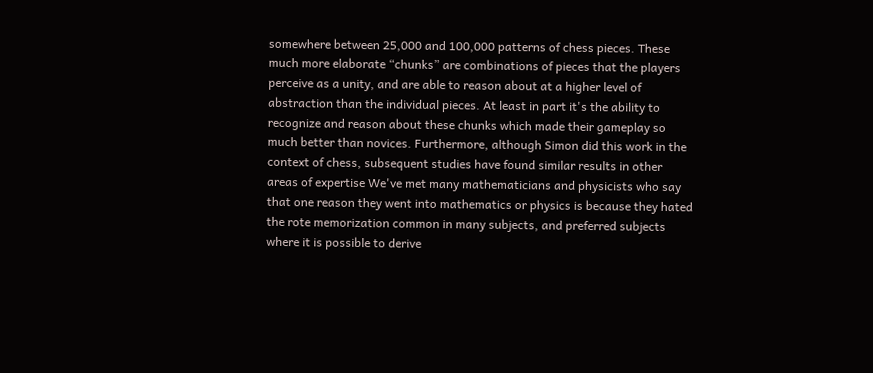somewhere between 25,000 and 100,000 patterns of chess pieces. These much more elaborate “chunks” are combinations of pieces that the players perceive as a unity, and are able to reason about at a higher level of abstraction than the individual pieces. At least in part it's the ability to recognize and reason about these chunks which made their gameplay so much better than novices. Furthermore, although Simon did this work in the context of chess, subsequent studies have found similar results in other areas of expertise We've met many mathematicians and physicists who say that one reason they went into mathematics or physics is because they hated the rote memorization common in many subjects, and preferred subjects where it is possible to derive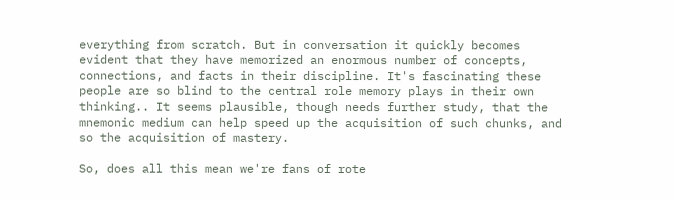everything from scratch. But in conversation it quickly becomes evident that they have memorized an enormous number of concepts, connections, and facts in their discipline. It's fascinating these people are so blind to the central role memory plays in their own thinking.. It seems plausible, though needs further study, that the mnemonic medium can help speed up the acquisition of such chunks, and so the acquisition of mastery.

So, does all this mean we're fans of rote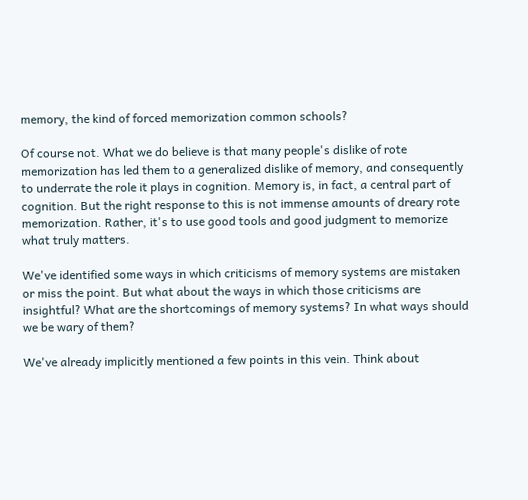memory, the kind of forced memorization common schools?

Of course not. What we do believe is that many people's dislike of rote memorization has led them to a generalized dislike of memory, and consequently to underrate the role it plays in cognition. Memory is, in fact, a central part of cognition. But the right response to this is not immense amounts of dreary rote memorization. Rather, it's to use good tools and good judgment to memorize what truly matters.

We've identified some ways in which criticisms of memory systems are mistaken or miss the point. But what about the ways in which those criticisms are insightful? What are the shortcomings of memory systems? In what ways should we be wary of them?

We've already implicitly mentioned a few points in this vein. Think about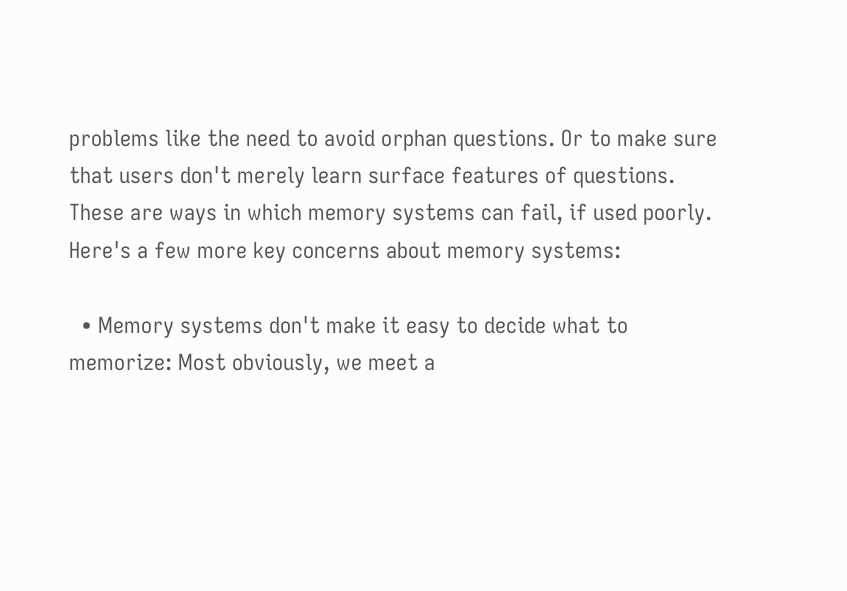problems like the need to avoid orphan questions. Or to make sure that users don't merely learn surface features of questions. These are ways in which memory systems can fail, if used poorly. Here's a few more key concerns about memory systems:

  • Memory systems don't make it easy to decide what to memorize: Most obviously, we meet a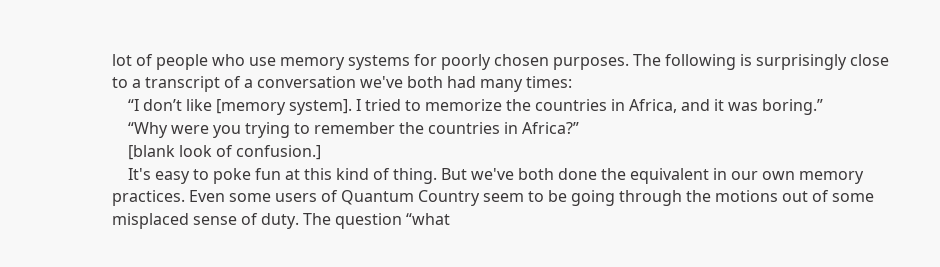lot of people who use memory systems for poorly chosen purposes. The following is surprisingly close to a transcript of a conversation we've both had many times:
    “I don’t like [memory system]. I tried to memorize the countries in Africa, and it was boring.”
    “Why were you trying to remember the countries in Africa?”
    [blank look of confusion.]
    It's easy to poke fun at this kind of thing. But we've both done the equivalent in our own memory practices. Even some users of Quantum Country seem to be going through the motions out of some misplaced sense of duty. The question “what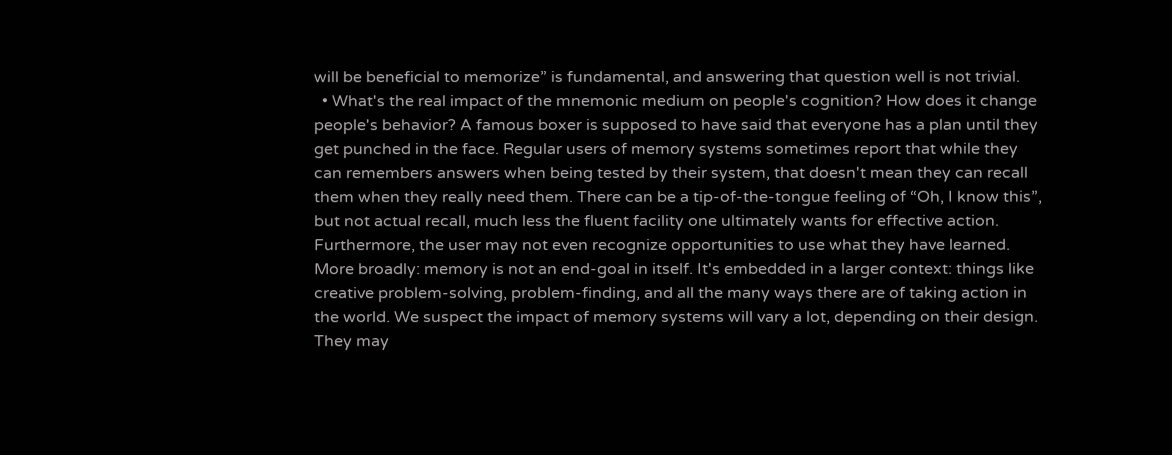will be beneficial to memorize” is fundamental, and answering that question well is not trivial.
  • What's the real impact of the mnemonic medium on people's cognition? How does it change people's behavior? A famous boxer is supposed to have said that everyone has a plan until they get punched in the face. Regular users of memory systems sometimes report that while they can remembers answers when being tested by their system, that doesn't mean they can recall them when they really need them. There can be a tip-of-the-tongue feeling of “Oh, I know this”, but not actual recall, much less the fluent facility one ultimately wants for effective action. Furthermore, the user may not even recognize opportunities to use what they have learned. More broadly: memory is not an end-goal in itself. It's embedded in a larger context: things like creative problem-solving, problem-finding, and all the many ways there are of taking action in the world. We suspect the impact of memory systems will vary a lot, depending on their design. They may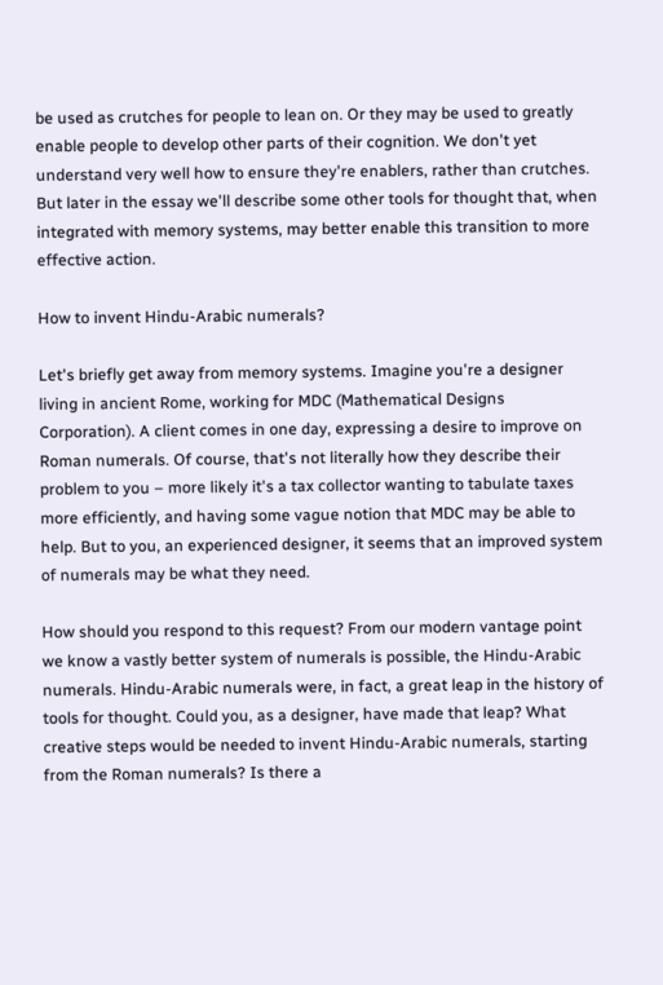be used as crutches for people to lean on. Or they may be used to greatly enable people to develop other parts of their cognition. We don't yet understand very well how to ensure they're enablers, rather than crutches. But later in the essay we'll describe some other tools for thought that, when integrated with memory systems, may better enable this transition to more effective action.

How to invent Hindu-Arabic numerals?

Let's briefly get away from memory systems. Imagine you're a designer living in ancient Rome, working for MDC (Mathematical Designs Corporation). A client comes in one day, expressing a desire to improve on Roman numerals. Of course, that's not literally how they describe their problem to you – more likely it's a tax collector wanting to tabulate taxes more efficiently, and having some vague notion that MDC may be able to help. But to you, an experienced designer, it seems that an improved system of numerals may be what they need.

How should you respond to this request? From our modern vantage point we know a vastly better system of numerals is possible, the Hindu-Arabic numerals. Hindu-Arabic numerals were, in fact, a great leap in the history of tools for thought. Could you, as a designer, have made that leap? What creative steps would be needed to invent Hindu-Arabic numerals, starting from the Roman numerals? Is there a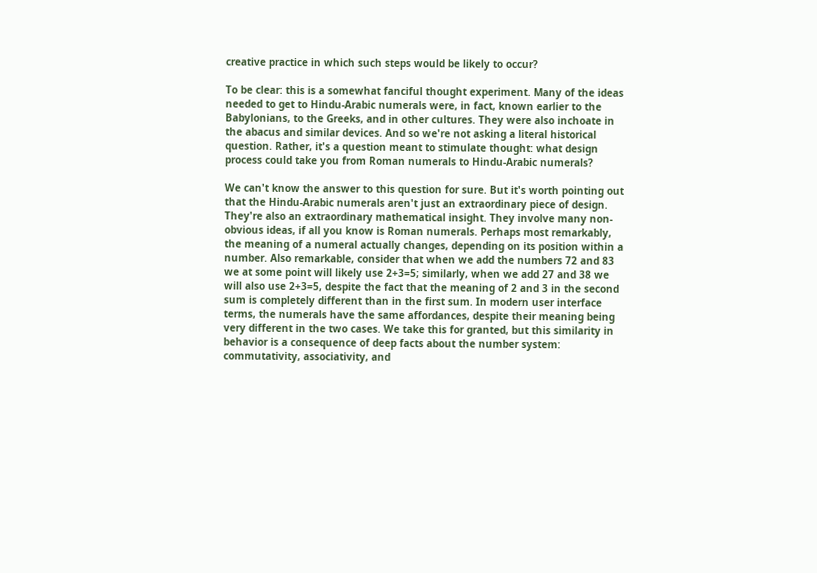creative practice in which such steps would be likely to occur?

To be clear: this is a somewhat fanciful thought experiment. Many of the ideas needed to get to Hindu-Arabic numerals were, in fact, known earlier to the Babylonians, to the Greeks, and in other cultures. They were also inchoate in the abacus and similar devices. And so we're not asking a literal historical question. Rather, it's a question meant to stimulate thought: what design process could take you from Roman numerals to Hindu-Arabic numerals?

We can't know the answer to this question for sure. But it's worth pointing out that the Hindu-Arabic numerals aren't just an extraordinary piece of design. They're also an extraordinary mathematical insight. They involve many non-obvious ideas, if all you know is Roman numerals. Perhaps most remarkably, the meaning of a numeral actually changes, depending on its position within a number. Also remarkable, consider that when we add the numbers 72 and 83 we at some point will likely use 2+3=5; similarly, when we add 27 and 38 we will also use 2+3=5, despite the fact that the meaning of 2 and 3 in the second sum is completely different than in the first sum. In modern user interface terms, the numerals have the same affordances, despite their meaning being very different in the two cases. We take this for granted, but this similarity in behavior is a consequence of deep facts about the number system: commutativity, associativity, and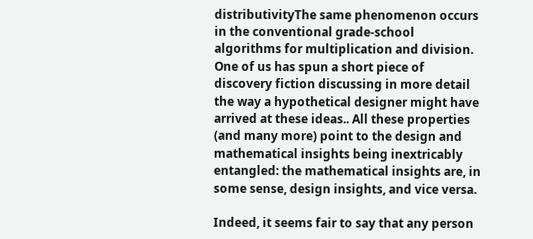distributivityThe same phenomenon occurs in the conventional grade-school algorithms for multiplication and division. One of us has spun a short piece of discovery fiction discussing in more detail the way a hypothetical designer might have arrived at these ideas.. All these properties (and many more) point to the design and mathematical insights being inextricably entangled: the mathematical insights are, in some sense, design insights, and vice versa.

Indeed, it seems fair to say that any person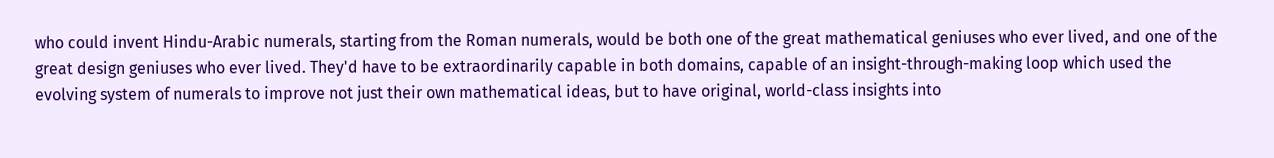who could invent Hindu-Arabic numerals, starting from the Roman numerals, would be both one of the great mathematical geniuses who ever lived, and one of the great design geniuses who ever lived. They'd have to be extraordinarily capable in both domains, capable of an insight-through-making loop which used the evolving system of numerals to improve not just their own mathematical ideas, but to have original, world-class insights into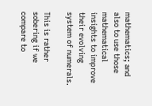mathematics; and also to use those mathematical insights to improve their evolving system of numerals.

This is rather sobering if we compare to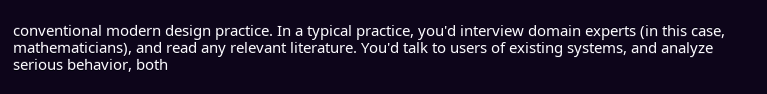conventional modern design practice. In a typical practice, you'd interview domain experts (in this case, mathematicians), and read any relevant literature. You'd talk to users of existing systems, and analyze serious behavior, both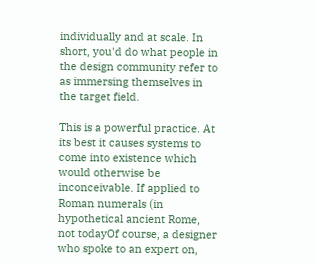individually and at scale. In short, you'd do what people in the design community refer to as immersing themselves in the target field.

This is a powerful practice. At its best it causes systems to come into existence which would otherwise be inconceivable. If applied to Roman numerals (in hypothetical ancient Rome, not todayOf course, a designer who spoke to an expert on,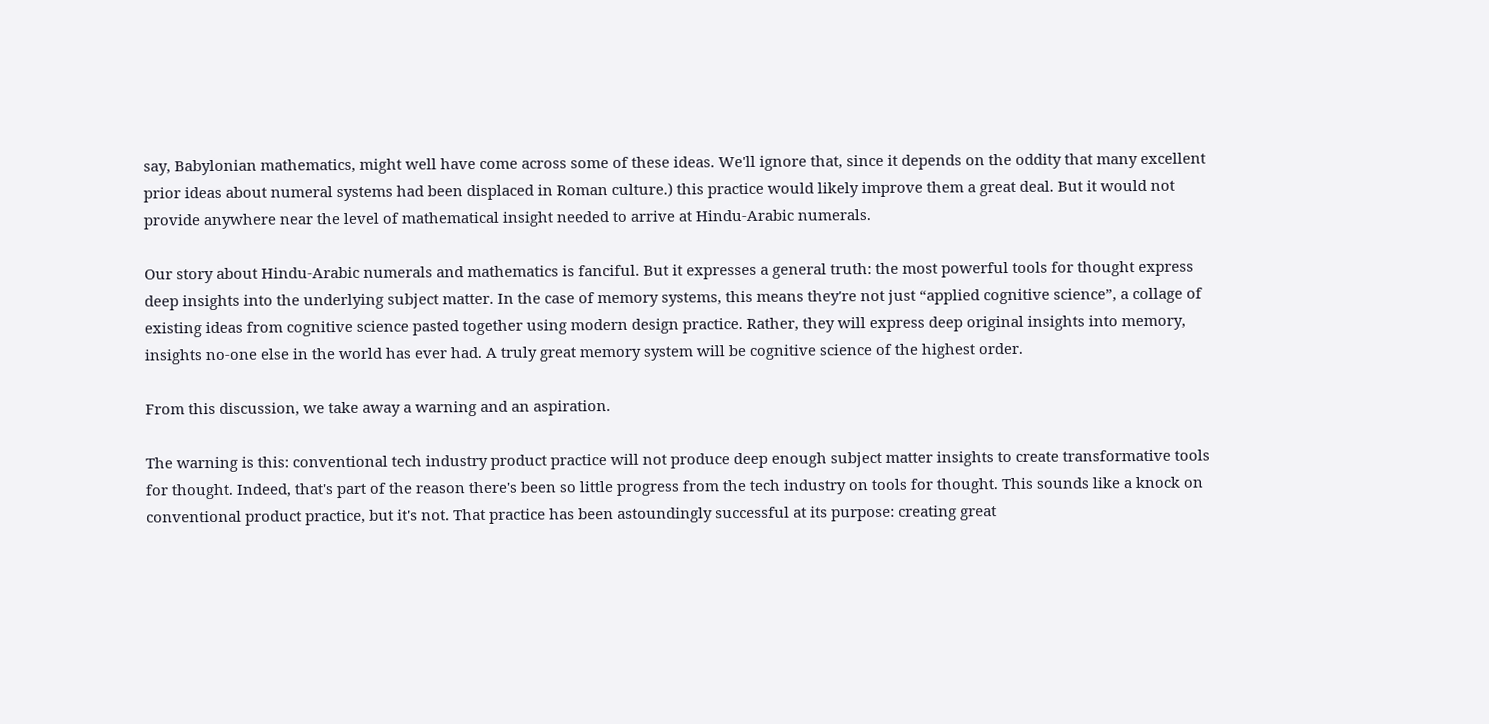say, Babylonian mathematics, might well have come across some of these ideas. We'll ignore that, since it depends on the oddity that many excellent prior ideas about numeral systems had been displaced in Roman culture.) this practice would likely improve them a great deal. But it would not provide anywhere near the level of mathematical insight needed to arrive at Hindu-Arabic numerals.

Our story about Hindu-Arabic numerals and mathematics is fanciful. But it expresses a general truth: the most powerful tools for thought express deep insights into the underlying subject matter. In the case of memory systems, this means they're not just “applied cognitive science”, a collage of existing ideas from cognitive science pasted together using modern design practice. Rather, they will express deep original insights into memory, insights no-one else in the world has ever had. A truly great memory system will be cognitive science of the highest order.

From this discussion, we take away a warning and an aspiration.

The warning is this: conventional tech industry product practice will not produce deep enough subject matter insights to create transformative tools for thought. Indeed, that's part of the reason there's been so little progress from the tech industry on tools for thought. This sounds like a knock on conventional product practice, but it's not. That practice has been astoundingly successful at its purpose: creating great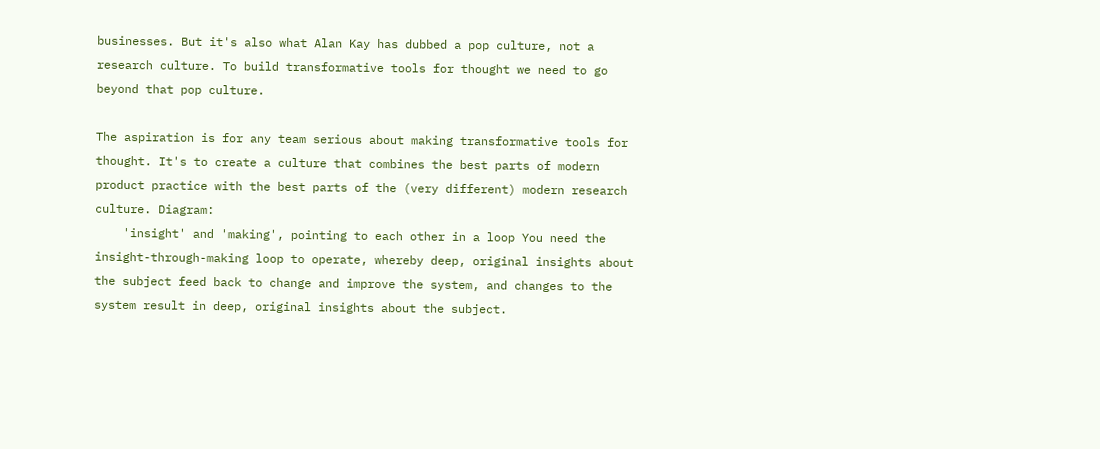businesses. But it's also what Alan Kay has dubbed a pop culture, not a research culture. To build transformative tools for thought we need to go beyond that pop culture.

The aspiration is for any team serious about making transformative tools for thought. It's to create a culture that combines the best parts of modern product practice with the best parts of the (very different) modern research culture. Diagram:
    'insight' and 'making', pointing to each other in a loop You need the insight-through-making loop to operate, whereby deep, original insights about the subject feed back to change and improve the system, and changes to the system result in deep, original insights about the subject.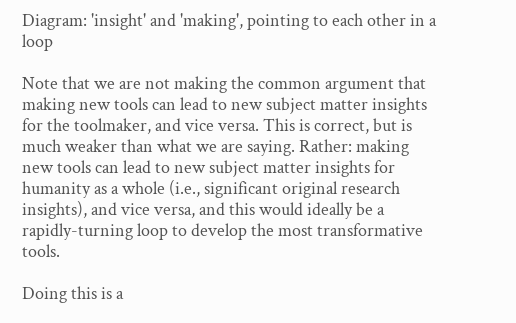Diagram: 'insight' and 'making', pointing to each other in a loop

Note that we are not making the common argument that making new tools can lead to new subject matter insights for the toolmaker, and vice versa. This is correct, but is much weaker than what we are saying. Rather: making new tools can lead to new subject matter insights for humanity as a whole (i.e., significant original research insights), and vice versa, and this would ideally be a rapidly-turning loop to develop the most transformative tools.

Doing this is a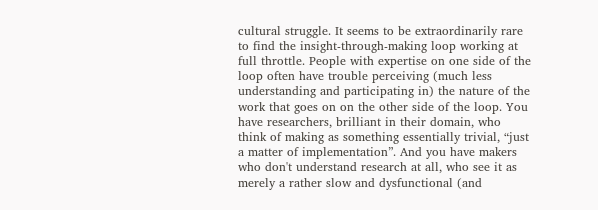cultural struggle. It seems to be extraordinarily rare to find the insight-through-making loop working at full throttle. People with expertise on one side of the loop often have trouble perceiving (much less understanding and participating in) the nature of the work that goes on on the other side of the loop. You have researchers, brilliant in their domain, who think of making as something essentially trivial, “just a matter of implementation”. And you have makers who don't understand research at all, who see it as merely a rather slow and dysfunctional (and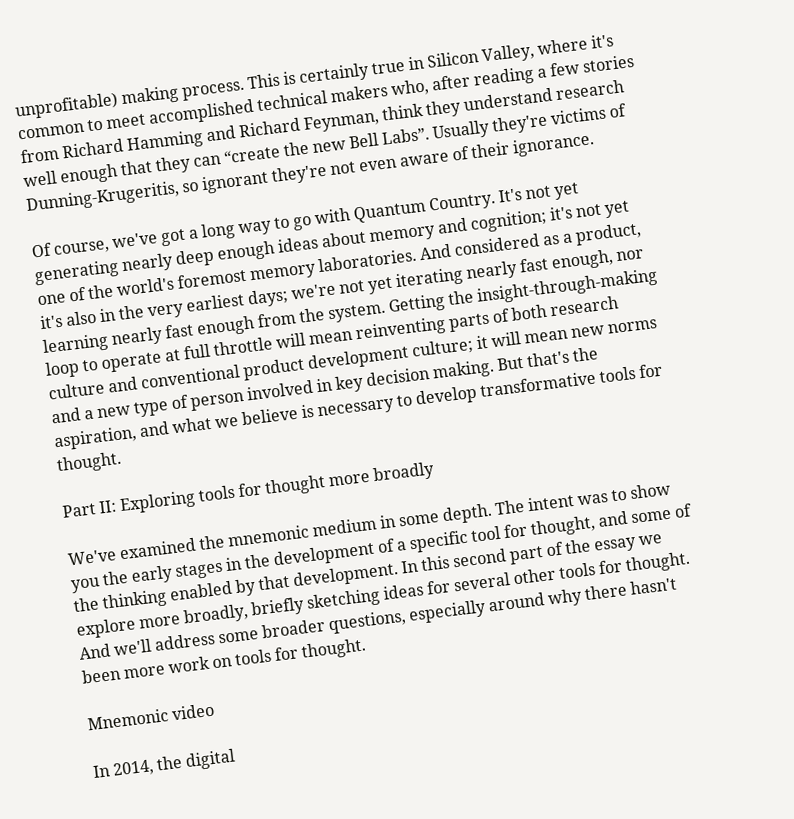unprofitable) making process. This is certainly true in Silicon Valley, where it's common to meet accomplished technical makers who, after reading a few stories from Richard Hamming and Richard Feynman, think they understand research well enough that they can “create the new Bell Labs”. Usually they're victims of Dunning-Krugeritis, so ignorant they're not even aware of their ignorance.

Of course, we've got a long way to go with Quantum Country. It's not yet generating nearly deep enough ideas about memory and cognition; it's not yet one of the world's foremost memory laboratories. And considered as a product, it's also in the very earliest days; we're not yet iterating nearly fast enough, nor learning nearly fast enough from the system. Getting the insight-through-making loop to operate at full throttle will mean reinventing parts of both research culture and conventional product development culture; it will mean new norms and a new type of person involved in key decision making. But that's the aspiration, and what we believe is necessary to develop transformative tools for thought.

Part II: Exploring tools for thought more broadly

We've examined the mnemonic medium in some depth. The intent was to show you the early stages in the development of a specific tool for thought, and some of the thinking enabled by that development. In this second part of the essay we explore more broadly, briefly sketching ideas for several other tools for thought. And we'll address some broader questions, especially around why there hasn't been more work on tools for thought.

Mnemonic video

In 2014, the digital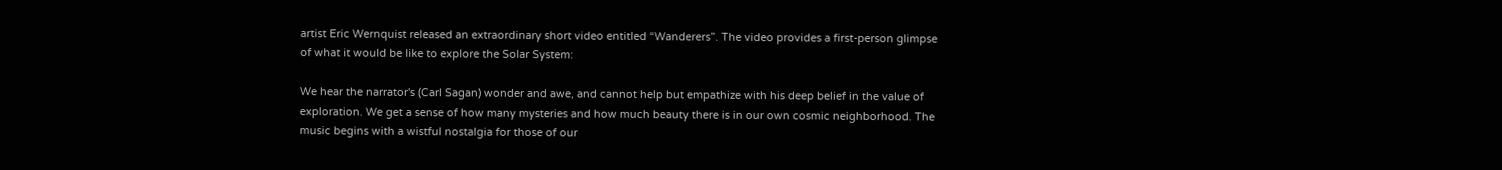artist Eric Wernquist released an extraordinary short video entitled “Wanderers”. The video provides a first-person glimpse of what it would be like to explore the Solar System:

We hear the narrator's (Carl Sagan) wonder and awe, and cannot help but empathize with his deep belief in the value of exploration. We get a sense of how many mysteries and how much beauty there is in our own cosmic neighborhood. The music begins with a wistful nostalgia for those of our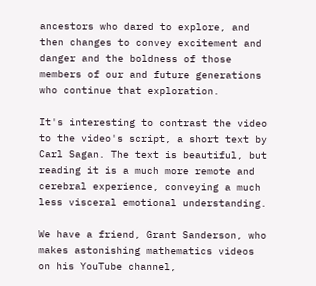ancestors who dared to explore, and then changes to convey excitement and danger and the boldness of those members of our and future generations who continue that exploration.

It's interesting to contrast the video to the video's script, a short text by Carl Sagan. The text is beautiful, but reading it is a much more remote and cerebral experience, conveying a much less visceral emotional understanding.

We have a friend, Grant Sanderson, who makes astonishing mathematics videos on his YouTube channel,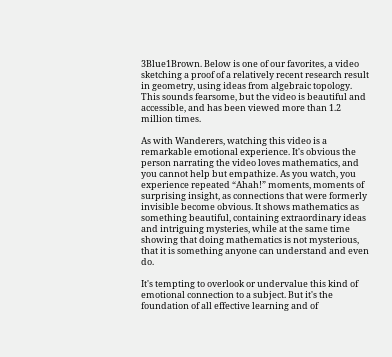3Blue1Brown. Below is one of our favorites, a video sketching a proof of a relatively recent research result in geometry, using ideas from algebraic topology. This sounds fearsome, but the video is beautiful and accessible, and has been viewed more than 1.2 million times.

As with Wanderers, watching this video is a remarkable emotional experience. It's obvious the person narrating the video loves mathematics, and you cannot help but empathize. As you watch, you experience repeated “Ahah!” moments, moments of surprising insight, as connections that were formerly invisible become obvious. It shows mathematics as something beautiful, containing extraordinary ideas and intriguing mysteries, while at the same time showing that doing mathematics is not mysterious, that it is something anyone can understand and even do.

It's tempting to overlook or undervalue this kind of emotional connection to a subject. But it's the foundation of all effective learning and of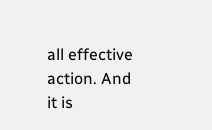all effective action. And it is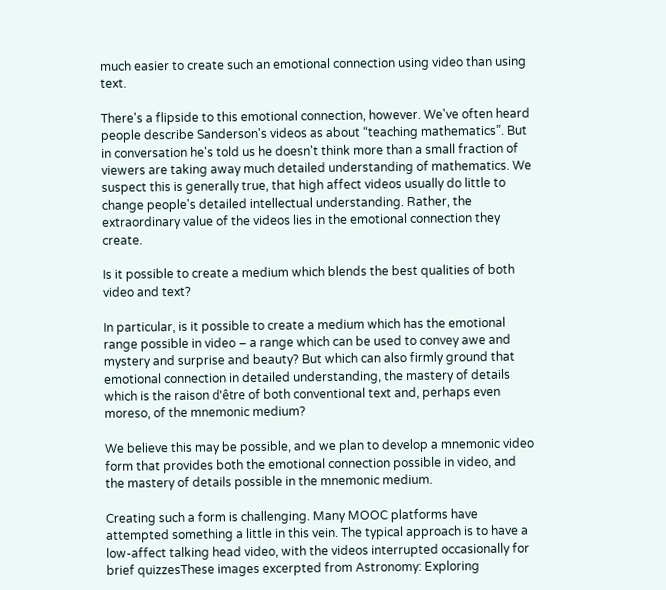much easier to create such an emotional connection using video than using text.

There's a flipside to this emotional connection, however. We've often heard people describe Sanderson's videos as about “teaching mathematics”. But in conversation he's told us he doesn't think more than a small fraction of viewers are taking away much detailed understanding of mathematics. We suspect this is generally true, that high affect videos usually do little to change people's detailed intellectual understanding. Rather, the extraordinary value of the videos lies in the emotional connection they create.

Is it possible to create a medium which blends the best qualities of both video and text?

In particular, is it possible to create a medium which has the emotional range possible in video – a range which can be used to convey awe and mystery and surprise and beauty? But which can also firmly ground that emotional connection in detailed understanding, the mastery of details which is the raison d'être of both conventional text and, perhaps even moreso, of the mnemonic medium?

We believe this may be possible, and we plan to develop a mnemonic video form that provides both the emotional connection possible in video, and the mastery of details possible in the mnemonic medium.

Creating such a form is challenging. Many MOOC platforms have attempted something a little in this vein. The typical approach is to have a low-affect talking head video, with the videos interrupted occasionally for brief quizzesThese images excerpted from Astronomy: Exploring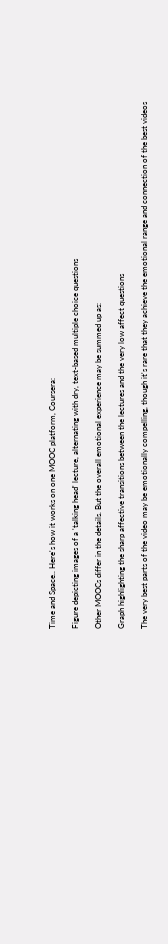Time and Space.. Here's how it works on one MOOC platform, Coursera:

Figure depicting images of a 'talking head' lecture, alternating with dry, text-based multiple choice questions

Other MOOCs differ in the details. But the overall emotional experience may be summed up as:

Graph highlighting the sharp affective transitions between the lectures and the very low affect questions

The very best parts of the video may be emotionally compelling, though it's rare that they achieve the emotional range and connection of the best videos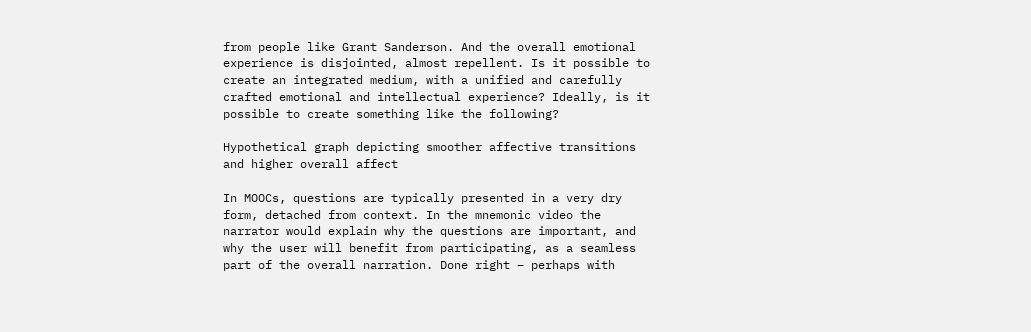from people like Grant Sanderson. And the overall emotional experience is disjointed, almost repellent. Is it possible to create an integrated medium, with a unified and carefully crafted emotional and intellectual experience? Ideally, is it possible to create something like the following?

Hypothetical graph depicting smoother affective transitions and higher overall affect

In MOOCs, questions are typically presented in a very dry form, detached from context. In the mnemonic video the narrator would explain why the questions are important, and why the user will benefit from participating, as a seamless part of the overall narration. Done right – perhaps with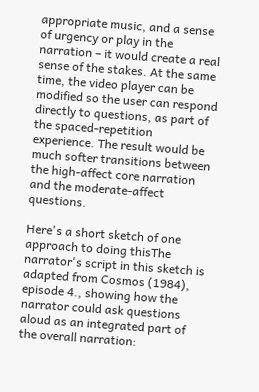appropriate music, and a sense of urgency or play in the narration – it would create a real sense of the stakes. At the same time, the video player can be modified so the user can respond directly to questions, as part of the spaced-repetition experience. The result would be much softer transitions between the high-affect core narration and the moderate-affect questions.

Here's a short sketch of one approach to doing thisThe narrator's script in this sketch is adapted from Cosmos (1984), episode 4., showing how the narrator could ask questions aloud as an integrated part of the overall narration: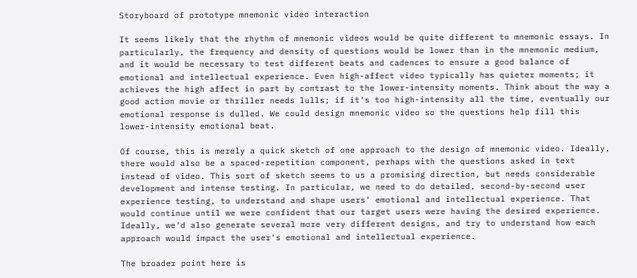Storyboard of prototype mnemonic video interaction

It seems likely that the rhythm of mnemonic videos would be quite different to mnemonic essays. In particularly, the frequency and density of questions would be lower than in the mnemonic medium, and it would be necessary to test different beats and cadences to ensure a good balance of emotional and intellectual experience. Even high-affect video typically has quieter moments; it achieves the high affect in part by contrast to the lower-intensity moments. Think about the way a good action movie or thriller needs lulls; if it's too high-intensity all the time, eventually our emotional response is dulled. We could design mnemonic video so the questions help fill this lower-intensity emotional beat.

Of course, this is merely a quick sketch of one approach to the design of mnemonic video. Ideally, there would also be a spaced-repetition component, perhaps with the questions asked in text instead of video. This sort of sketch seems to us a promising direction, but needs considerable development and intense testing. In particular, we need to do detailed, second-by-second user experience testing, to understand and shape users' emotional and intellectual experience. That would continue until we were confident that our target users were having the desired experience. Ideally, we'd also generate several more very different designs, and try to understand how each approach would impact the user's emotional and intellectual experience.

The broader point here is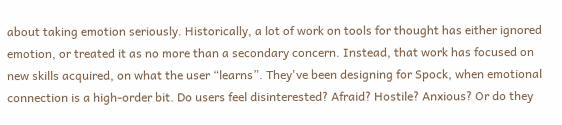about taking emotion seriously. Historically, a lot of work on tools for thought has either ignored emotion, or treated it as no more than a secondary concern. Instead, that work has focused on new skills acquired, on what the user “learns”. They've been designing for Spock, when emotional connection is a high-order bit. Do users feel disinterested? Afraid? Hostile? Anxious? Or do they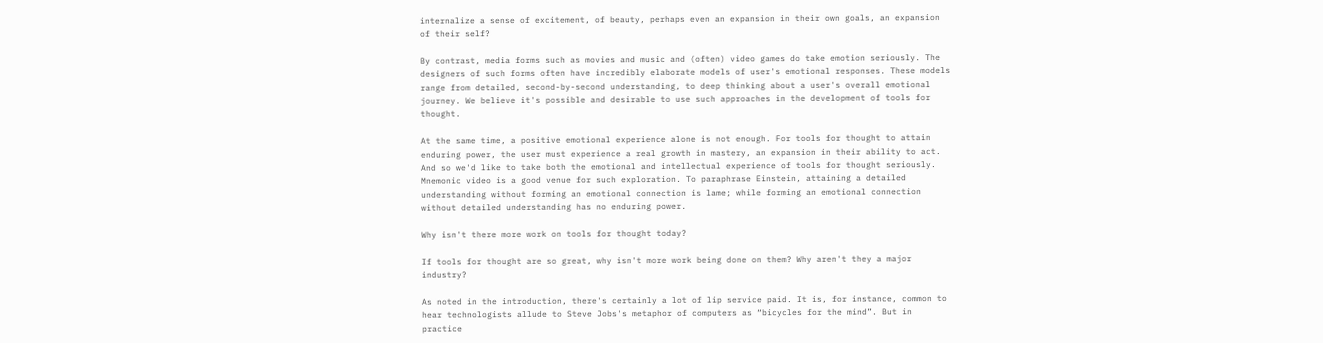internalize a sense of excitement, of beauty, perhaps even an expansion in their own goals, an expansion of their self?

By contrast, media forms such as movies and music and (often) video games do take emotion seriously. The designers of such forms often have incredibly elaborate models of user's emotional responses. These models range from detailed, second-by-second understanding, to deep thinking about a user's overall emotional journey. We believe it's possible and desirable to use such approaches in the development of tools for thought.

At the same time, a positive emotional experience alone is not enough. For tools for thought to attain enduring power, the user must experience a real growth in mastery, an expansion in their ability to act. And so we'd like to take both the emotional and intellectual experience of tools for thought seriously. Mnemonic video is a good venue for such exploration. To paraphrase Einstein, attaining a detailed understanding without forming an emotional connection is lame; while forming an emotional connection without detailed understanding has no enduring power.

Why isn't there more work on tools for thought today?

If tools for thought are so great, why isn't more work being done on them? Why aren't they a major industry?

As noted in the introduction, there's certainly a lot of lip service paid. It is, for instance, common to hear technologists allude to Steve Jobs's metaphor of computers as “bicycles for the mind”. But in practice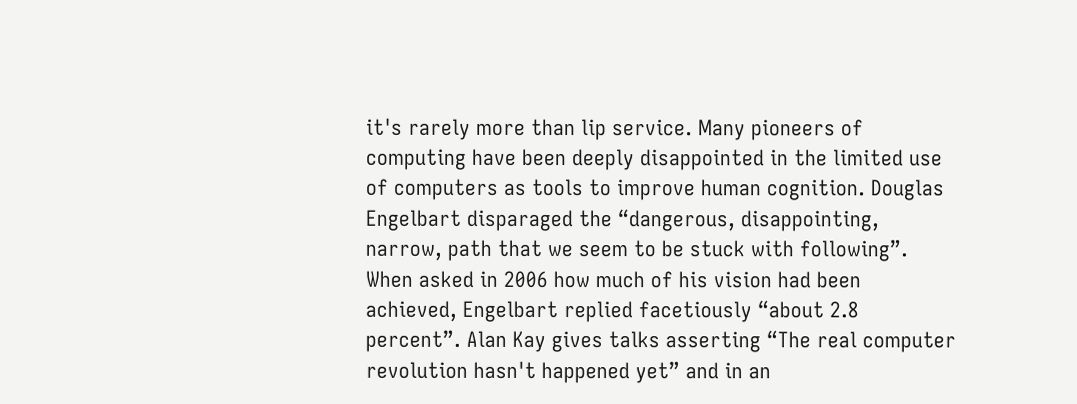it's rarely more than lip service. Many pioneers of computing have been deeply disappointed in the limited use of computers as tools to improve human cognition. Douglas Engelbart disparaged the “dangerous, disappointing, narrow, path that we seem to be stuck with following”. When asked in 2006 how much of his vision had been achieved, Engelbart replied facetiously “about 2.8 percent”. Alan Kay gives talks asserting “The real computer revolution hasn't happened yet” and in an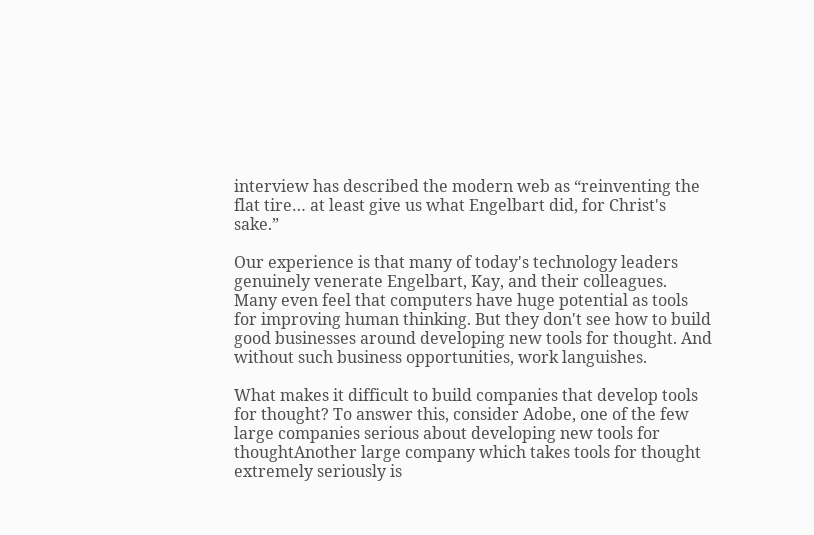interview has described the modern web as “reinventing the flat tire… at least give us what Engelbart did, for Christ's sake.”

Our experience is that many of today's technology leaders genuinely venerate Engelbart, Kay, and their colleagues. Many even feel that computers have huge potential as tools for improving human thinking. But they don't see how to build good businesses around developing new tools for thought. And without such business opportunities, work languishes.

What makes it difficult to build companies that develop tools for thought? To answer this, consider Adobe, one of the few large companies serious about developing new tools for thoughtAnother large company which takes tools for thought extremely seriously is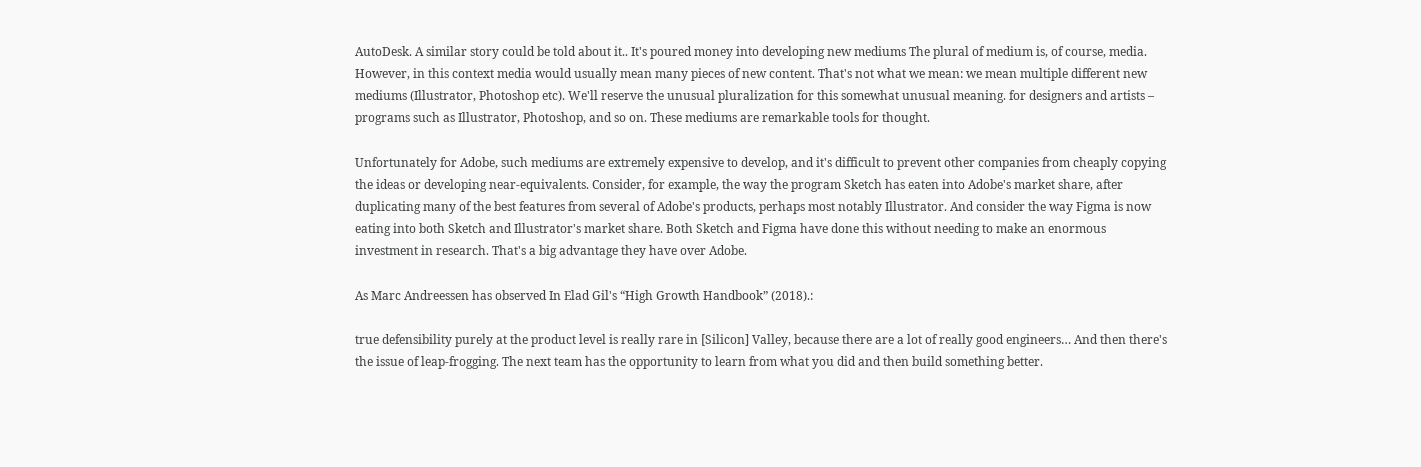AutoDesk. A similar story could be told about it.. It's poured money into developing new mediums The plural of medium is, of course, media. However, in this context media would usually mean many pieces of new content. That's not what we mean: we mean multiple different new mediums (Illustrator, Photoshop etc). We'll reserve the unusual pluralization for this somewhat unusual meaning. for designers and artists – programs such as Illustrator, Photoshop, and so on. These mediums are remarkable tools for thought.

Unfortunately for Adobe, such mediums are extremely expensive to develop, and it's difficult to prevent other companies from cheaply copying the ideas or developing near-equivalents. Consider, for example, the way the program Sketch has eaten into Adobe's market share, after duplicating many of the best features from several of Adobe's products, perhaps most notably Illustrator. And consider the way Figma is now eating into both Sketch and Illustrator's market share. Both Sketch and Figma have done this without needing to make an enormous investment in research. That's a big advantage they have over Adobe.

As Marc Andreessen has observed In Elad Gil's “High Growth Handbook” (2018).:

true defensibility purely at the product level is really rare in [Silicon] Valley, because there are a lot of really good engineers… And then there's the issue of leap-frogging. The next team has the opportunity to learn from what you did and then build something better.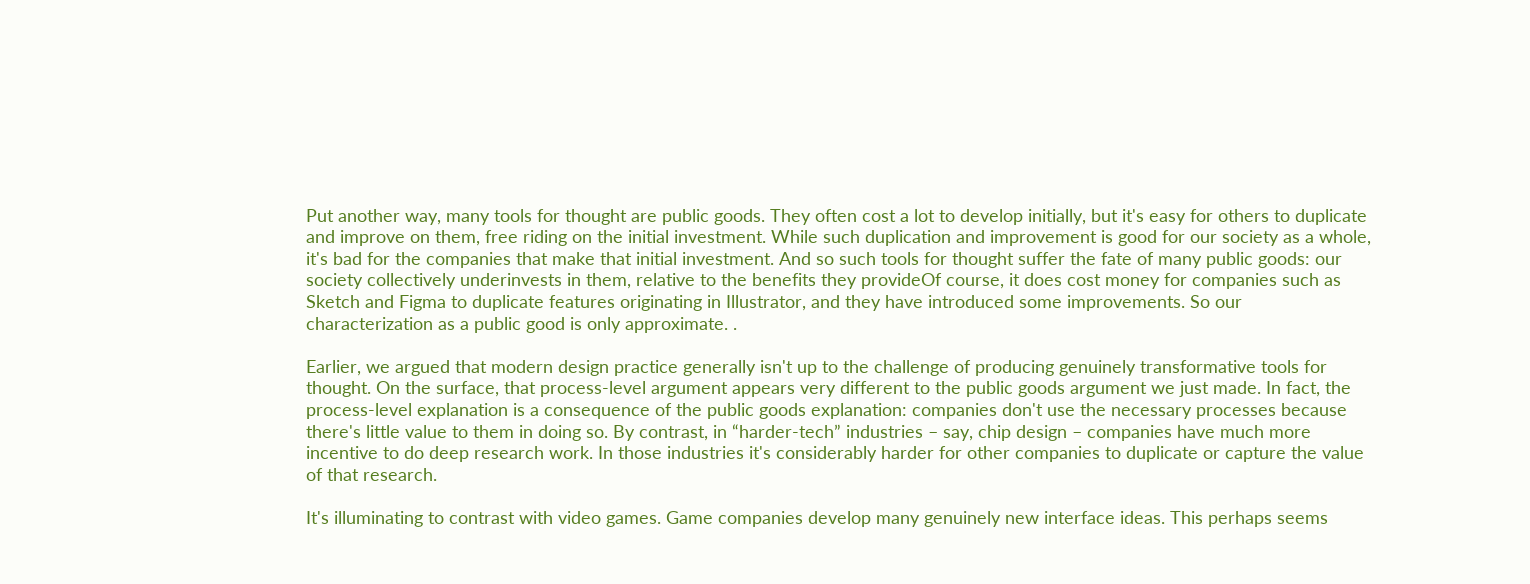Put another way, many tools for thought are public goods. They often cost a lot to develop initially, but it's easy for others to duplicate and improve on them, free riding on the initial investment. While such duplication and improvement is good for our society as a whole, it's bad for the companies that make that initial investment. And so such tools for thought suffer the fate of many public goods: our society collectively underinvests in them, relative to the benefits they provideOf course, it does cost money for companies such as Sketch and Figma to duplicate features originating in Illustrator, and they have introduced some improvements. So our characterization as a public good is only approximate. .

Earlier, we argued that modern design practice generally isn't up to the challenge of producing genuinely transformative tools for thought. On the surface, that process-level argument appears very different to the public goods argument we just made. In fact, the process-level explanation is a consequence of the public goods explanation: companies don't use the necessary processes because there's little value to them in doing so. By contrast, in “harder-tech” industries – say, chip design – companies have much more incentive to do deep research work. In those industries it's considerably harder for other companies to duplicate or capture the value of that research.

It's illuminating to contrast with video games. Game companies develop many genuinely new interface ideas. This perhaps seems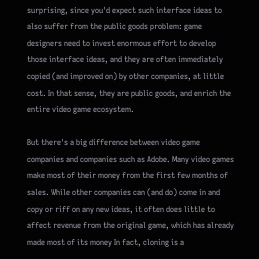surprising, since you'd expect such interface ideas to also suffer from the public goods problem: game designers need to invest enormous effort to develop those interface ideas, and they are often immediately copied (and improved on) by other companies, at little cost. In that sense, they are public goods, and enrich the entire video game ecosystem.

But there's a big difference between video game companies and companies such as Adobe. Many video games make most of their money from the first few months of sales. While other companies can (and do) come in and copy or riff on any new ideas, it often does little to affect revenue from the original game, which has already made most of its money In fact, cloning is a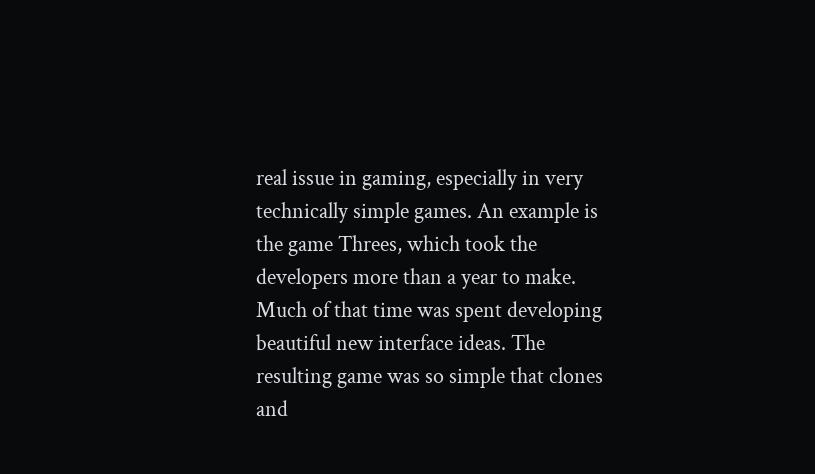real issue in gaming, especially in very technically simple games. An example is the game Threes, which took the developers more than a year to make. Much of that time was spent developing beautiful new interface ideas. The resulting game was so simple that clones and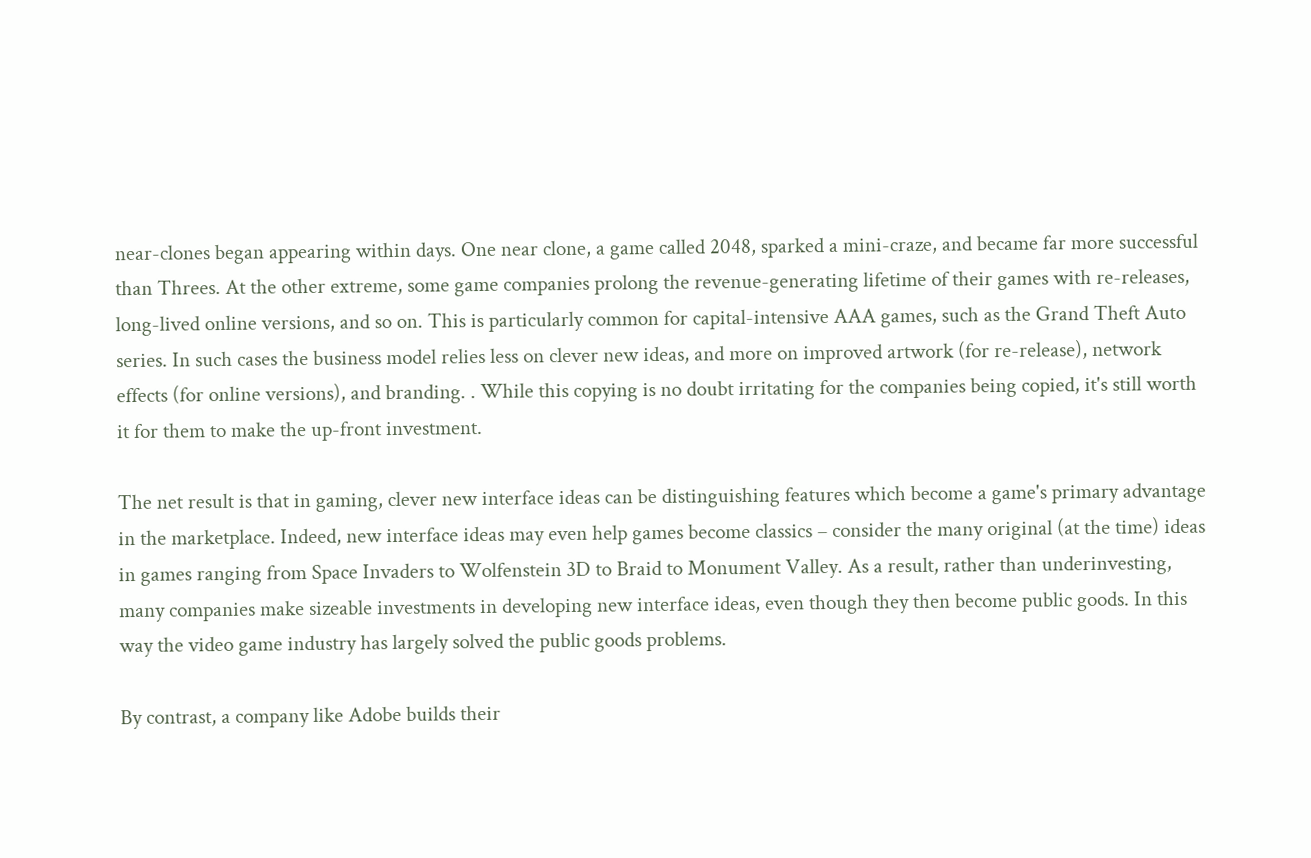near-clones began appearing within days. One near clone, a game called 2048, sparked a mini-craze, and became far more successful than Threes. At the other extreme, some game companies prolong the revenue-generating lifetime of their games with re-releases, long-lived online versions, and so on. This is particularly common for capital-intensive AAA games, such as the Grand Theft Auto series. In such cases the business model relies less on clever new ideas, and more on improved artwork (for re-release), network effects (for online versions), and branding. . While this copying is no doubt irritating for the companies being copied, it's still worth it for them to make the up-front investment.

The net result is that in gaming, clever new interface ideas can be distinguishing features which become a game's primary advantage in the marketplace. Indeed, new interface ideas may even help games become classics – consider the many original (at the time) ideas in games ranging from Space Invaders to Wolfenstein 3D to Braid to Monument Valley. As a result, rather than underinvesting, many companies make sizeable investments in developing new interface ideas, even though they then become public goods. In this way the video game industry has largely solved the public goods problems.

By contrast, a company like Adobe builds their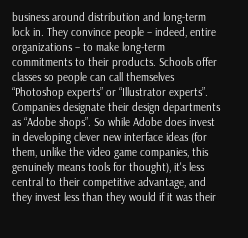business around distribution and long-term lock in. They convince people – indeed, entire organizations – to make long-term commitments to their products. Schools offer classes so people can call themselves “Photoshop experts” or “Illustrator experts”. Companies designate their design departments as “Adobe shops”. So while Adobe does invest in developing clever new interface ideas (for them, unlike the video game companies, this genuinely means tools for thought), it's less central to their competitive advantage, and they invest less than they would if it was their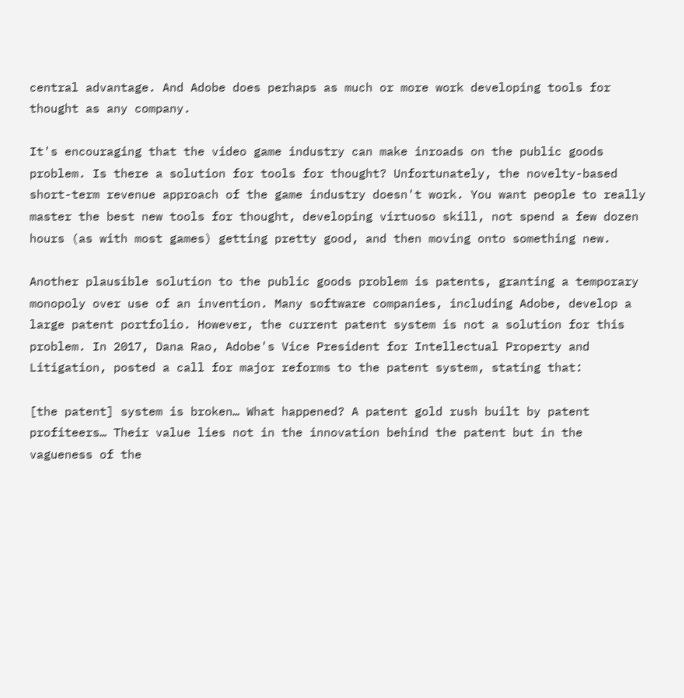central advantage. And Adobe does perhaps as much or more work developing tools for thought as any company.

It's encouraging that the video game industry can make inroads on the public goods problem. Is there a solution for tools for thought? Unfortunately, the novelty-based short-term revenue approach of the game industry doesn't work. You want people to really master the best new tools for thought, developing virtuoso skill, not spend a few dozen hours (as with most games) getting pretty good, and then moving onto something new.

Another plausible solution to the public goods problem is patents, granting a temporary monopoly over use of an invention. Many software companies, including Adobe, develop a large patent portfolio. However, the current patent system is not a solution for this problem. In 2017, Dana Rao, Adobe's Vice President for Intellectual Property and Litigation, posted a call for major reforms to the patent system, stating that:

[the patent] system is broken… What happened? A patent gold rush built by patent profiteers… Their value lies not in the innovation behind the patent but in the vagueness of the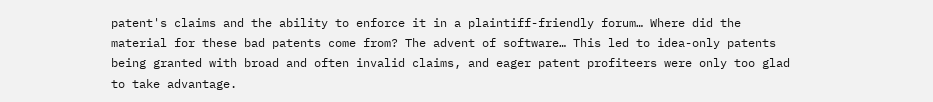patent's claims and the ability to enforce it in a plaintiff-friendly forum… Where did the material for these bad patents come from? The advent of software… This led to idea-only patents being granted with broad and often invalid claims, and eager patent profiteers were only too glad to take advantage.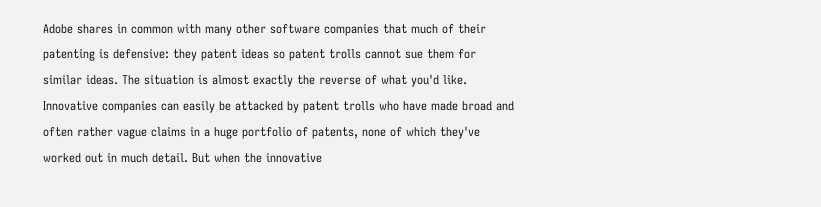Adobe shares in common with many other software companies that much of their patenting is defensive: they patent ideas so patent trolls cannot sue them for similar ideas. The situation is almost exactly the reverse of what you'd like. Innovative companies can easily be attacked by patent trolls who have made broad and often rather vague claims in a huge portfolio of patents, none of which they've worked out in much detail. But when the innovative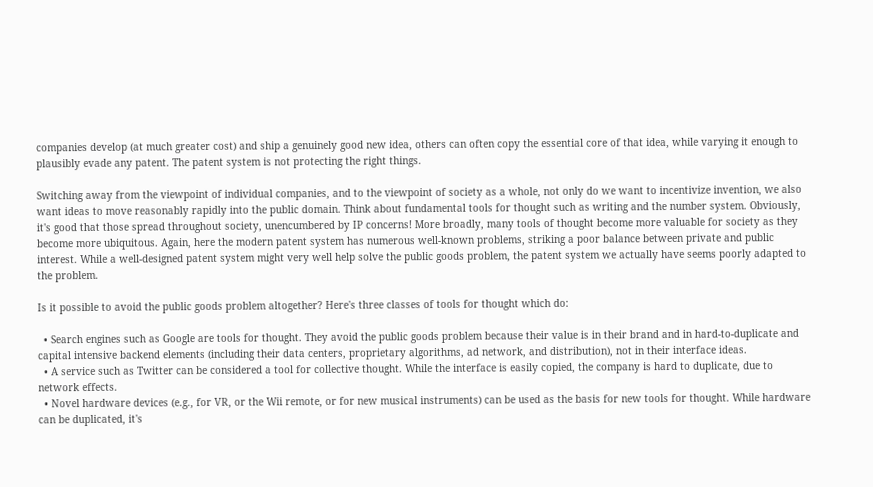companies develop (at much greater cost) and ship a genuinely good new idea, others can often copy the essential core of that idea, while varying it enough to plausibly evade any patent. The patent system is not protecting the right things.

Switching away from the viewpoint of individual companies, and to the viewpoint of society as a whole, not only do we want to incentivize invention, we also want ideas to move reasonably rapidly into the public domain. Think about fundamental tools for thought such as writing and the number system. Obviously, it's good that those spread throughout society, unencumbered by IP concerns! More broadly, many tools of thought become more valuable for society as they become more ubiquitous. Again, here the modern patent system has numerous well-known problems, striking a poor balance between private and public interest. While a well-designed patent system might very well help solve the public goods problem, the patent system we actually have seems poorly adapted to the problem.

Is it possible to avoid the public goods problem altogether? Here's three classes of tools for thought which do:

  • Search engines such as Google are tools for thought. They avoid the public goods problem because their value is in their brand and in hard-to-duplicate and capital intensive backend elements (including their data centers, proprietary algorithms, ad network, and distribution), not in their interface ideas.
  • A service such as Twitter can be considered a tool for collective thought. While the interface is easily copied, the company is hard to duplicate, due to network effects.
  • Novel hardware devices (e.g., for VR, or the Wii remote, or for new musical instruments) can be used as the basis for new tools for thought. While hardware can be duplicated, it's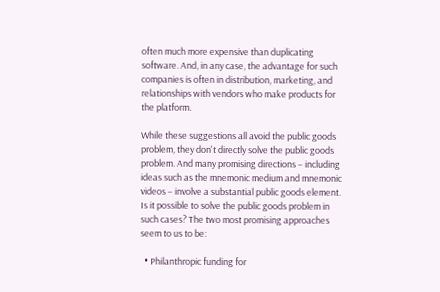often much more expensive than duplicating software. And, in any case, the advantage for such companies is often in distribution, marketing, and relationships with vendors who make products for the platform.

While these suggestions all avoid the public goods problem, they don't directly solve the public goods problem. And many promising directions – including ideas such as the mnemonic medium and mnemonic videos – involve a substantial public goods element. Is it possible to solve the public goods problem in such cases? The two most promising approaches seem to us to be:

  • Philanthropic funding for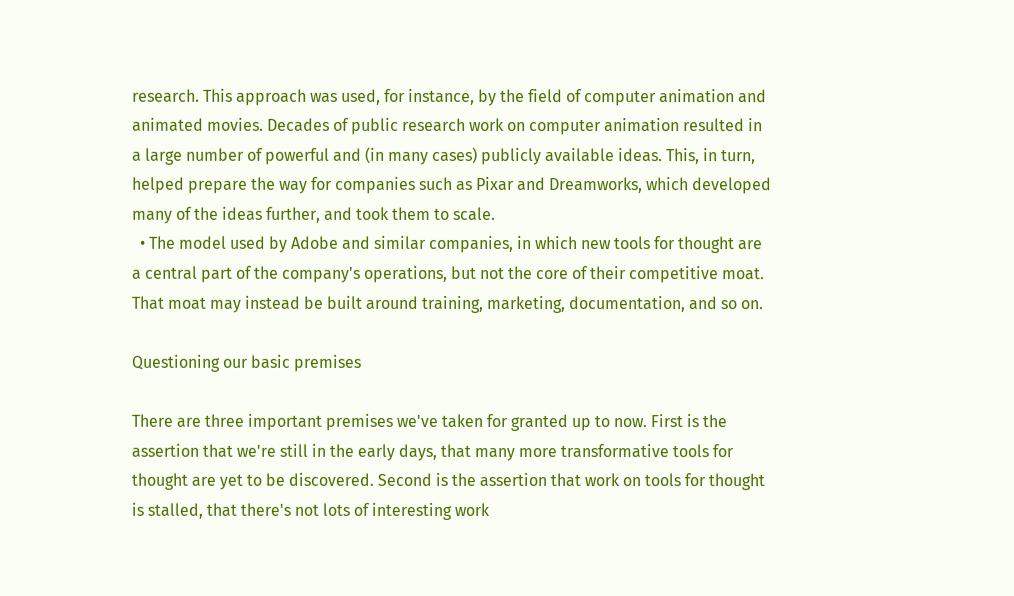research. This approach was used, for instance, by the field of computer animation and animated movies. Decades of public research work on computer animation resulted in a large number of powerful and (in many cases) publicly available ideas. This, in turn, helped prepare the way for companies such as Pixar and Dreamworks, which developed many of the ideas further, and took them to scale.
  • The model used by Adobe and similar companies, in which new tools for thought are a central part of the company's operations, but not the core of their competitive moat. That moat may instead be built around training, marketing, documentation, and so on.

Questioning our basic premises

There are three important premises we've taken for granted up to now. First is the assertion that we're still in the early days, that many more transformative tools for thought are yet to be discovered. Second is the assertion that work on tools for thought is stalled, that there's not lots of interesting work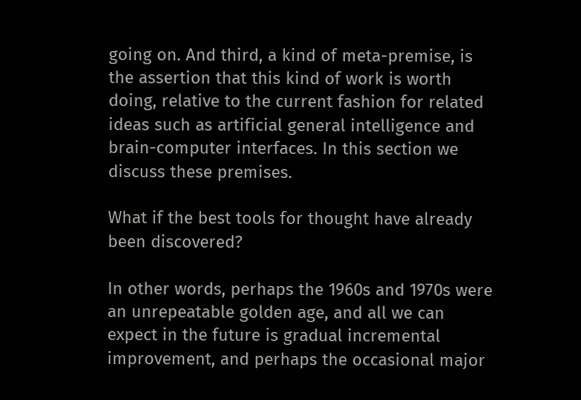going on. And third, a kind of meta-premise, is the assertion that this kind of work is worth doing, relative to the current fashion for related ideas such as artificial general intelligence and brain-computer interfaces. In this section we discuss these premises.

What if the best tools for thought have already been discovered?

In other words, perhaps the 1960s and 1970s were an unrepeatable golden age, and all we can expect in the future is gradual incremental improvement, and perhaps the occasional major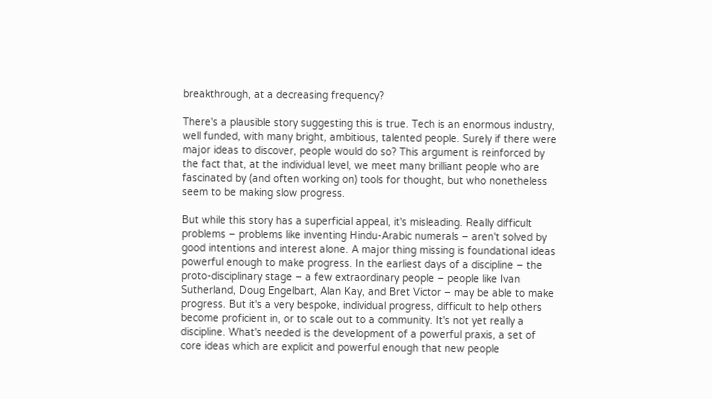breakthrough, at a decreasing frequency?

There's a plausible story suggesting this is true. Tech is an enormous industry, well funded, with many bright, ambitious, talented people. Surely if there were major ideas to discover, people would do so? This argument is reinforced by the fact that, at the individual level, we meet many brilliant people who are fascinated by (and often working on) tools for thought, but who nonetheless seem to be making slow progress.

But while this story has a superficial appeal, it's misleading. Really difficult problems – problems like inventing Hindu-Arabic numerals – aren't solved by good intentions and interest alone. A major thing missing is foundational ideas powerful enough to make progress. In the earliest days of a discipline – the proto-disciplinary stage – a few extraordinary people – people like Ivan Sutherland, Doug Engelbart, Alan Kay, and Bret Victor – may be able to make progress. But it's a very bespoke, individual progress, difficult to help others become proficient in, or to scale out to a community. It's not yet really a discipline. What's needed is the development of a powerful praxis, a set of core ideas which are explicit and powerful enough that new people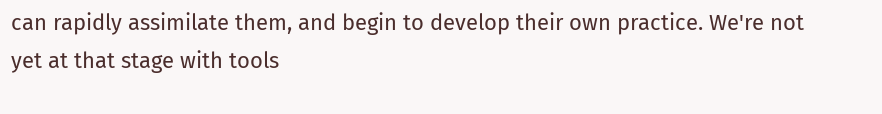can rapidly assimilate them, and begin to develop their own practice. We're not yet at that stage with tools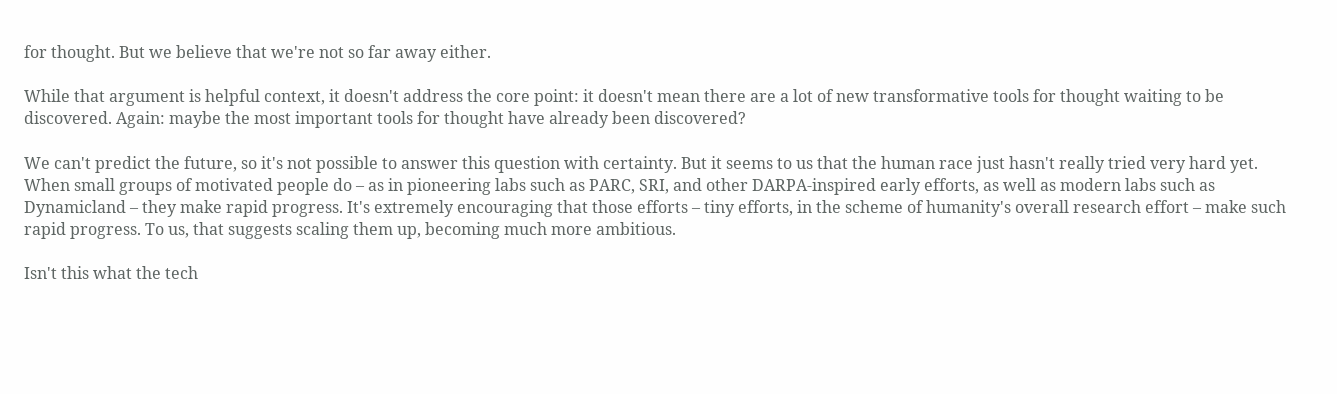for thought. But we believe that we're not so far away either.

While that argument is helpful context, it doesn't address the core point: it doesn't mean there are a lot of new transformative tools for thought waiting to be discovered. Again: maybe the most important tools for thought have already been discovered?

We can't predict the future, so it's not possible to answer this question with certainty. But it seems to us that the human race just hasn't really tried very hard yet. When small groups of motivated people do – as in pioneering labs such as PARC, SRI, and other DARPA-inspired early efforts, as well as modern labs such as Dynamicland – they make rapid progress. It's extremely encouraging that those efforts – tiny efforts, in the scheme of humanity's overall research effort – make such rapid progress. To us, that suggests scaling them up, becoming much more ambitious.

Isn't this what the tech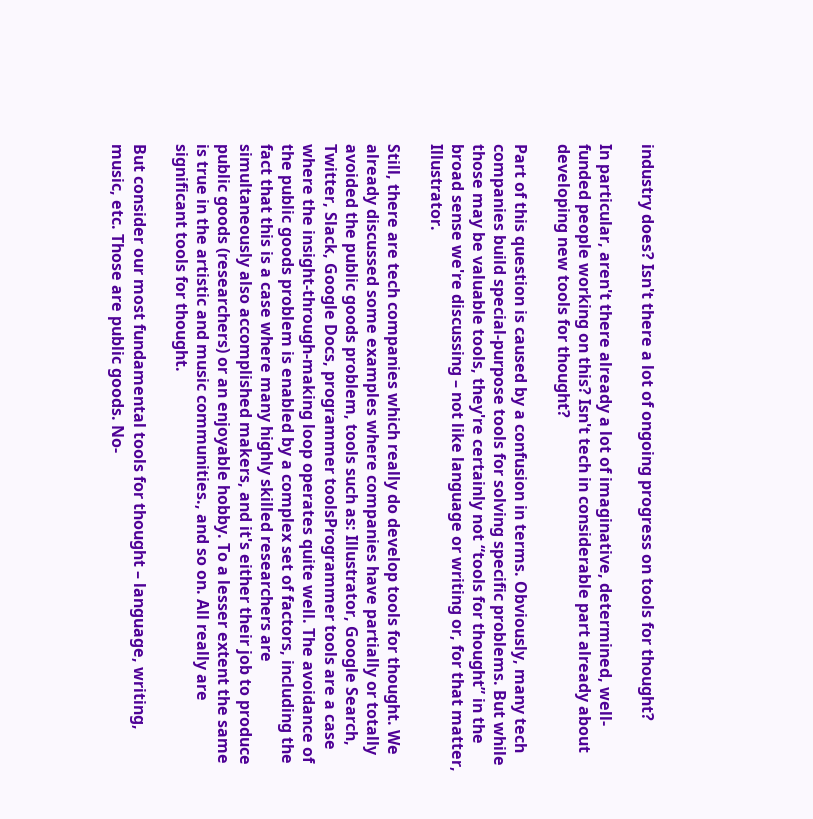industry does? Isn't there a lot of ongoing progress on tools for thought?

In particular, aren't there already a lot of imaginative, determined, well-funded people working on this? Isn't tech in considerable part already about developing new tools for thought?

Part of this question is caused by a confusion in terms. Obviously, many tech companies build special-purpose tools for solving specific problems. But while those may be valuable tools, they're certainly not “tools for thought” in the broad sense we're discussing – not like language or writing or, for that matter, Illustrator.

Still, there are tech companies which really do develop tools for thought. We already discussed some examples where companies have partially or totally avoided the public goods problem, tools such as: Illustrator, Google Search, Twitter, Slack, Google Docs, programmer toolsProgrammer tools are a case where the insight-through-making loop operates quite well. The avoidance of the public goods problem is enabled by a complex set of factors, including the fact that this is a case where many highly skilled researchers are simultaneously also accomplished makers, and it's either their job to produce public goods (researchers) or an enjoyable hobby. To a lesser extent the same is true in the artistic and music communities., and so on. All really are significant tools for thought.

But consider our most fundamental tools for thought – language, writing, music, etc. Those are public goods. No-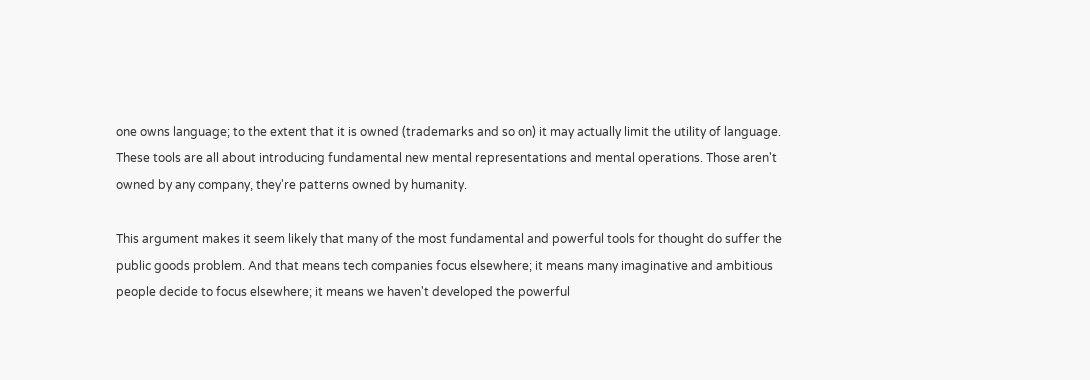one owns language; to the extent that it is owned (trademarks and so on) it may actually limit the utility of language. These tools are all about introducing fundamental new mental representations and mental operations. Those aren't owned by any company, they're patterns owned by humanity.

This argument makes it seem likely that many of the most fundamental and powerful tools for thought do suffer the public goods problem. And that means tech companies focus elsewhere; it means many imaginative and ambitious people decide to focus elsewhere; it means we haven't developed the powerful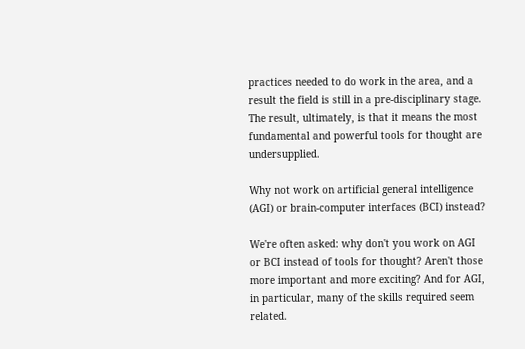practices needed to do work in the area, and a result the field is still in a pre-disciplinary stage. The result, ultimately, is that it means the most fundamental and powerful tools for thought are undersupplied.

Why not work on artificial general intelligence (AGI) or brain-computer interfaces (BCI) instead?

We're often asked: why don't you work on AGI or BCI instead of tools for thought? Aren't those more important and more exciting? And for AGI, in particular, many of the skills required seem related.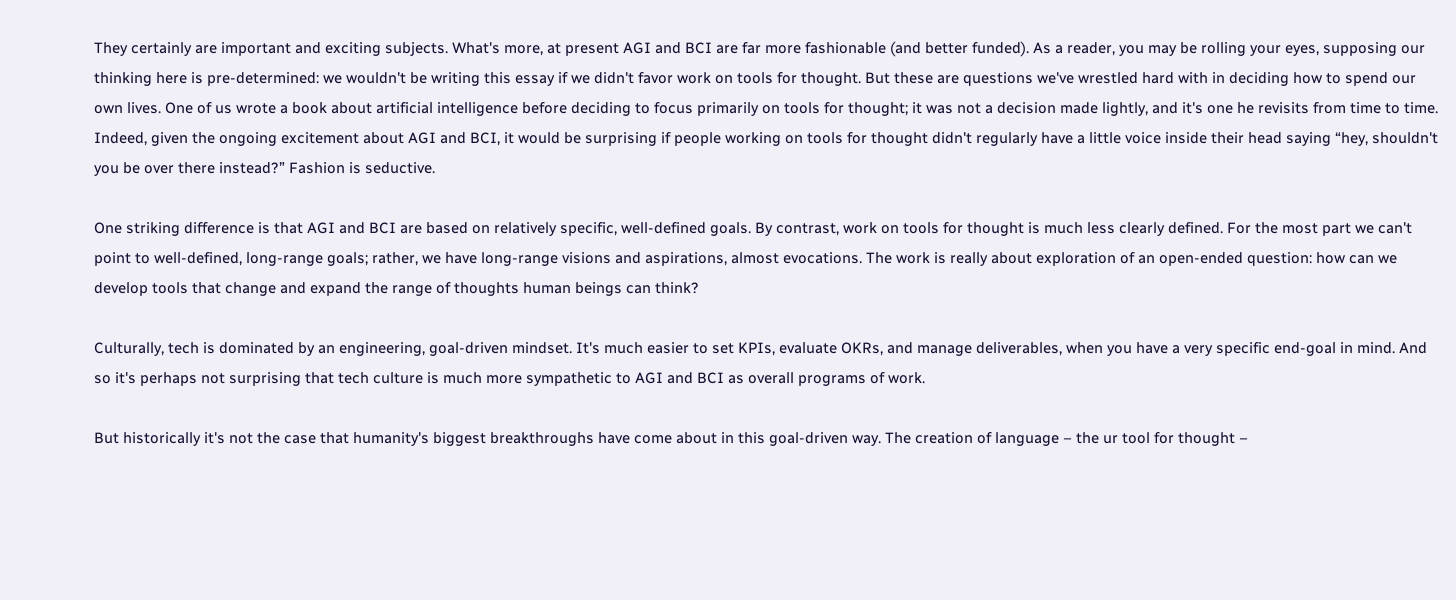They certainly are important and exciting subjects. What's more, at present AGI and BCI are far more fashionable (and better funded). As a reader, you may be rolling your eyes, supposing our thinking here is pre-determined: we wouldn't be writing this essay if we didn't favor work on tools for thought. But these are questions we've wrestled hard with in deciding how to spend our own lives. One of us wrote a book about artificial intelligence before deciding to focus primarily on tools for thought; it was not a decision made lightly, and it's one he revisits from time to time. Indeed, given the ongoing excitement about AGI and BCI, it would be surprising if people working on tools for thought didn't regularly have a little voice inside their head saying “hey, shouldn't you be over there instead?” Fashion is seductive.

One striking difference is that AGI and BCI are based on relatively specific, well-defined goals. By contrast, work on tools for thought is much less clearly defined. For the most part we can't point to well-defined, long-range goals; rather, we have long-range visions and aspirations, almost evocations. The work is really about exploration of an open-ended question: how can we develop tools that change and expand the range of thoughts human beings can think?

Culturally, tech is dominated by an engineering, goal-driven mindset. It's much easier to set KPIs, evaluate OKRs, and manage deliverables, when you have a very specific end-goal in mind. And so it's perhaps not surprising that tech culture is much more sympathetic to AGI and BCI as overall programs of work.

But historically it's not the case that humanity's biggest breakthroughs have come about in this goal-driven way. The creation of language – the ur tool for thought –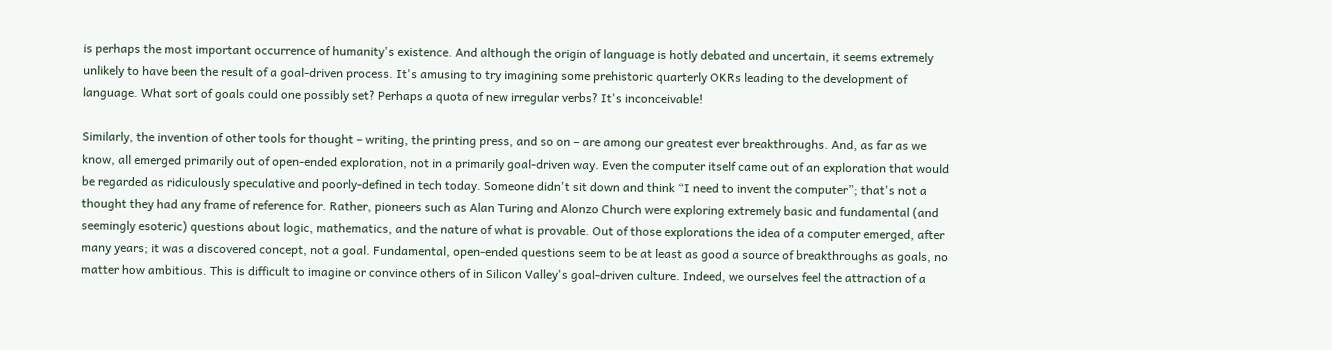is perhaps the most important occurrence of humanity's existence. And although the origin of language is hotly debated and uncertain, it seems extremely unlikely to have been the result of a goal-driven process. It's amusing to try imagining some prehistoric quarterly OKRs leading to the development of language. What sort of goals could one possibly set? Perhaps a quota of new irregular verbs? It's inconceivable!

Similarly, the invention of other tools for thought – writing, the printing press, and so on – are among our greatest ever breakthroughs. And, as far as we know, all emerged primarily out of open-ended exploration, not in a primarily goal-driven way. Even the computer itself came out of an exploration that would be regarded as ridiculously speculative and poorly-defined in tech today. Someone didn't sit down and think “I need to invent the computer”; that's not a thought they had any frame of reference for. Rather, pioneers such as Alan Turing and Alonzo Church were exploring extremely basic and fundamental (and seemingly esoteric) questions about logic, mathematics, and the nature of what is provable. Out of those explorations the idea of a computer emerged, after many years; it was a discovered concept, not a goal. Fundamental, open-ended questions seem to be at least as good a source of breakthroughs as goals, no matter how ambitious. This is difficult to imagine or convince others of in Silicon Valley's goal-driven culture. Indeed, we ourselves feel the attraction of a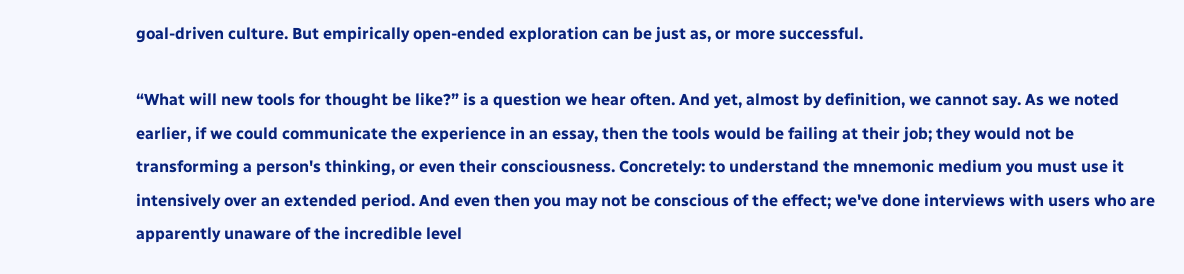goal-driven culture. But empirically open-ended exploration can be just as, or more successful.

“What will new tools for thought be like?” is a question we hear often. And yet, almost by definition, we cannot say. As we noted earlier, if we could communicate the experience in an essay, then the tools would be failing at their job; they would not be transforming a person's thinking, or even their consciousness. Concretely: to understand the mnemonic medium you must use it intensively over an extended period. And even then you may not be conscious of the effect; we've done interviews with users who are apparently unaware of the incredible level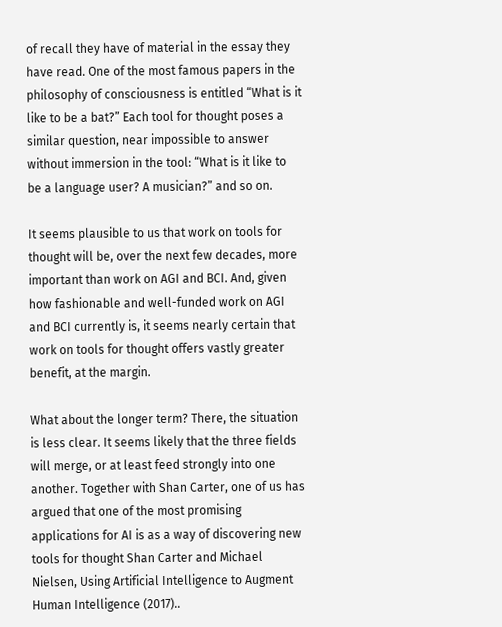of recall they have of material in the essay they have read. One of the most famous papers in the philosophy of consciousness is entitled “What is it like to be a bat?” Each tool for thought poses a similar question, near impossible to answer without immersion in the tool: “What is it like to be a language user? A musician?” and so on.

It seems plausible to us that work on tools for thought will be, over the next few decades, more important than work on AGI and BCI. And, given how fashionable and well-funded work on AGI and BCI currently is, it seems nearly certain that work on tools for thought offers vastly greater benefit, at the margin.

What about the longer term? There, the situation is less clear. It seems likely that the three fields will merge, or at least feed strongly into one another. Together with Shan Carter, one of us has argued that one of the most promising applications for AI is as a way of discovering new tools for thought Shan Carter and Michael Nielsen, Using Artificial Intelligence to Augment Human Intelligence (2017)..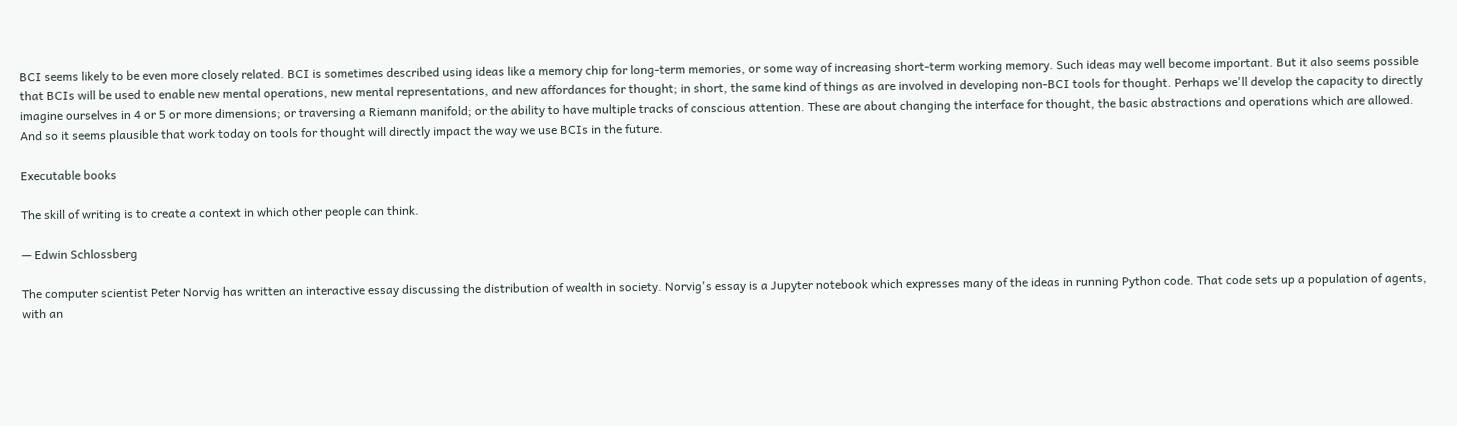BCI seems likely to be even more closely related. BCI is sometimes described using ideas like a memory chip for long-term memories, or some way of increasing short-term working memory. Such ideas may well become important. But it also seems possible that BCIs will be used to enable new mental operations, new mental representations, and new affordances for thought; in short, the same kind of things as are involved in developing non-BCI tools for thought. Perhaps we'll develop the capacity to directly imagine ourselves in 4 or 5 or more dimensions; or traversing a Riemann manifold; or the ability to have multiple tracks of conscious attention. These are about changing the interface for thought, the basic abstractions and operations which are allowed. And so it seems plausible that work today on tools for thought will directly impact the way we use BCIs in the future.

Executable books

The skill of writing is to create a context in which other people can think.

— Edwin Schlossberg

The computer scientist Peter Norvig has written an interactive essay discussing the distribution of wealth in society. Norvig's essay is a Jupyter notebook which expresses many of the ideas in running Python code. That code sets up a population of agents, with an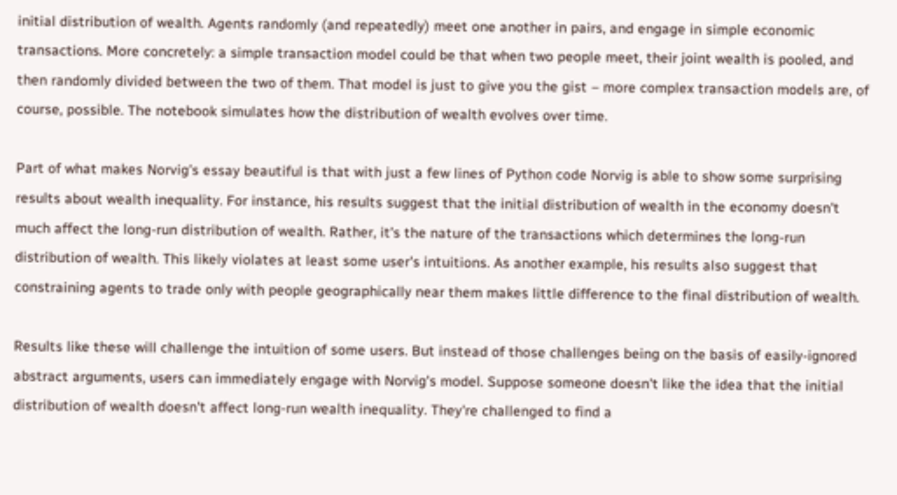initial distribution of wealth. Agents randomly (and repeatedly) meet one another in pairs, and engage in simple economic transactions. More concretely: a simple transaction model could be that when two people meet, their joint wealth is pooled, and then randomly divided between the two of them. That model is just to give you the gist – more complex transaction models are, of course, possible. The notebook simulates how the distribution of wealth evolves over time.

Part of what makes Norvig's essay beautiful is that with just a few lines of Python code Norvig is able to show some surprising results about wealth inequality. For instance, his results suggest that the initial distribution of wealth in the economy doesn't much affect the long-run distribution of wealth. Rather, it's the nature of the transactions which determines the long-run distribution of wealth. This likely violates at least some user's intuitions. As another example, his results also suggest that constraining agents to trade only with people geographically near them makes little difference to the final distribution of wealth.

Results like these will challenge the intuition of some users. But instead of those challenges being on the basis of easily-ignored abstract arguments, users can immediately engage with Norvig's model. Suppose someone doesn't like the idea that the initial distribution of wealth doesn't affect long-run wealth inequality. They're challenged to find a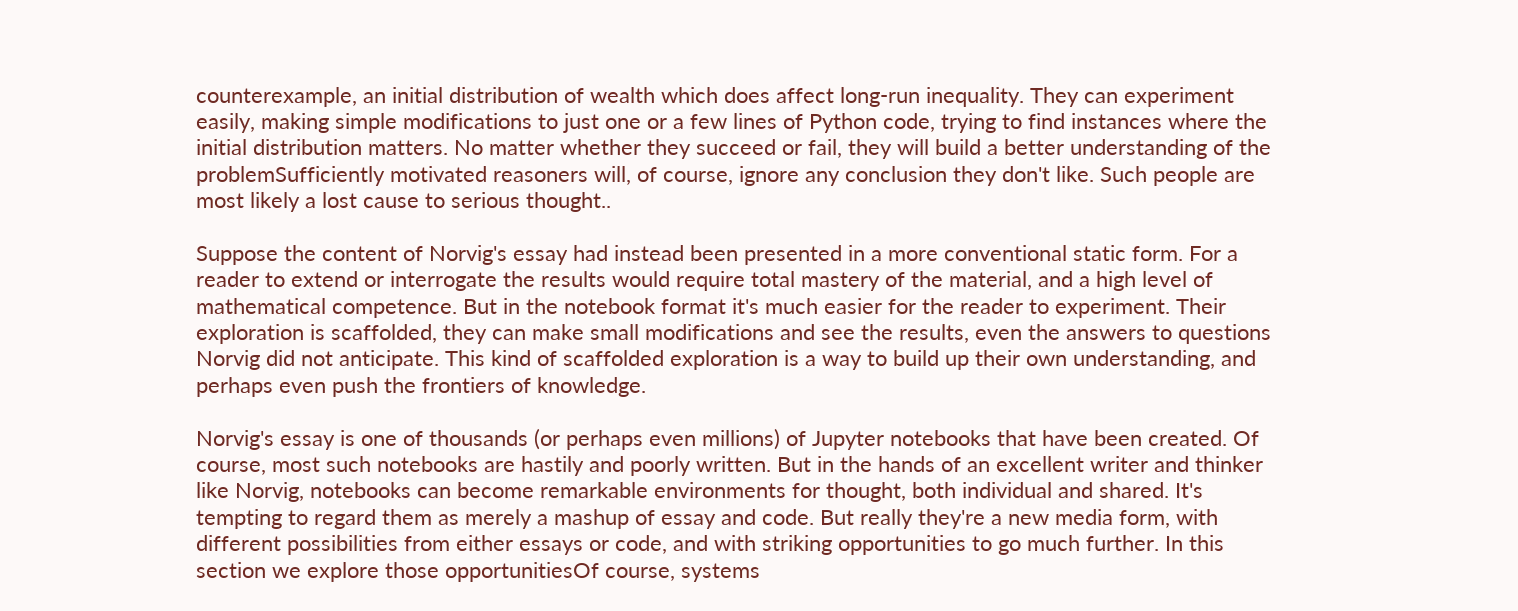counterexample, an initial distribution of wealth which does affect long-run inequality. They can experiment easily, making simple modifications to just one or a few lines of Python code, trying to find instances where the initial distribution matters. No matter whether they succeed or fail, they will build a better understanding of the problemSufficiently motivated reasoners will, of course, ignore any conclusion they don't like. Such people are most likely a lost cause to serious thought..

Suppose the content of Norvig's essay had instead been presented in a more conventional static form. For a reader to extend or interrogate the results would require total mastery of the material, and a high level of mathematical competence. But in the notebook format it's much easier for the reader to experiment. Their exploration is scaffolded, they can make small modifications and see the results, even the answers to questions Norvig did not anticipate. This kind of scaffolded exploration is a way to build up their own understanding, and perhaps even push the frontiers of knowledge.

Norvig's essay is one of thousands (or perhaps even millions) of Jupyter notebooks that have been created. Of course, most such notebooks are hastily and poorly written. But in the hands of an excellent writer and thinker like Norvig, notebooks can become remarkable environments for thought, both individual and shared. It's tempting to regard them as merely a mashup of essay and code. But really they're a new media form, with different possibilities from either essays or code, and with striking opportunities to go much further. In this section we explore those opportunitiesOf course, systems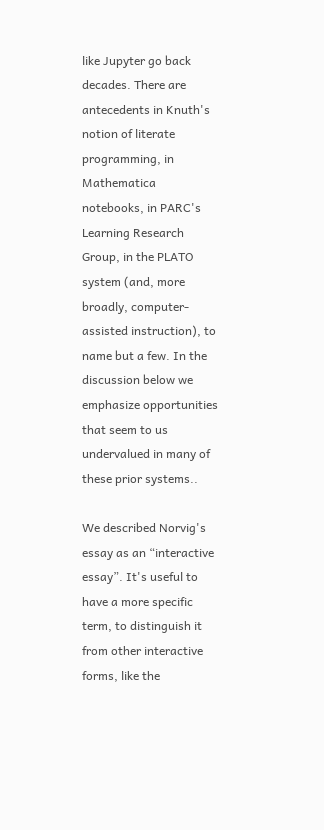like Jupyter go back decades. There are antecedents in Knuth's notion of literate programming, in Mathematica notebooks, in PARC's Learning Research Group, in the PLATO system (and, more broadly, computer-assisted instruction), to name but a few. In the discussion below we emphasize opportunities that seem to us undervalued in many of these prior systems..

We described Norvig's essay as an “interactive essay”. It's useful to have a more specific term, to distinguish it from other interactive forms, like the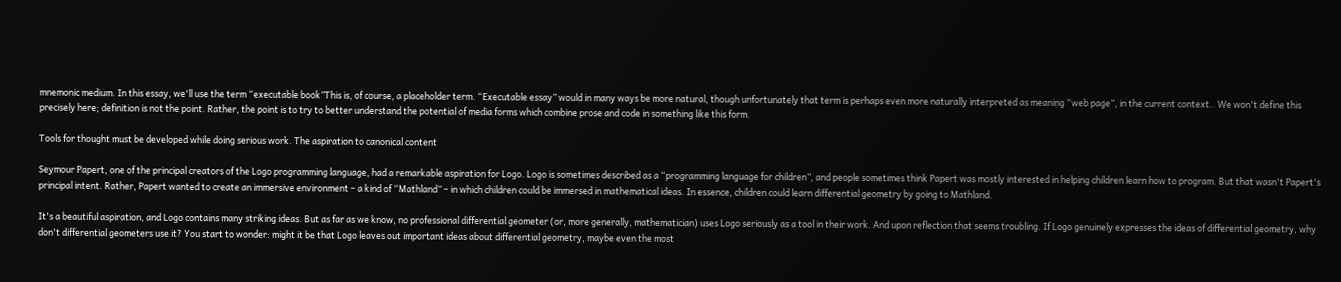mnemonic medium. In this essay, we'll use the term “executable book”This is, of course, a placeholder term. “Executable essay” would in many ways be more natural, though unfortunately that term is perhaps even more naturally interpreted as meaning “web page”, in the current context.. We won't define this precisely here; definition is not the point. Rather, the point is to try to better understand the potential of media forms which combine prose and code in something like this form.

Tools for thought must be developed while doing serious work. The aspiration to canonical content

Seymour Papert, one of the principal creators of the Logo programming language, had a remarkable aspiration for Logo. Logo is sometimes described as a “programming language for children”, and people sometimes think Papert was mostly interested in helping children learn how to program. But that wasn't Papert's principal intent. Rather, Papert wanted to create an immersive environment – a kind of “Mathland” – in which children could be immersed in mathematical ideas. In essence, children could learn differential geometry by going to Mathland.

It's a beautiful aspiration, and Logo contains many striking ideas. But as far as we know, no professional differential geometer (or, more generally, mathematician) uses Logo seriously as a tool in their work. And upon reflection that seems troubling. If Logo genuinely expresses the ideas of differential geometry, why don't differential geometers use it? You start to wonder: might it be that Logo leaves out important ideas about differential geometry, maybe even the most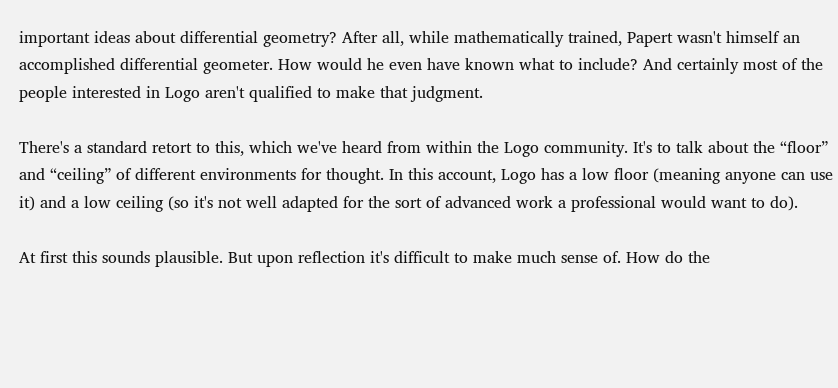important ideas about differential geometry? After all, while mathematically trained, Papert wasn't himself an accomplished differential geometer. How would he even have known what to include? And certainly most of the people interested in Logo aren't qualified to make that judgment.

There's a standard retort to this, which we've heard from within the Logo community. It's to talk about the “floor” and “ceiling” of different environments for thought. In this account, Logo has a low floor (meaning anyone can use it) and a low ceiling (so it's not well adapted for the sort of advanced work a professional would want to do).

At first this sounds plausible. But upon reflection it's difficult to make much sense of. How do the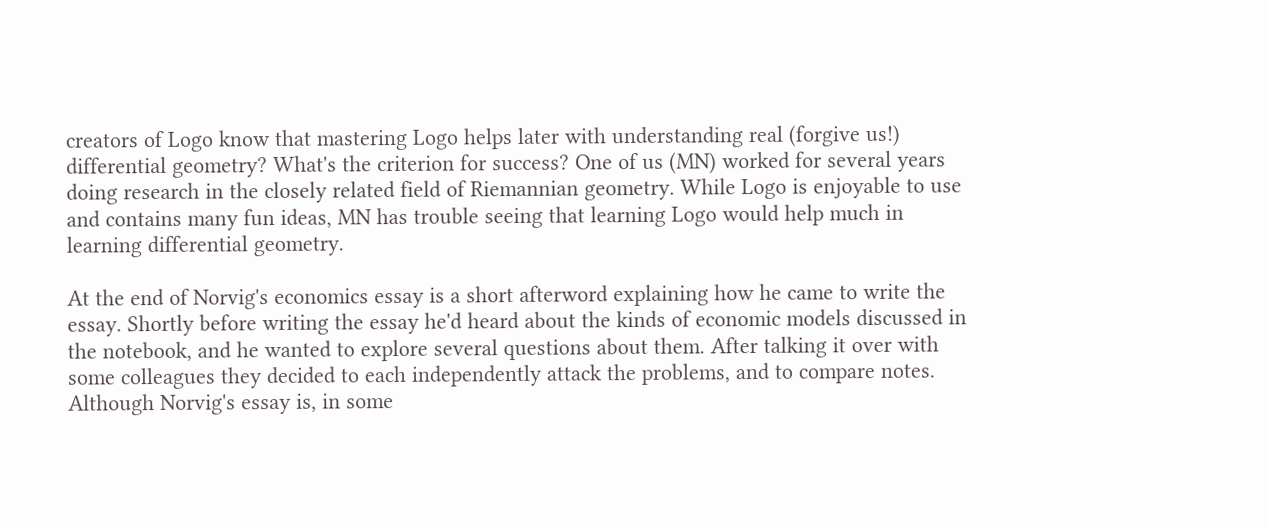creators of Logo know that mastering Logo helps later with understanding real (forgive us!) differential geometry? What's the criterion for success? One of us (MN) worked for several years doing research in the closely related field of Riemannian geometry. While Logo is enjoyable to use and contains many fun ideas, MN has trouble seeing that learning Logo would help much in learning differential geometry.

At the end of Norvig's economics essay is a short afterword explaining how he came to write the essay. Shortly before writing the essay he'd heard about the kinds of economic models discussed in the notebook, and he wanted to explore several questions about them. After talking it over with some colleagues they decided to each independently attack the problems, and to compare notes. Although Norvig's essay is, in some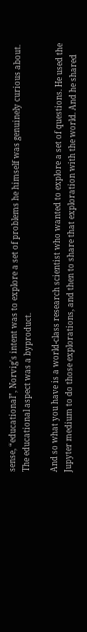sense, “educational”, Norvig's intent was to explore a set of problems he himself was genuinely curious about. The educational aspect was a byproduct.

And so what you have is a world-class research scientist who wanted to explore a set of questions. He used the Jupyter medium to do those explorations, and then to share that exploration with the world. And he shared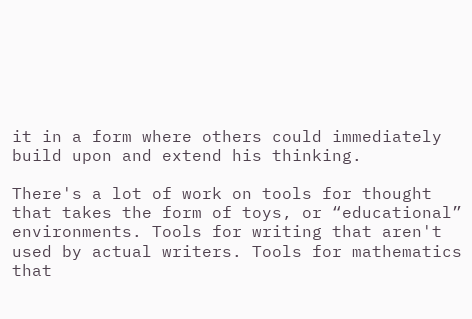it in a form where others could immediately build upon and extend his thinking.

There's a lot of work on tools for thought that takes the form of toys, or “educational” environments. Tools for writing that aren't used by actual writers. Tools for mathematics that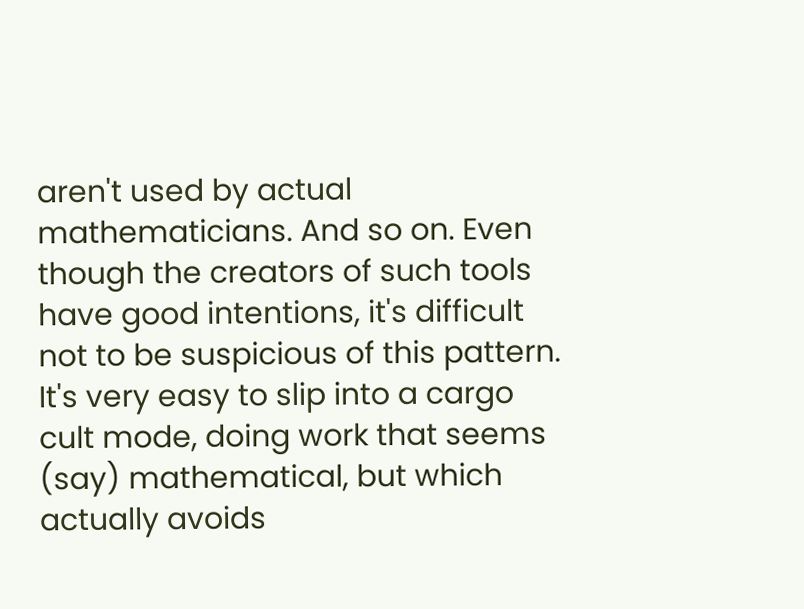aren't used by actual mathematicians. And so on. Even though the creators of such tools have good intentions, it's difficult not to be suspicious of this pattern. It's very easy to slip into a cargo cult mode, doing work that seems (say) mathematical, but which actually avoids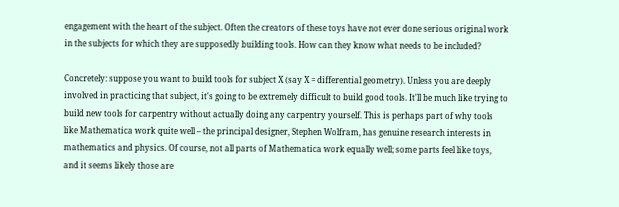engagement with the heart of the subject. Often the creators of these toys have not ever done serious original work in the subjects for which they are supposedly building tools. How can they know what needs to be included?

Concretely: suppose you want to build tools for subject X (say X = differential geometry). Unless you are deeply involved in practicing that subject, it's going to be extremely difficult to build good tools. It'll be much like trying to build new tools for carpentry without actually doing any carpentry yourself. This is perhaps part of why tools like Mathematica work quite well – the principal designer, Stephen Wolfram, has genuine research interests in mathematics and physics. Of course, not all parts of Mathematica work equally well; some parts feel like toys, and it seems likely those are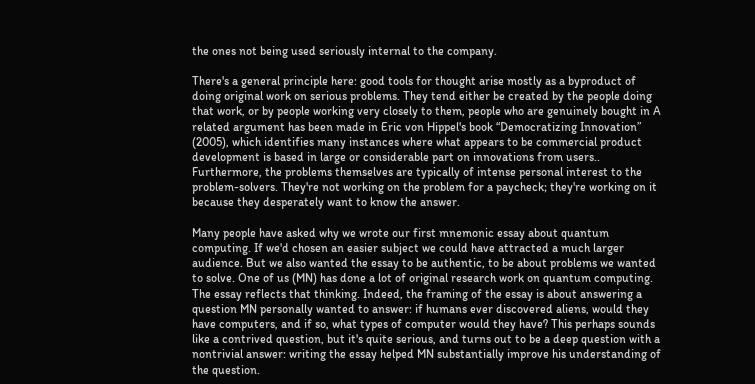the ones not being used seriously internal to the company.

There's a general principle here: good tools for thought arise mostly as a byproduct of doing original work on serious problems. They tend either be created by the people doing that work, or by people working very closely to them, people who are genuinely bought in A related argument has been made in Eric von Hippel's book “Democratizing Innovation” (2005), which identifies many instances where what appears to be commercial product development is based in large or considerable part on innovations from users.. Furthermore, the problems themselves are typically of intense personal interest to the problem-solvers. They're not working on the problem for a paycheck; they're working on it because they desperately want to know the answer.

Many people have asked why we wrote our first mnemonic essay about quantum computing. If we'd chosen an easier subject we could have attracted a much larger audience. But we also wanted the essay to be authentic, to be about problems we wanted to solve. One of us (MN) has done a lot of original research work on quantum computing. The essay reflects that thinking. Indeed, the framing of the essay is about answering a question MN personally wanted to answer: if humans ever discovered aliens, would they have computers, and if so, what types of computer would they have? This perhaps sounds like a contrived question, but it's quite serious, and turns out to be a deep question with a nontrivial answer: writing the essay helped MN substantially improve his understanding of the question.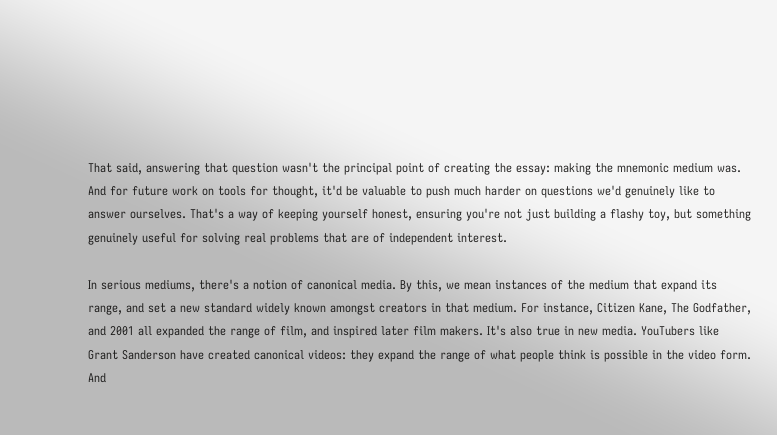That said, answering that question wasn't the principal point of creating the essay: making the mnemonic medium was. And for future work on tools for thought, it'd be valuable to push much harder on questions we'd genuinely like to answer ourselves. That's a way of keeping yourself honest, ensuring you're not just building a flashy toy, but something genuinely useful for solving real problems that are of independent interest.

In serious mediums, there's a notion of canonical media. By this, we mean instances of the medium that expand its range, and set a new standard widely known amongst creators in that medium. For instance, Citizen Kane, The Godfather, and 2001 all expanded the range of film, and inspired later film makers. It's also true in new media. YouTubers like Grant Sanderson have created canonical videos: they expand the range of what people think is possible in the video form. And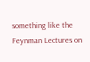something like the Feynman Lectures on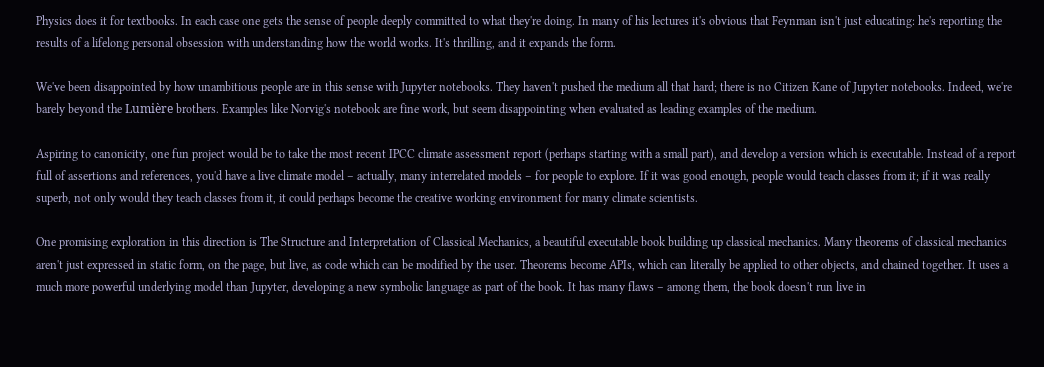Physics does it for textbooks. In each case one gets the sense of people deeply committed to what they're doing. In many of his lectures it's obvious that Feynman isn't just educating: he's reporting the results of a lifelong personal obsession with understanding how the world works. It's thrilling, and it expands the form.

We've been disappointed by how unambitious people are in this sense with Jupyter notebooks. They haven't pushed the medium all that hard; there is no Citizen Kane of Jupyter notebooks. Indeed, we're barely beyond the Lumière brothers. Examples like Norvig's notebook are fine work, but seem disappointing when evaluated as leading examples of the medium.

Aspiring to canonicity, one fun project would be to take the most recent IPCC climate assessment report (perhaps starting with a small part), and develop a version which is executable. Instead of a report full of assertions and references, you'd have a live climate model – actually, many interrelated models – for people to explore. If it was good enough, people would teach classes from it; if it was really superb, not only would they teach classes from it, it could perhaps become the creative working environment for many climate scientists.

One promising exploration in this direction is The Structure and Interpretation of Classical Mechanics, a beautiful executable book building up classical mechanics. Many theorems of classical mechanics aren't just expressed in static form, on the page, but live, as code which can be modified by the user. Theorems become APIs, which can literally be applied to other objects, and chained together. It uses a much more powerful underlying model than Jupyter, developing a new symbolic language as part of the book. It has many flaws – among them, the book doesn't run live in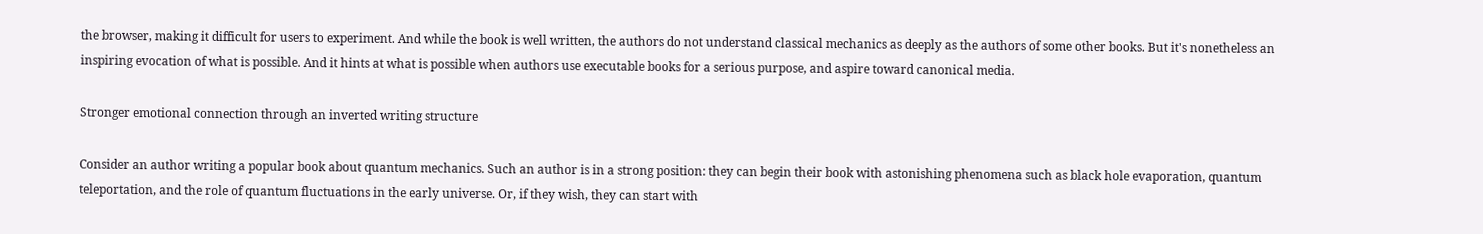the browser, making it difficult for users to experiment. And while the book is well written, the authors do not understand classical mechanics as deeply as the authors of some other books. But it's nonetheless an inspiring evocation of what is possible. And it hints at what is possible when authors use executable books for a serious purpose, and aspire toward canonical media.

Stronger emotional connection through an inverted writing structure

Consider an author writing a popular book about quantum mechanics. Such an author is in a strong position: they can begin their book with astonishing phenomena such as black hole evaporation, quantum teleportation, and the role of quantum fluctuations in the early universe. Or, if they wish, they can start with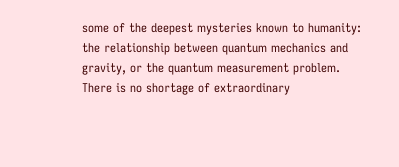some of the deepest mysteries known to humanity: the relationship between quantum mechanics and gravity, or the quantum measurement problem. There is no shortage of extraordinary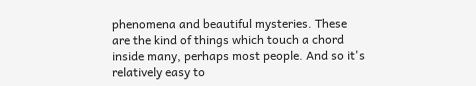phenomena and beautiful mysteries. These are the kind of things which touch a chord inside many, perhaps most people. And so it's relatively easy to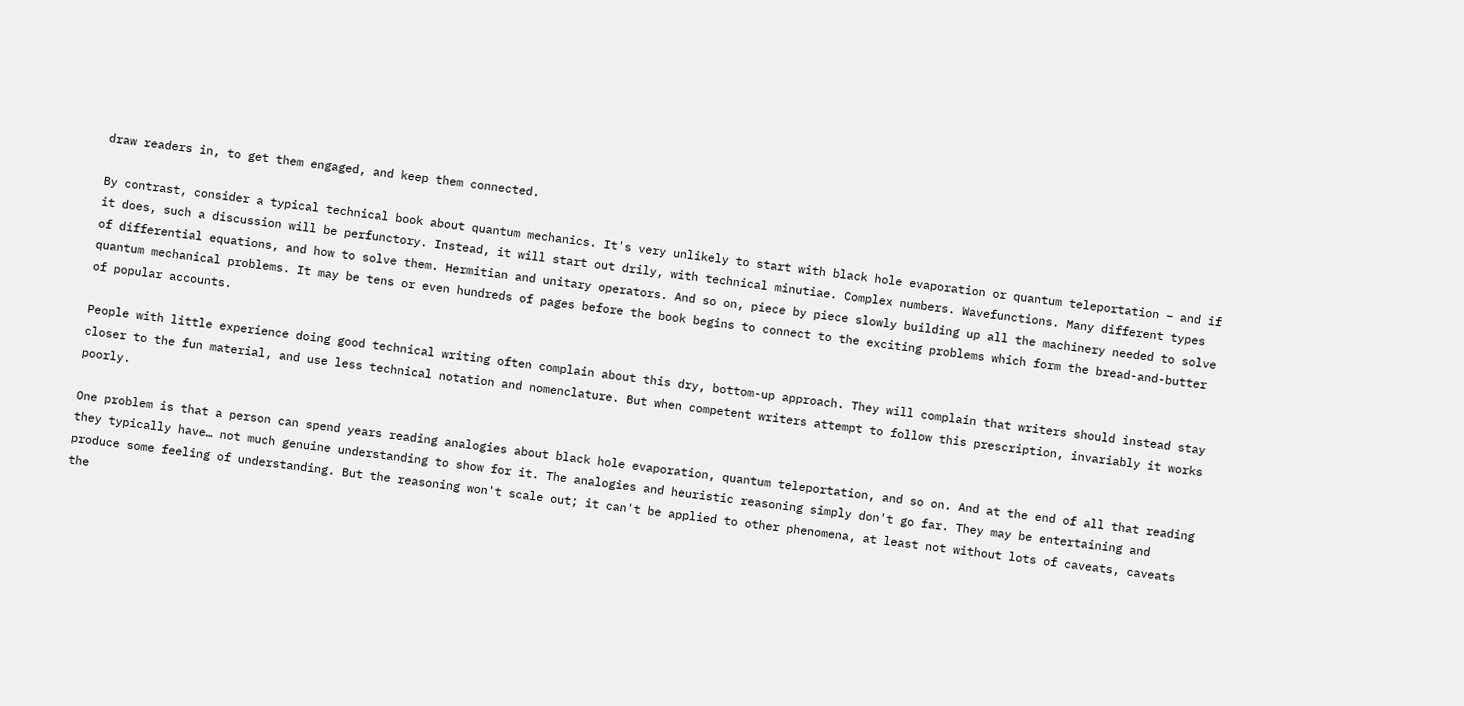draw readers in, to get them engaged, and keep them connected.

By contrast, consider a typical technical book about quantum mechanics. It's very unlikely to start with black hole evaporation or quantum teleportation – and if it does, such a discussion will be perfunctory. Instead, it will start out drily, with technical minutiae. Complex numbers. Wavefunctions. Many different types of differential equations, and how to solve them. Hermitian and unitary operators. And so on, piece by piece slowly building up all the machinery needed to solve quantum mechanical problems. It may be tens or even hundreds of pages before the book begins to connect to the exciting problems which form the bread-and-butter of popular accounts.

People with little experience doing good technical writing often complain about this dry, bottom-up approach. They will complain that writers should instead stay closer to the fun material, and use less technical notation and nomenclature. But when competent writers attempt to follow this prescription, invariably it works poorly.

One problem is that a person can spend years reading analogies about black hole evaporation, quantum teleportation, and so on. And at the end of all that reading they typically have… not much genuine understanding to show for it. The analogies and heuristic reasoning simply don't go far. They may be entertaining and produce some feeling of understanding. But the reasoning won't scale out; it can't be applied to other phenomena, at least not without lots of caveats, caveats the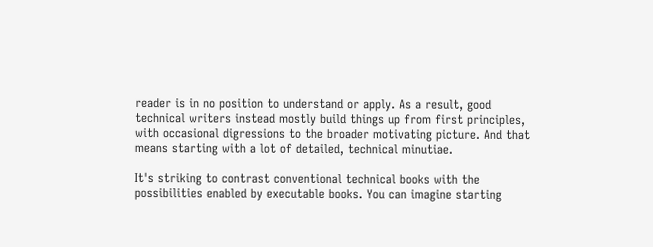reader is in no position to understand or apply. As a result, good technical writers instead mostly build things up from first principles, with occasional digressions to the broader motivating picture. And that means starting with a lot of detailed, technical minutiae.

It's striking to contrast conventional technical books with the possibilities enabled by executable books. You can imagine starting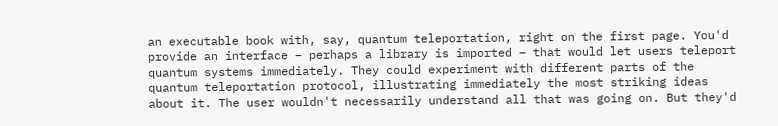an executable book with, say, quantum teleportation, right on the first page. You'd provide an interface – perhaps a library is imported – that would let users teleport quantum systems immediately. They could experiment with different parts of the quantum teleportation protocol, illustrating immediately the most striking ideas about it. The user wouldn't necessarily understand all that was going on. But they'd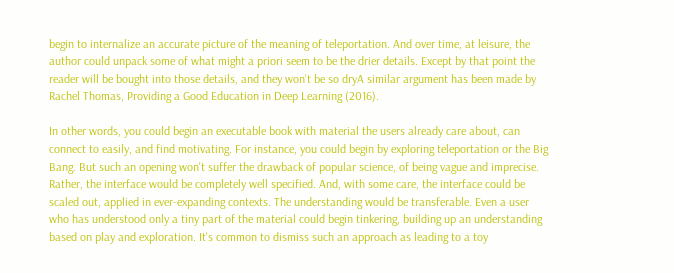begin to internalize an accurate picture of the meaning of teleportation. And over time, at leisure, the author could unpack some of what might a priori seem to be the drier details. Except by that point the reader will be bought into those details, and they won't be so dryA similar argument has been made by Rachel Thomas, Providing a Good Education in Deep Learning (2016).

In other words, you could begin an executable book with material the users already care about, can connect to easily, and find motivating. For instance, you could begin by exploring teleportation or the Big Bang. But such an opening won't suffer the drawback of popular science, of being vague and imprecise. Rather, the interface would be completely well specified. And, with some care, the interface could be scaled out, applied in ever-expanding contexts. The understanding would be transferable. Even a user who has understood only a tiny part of the material could begin tinkering, building up an understanding based on play and exploration. It's common to dismiss such an approach as leading to a toy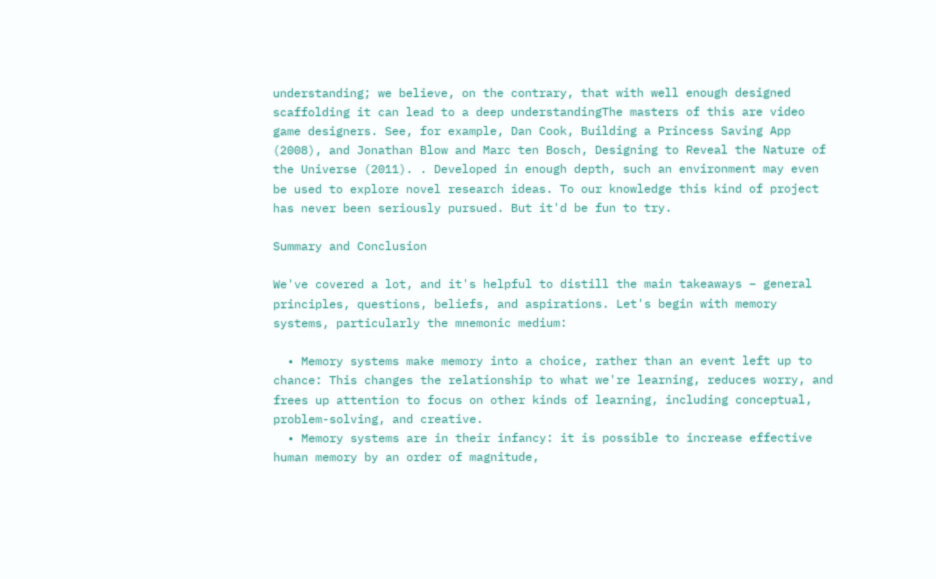understanding; we believe, on the contrary, that with well enough designed scaffolding it can lead to a deep understandingThe masters of this are video game designers. See, for example, Dan Cook, Building a Princess Saving App (2008), and Jonathan Blow and Marc ten Bosch, Designing to Reveal the Nature of the Universe (2011). . Developed in enough depth, such an environment may even be used to explore novel research ideas. To our knowledge this kind of project has never been seriously pursued. But it'd be fun to try.

Summary and Conclusion

We've covered a lot, and it's helpful to distill the main takeaways – general principles, questions, beliefs, and aspirations. Let's begin with memory systems, particularly the mnemonic medium:

  • Memory systems make memory into a choice, rather than an event left up to chance: This changes the relationship to what we're learning, reduces worry, and frees up attention to focus on other kinds of learning, including conceptual, problem-solving, and creative.
  • Memory systems are in their infancy: it is possible to increase effective human memory by an order of magnitude,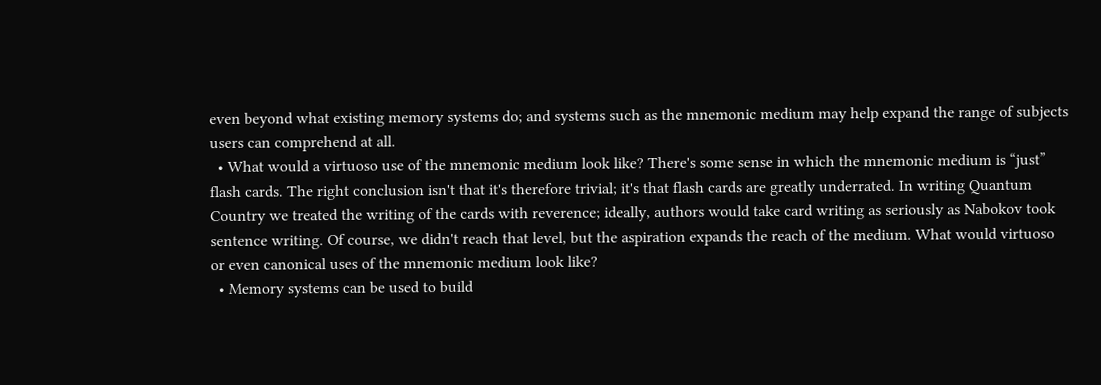even beyond what existing memory systems do; and systems such as the mnemonic medium may help expand the range of subjects users can comprehend at all.
  • What would a virtuoso use of the mnemonic medium look like? There's some sense in which the mnemonic medium is “just” flash cards. The right conclusion isn't that it's therefore trivial; it's that flash cards are greatly underrated. In writing Quantum Country we treated the writing of the cards with reverence; ideally, authors would take card writing as seriously as Nabokov took sentence writing. Of course, we didn't reach that level, but the aspiration expands the reach of the medium. What would virtuoso or even canonical uses of the mnemonic medium look like?
  • Memory systems can be used to build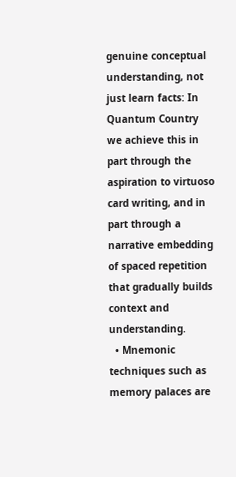genuine conceptual understanding, not just learn facts: In Quantum Country we achieve this in part through the aspiration to virtuoso card writing, and in part through a narrative embedding of spaced repetition that gradually builds context and understanding.
  • Mnemonic techniques such as memory palaces are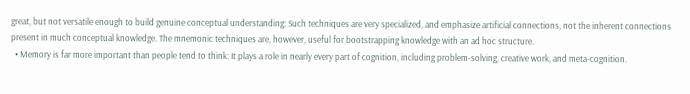great, but not versatile enough to build genuine conceptual understanding: Such techniques are very specialized, and emphasize artificial connections, not the inherent connections present in much conceptual knowledge. The mnemonic techniques are, however, useful for bootstrapping knowledge with an ad hoc structure.
  • Memory is far more important than people tend to think: It plays a role in nearly every part of cognition, including problem-solving, creative work, and meta-cognition.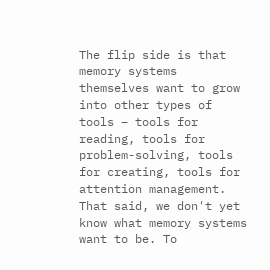The flip side is that memory systems themselves want to grow into other types of tools – tools for reading, tools for problem-solving, tools for creating, tools for attention management. That said, we don't yet know what memory systems want to be. To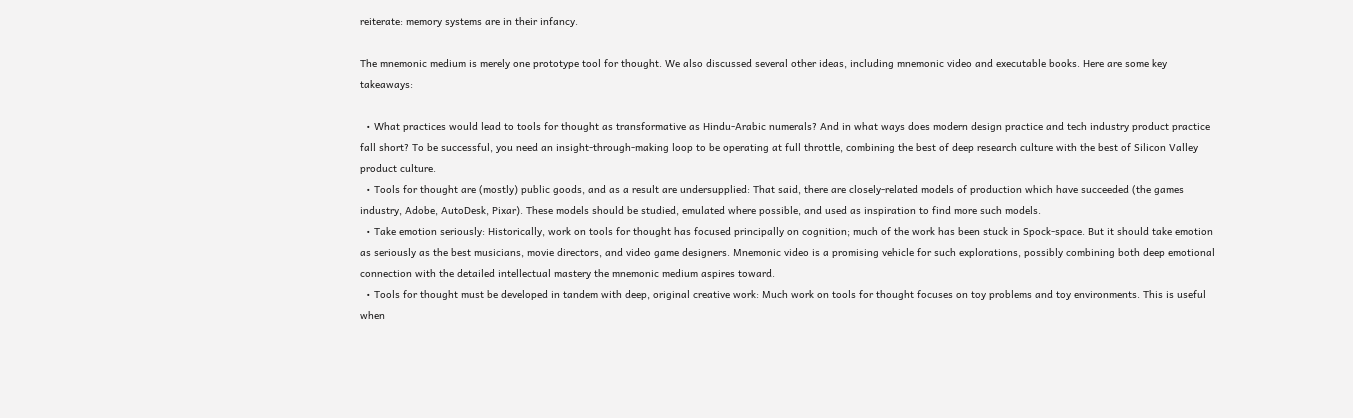reiterate: memory systems are in their infancy.

The mnemonic medium is merely one prototype tool for thought. We also discussed several other ideas, including mnemonic video and executable books. Here are some key takeaways:

  • What practices would lead to tools for thought as transformative as Hindu-Arabic numerals? And in what ways does modern design practice and tech industry product practice fall short? To be successful, you need an insight-through-making loop to be operating at full throttle, combining the best of deep research culture with the best of Silicon Valley product culture.
  • Tools for thought are (mostly) public goods, and as a result are undersupplied: That said, there are closely-related models of production which have succeeded (the games industry, Adobe, AutoDesk, Pixar). These models should be studied, emulated where possible, and used as inspiration to find more such models.
  • Take emotion seriously: Historically, work on tools for thought has focused principally on cognition; much of the work has been stuck in Spock-space. But it should take emotion as seriously as the best musicians, movie directors, and video game designers. Mnemonic video is a promising vehicle for such explorations, possibly combining both deep emotional connection with the detailed intellectual mastery the mnemonic medium aspires toward.
  • Tools for thought must be developed in tandem with deep, original creative work: Much work on tools for thought focuses on toy problems and toy environments. This is useful when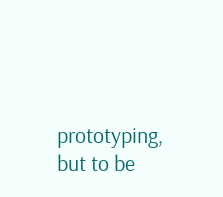prototyping, but to be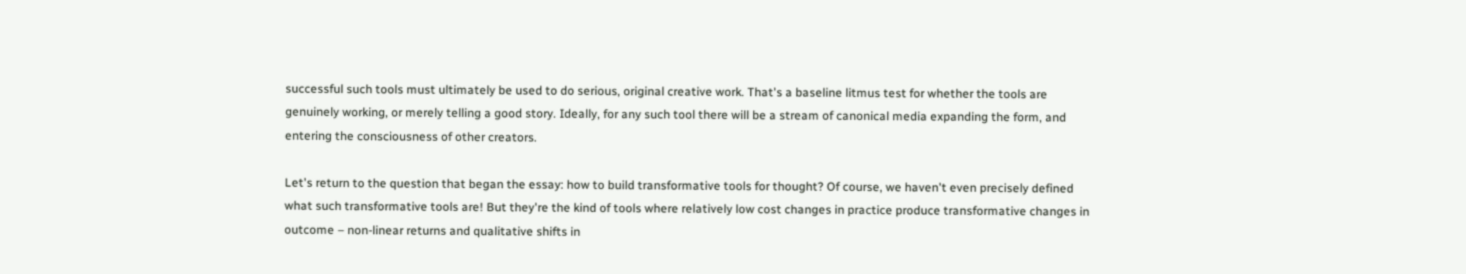successful such tools must ultimately be used to do serious, original creative work. That's a baseline litmus test for whether the tools are genuinely working, or merely telling a good story. Ideally, for any such tool there will be a stream of canonical media expanding the form, and entering the consciousness of other creators.

Let's return to the question that began the essay: how to build transformative tools for thought? Of course, we haven't even precisely defined what such transformative tools are! But they're the kind of tools where relatively low cost changes in practice produce transformative changes in outcome – non-linear returns and qualitative shifts in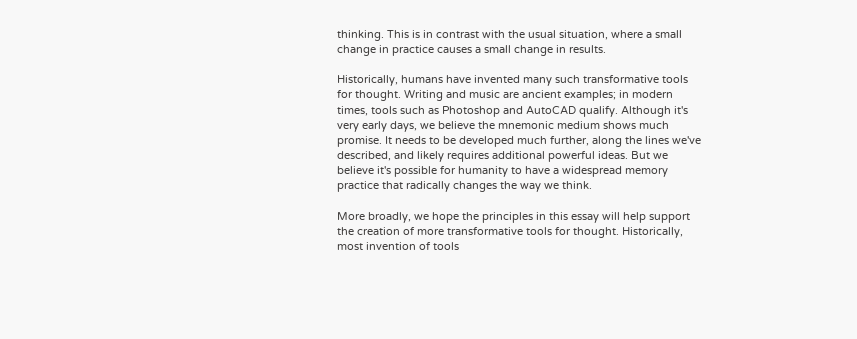thinking. This is in contrast with the usual situation, where a small change in practice causes a small change in results.

Historically, humans have invented many such transformative tools for thought. Writing and music are ancient examples; in modern times, tools such as Photoshop and AutoCAD qualify. Although it's very early days, we believe the mnemonic medium shows much promise. It needs to be developed much further, along the lines we've described, and likely requires additional powerful ideas. But we believe it's possible for humanity to have a widespread memory practice that radically changes the way we think.

More broadly, we hope the principles in this essay will help support the creation of more transformative tools for thought. Historically, most invention of tools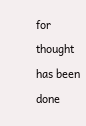for thought has been done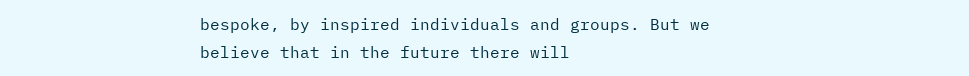bespoke, by inspired individuals and groups. But we believe that in the future there will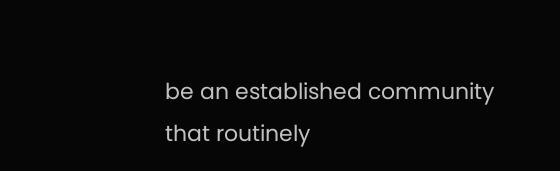be an established community that routinely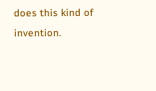does this kind of invention.